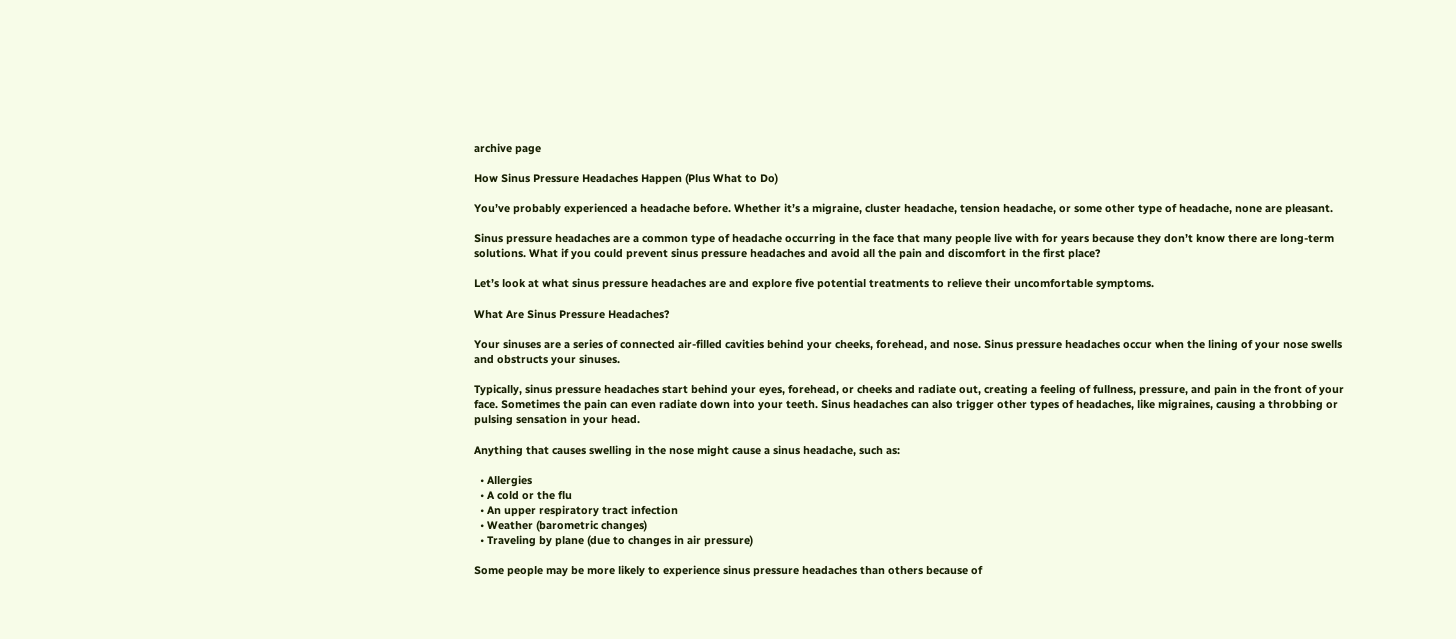archive page

How Sinus Pressure Headaches Happen (Plus What to Do)

You’ve probably experienced a headache before. Whether it’s a migraine, cluster headache, tension headache, or some other type of headache, none are pleasant.

Sinus pressure headaches are a common type of headache occurring in the face that many people live with for years because they don’t know there are long-term solutions. What if you could prevent sinus pressure headaches and avoid all the pain and discomfort in the first place?

Let’s look at what sinus pressure headaches are and explore five potential treatments to relieve their uncomfortable symptoms.

What Are Sinus Pressure Headaches?

Your sinuses are a series of connected air-filled cavities behind your cheeks, forehead, and nose. Sinus pressure headaches occur when the lining of your nose swells and obstructs your sinuses.

Typically, sinus pressure headaches start behind your eyes, forehead, or cheeks and radiate out, creating a feeling of fullness, pressure, and pain in the front of your face. Sometimes the pain can even radiate down into your teeth. Sinus headaches can also trigger other types of headaches, like migraines, causing a throbbing or pulsing sensation in your head.

Anything that causes swelling in the nose might cause a sinus headache, such as:

  • Allergies
  • A cold or the flu
  • An upper respiratory tract infection
  • Weather (barometric changes)
  • Traveling by plane (due to changes in air pressure)

Some people may be more likely to experience sinus pressure headaches than others because of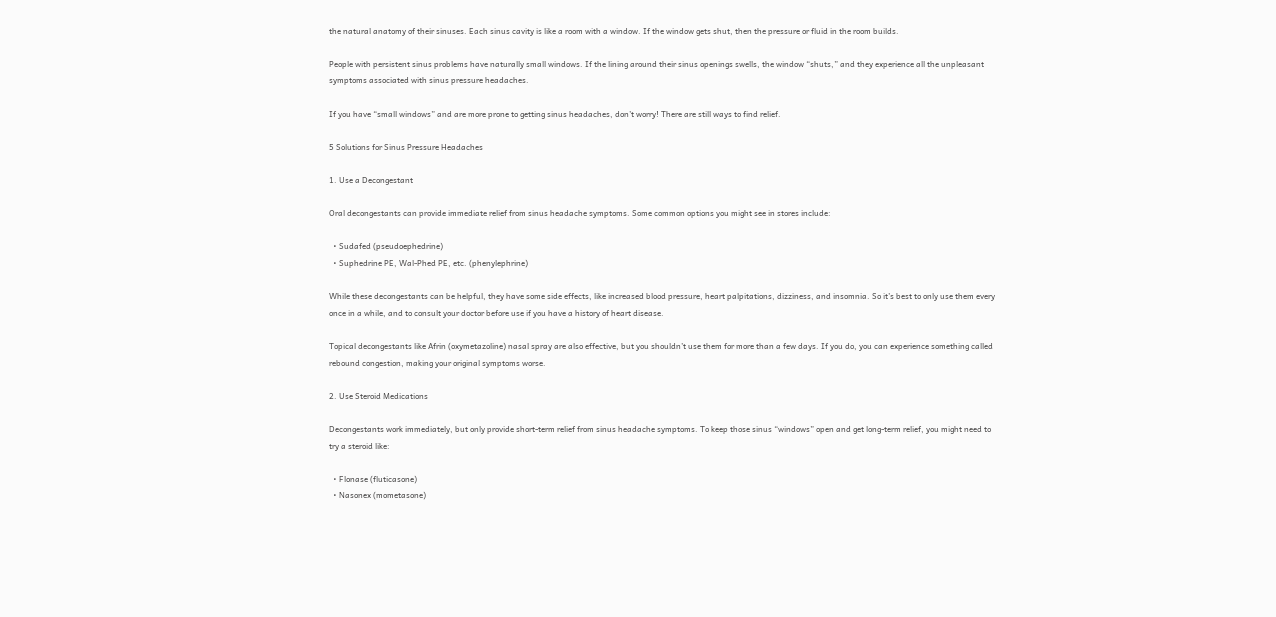the natural anatomy of their sinuses. Each sinus cavity is like a room with a window. If the window gets shut, then the pressure or fluid in the room builds.

People with persistent sinus problems have naturally small windows. If the lining around their sinus openings swells, the window “shuts,” and they experience all the unpleasant symptoms associated with sinus pressure headaches.

If you have “small windows” and are more prone to getting sinus headaches, don’t worry! There are still ways to find relief.

5 Solutions for Sinus Pressure Headaches

1. Use a Decongestant

Oral decongestants can provide immediate relief from sinus headache symptoms. Some common options you might see in stores include:

  • Sudafed (pseudoephedrine)
  • Suphedrine PE, Wal-Phed PE, etc. (phenylephrine)

While these decongestants can be helpful, they have some side effects, like increased blood pressure, heart palpitations, dizziness, and insomnia. So it’s best to only use them every once in a while, and to consult your doctor before use if you have a history of heart disease.

Topical decongestants like Afrin (oxymetazoline) nasal spray are also effective, but you shouldn’t use them for more than a few days. If you do, you can experience something called rebound congestion, making your original symptoms worse.

2. Use Steroid Medications

Decongestants work immediately, but only provide short-term relief from sinus headache symptoms. To keep those sinus “windows” open and get long-term relief, you might need to try a steroid like:

  • Flonase (fluticasone)
  • Nasonex (mometasone)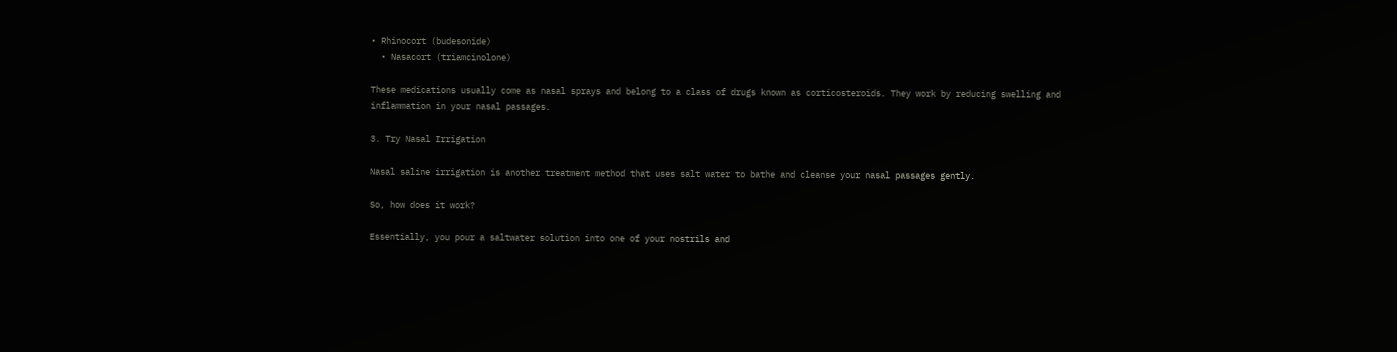• Rhinocort (budesonide)
  • Nasacort (triamcinolone)

These medications usually come as nasal sprays and belong to a class of drugs known as corticosteroids. They work by reducing swelling and inflammation in your nasal passages.

3. Try Nasal Irrigation

Nasal saline irrigation is another treatment method that uses salt water to bathe and cleanse your nasal passages gently.

So, how does it work?

Essentially, you pour a saltwater solution into one of your nostrils and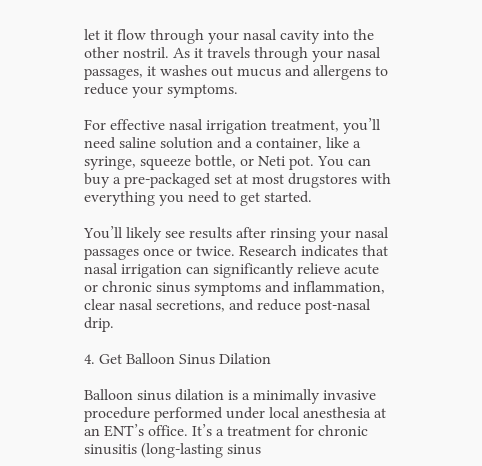let it flow through your nasal cavity into the other nostril. As it travels through your nasal passages, it washes out mucus and allergens to reduce your symptoms.

For effective nasal irrigation treatment, you’ll need saline solution and a container, like a syringe, squeeze bottle, or Neti pot. You can buy a pre-packaged set at most drugstores with everything you need to get started.

You’ll likely see results after rinsing your nasal passages once or twice. Research indicates that nasal irrigation can significantly relieve acute or chronic sinus symptoms and inflammation, clear nasal secretions, and reduce post-nasal drip.

4. Get Balloon Sinus Dilation

Balloon sinus dilation is a minimally invasive procedure performed under local anesthesia at an ENT’s office. It’s a treatment for chronic sinusitis (long-lasting sinus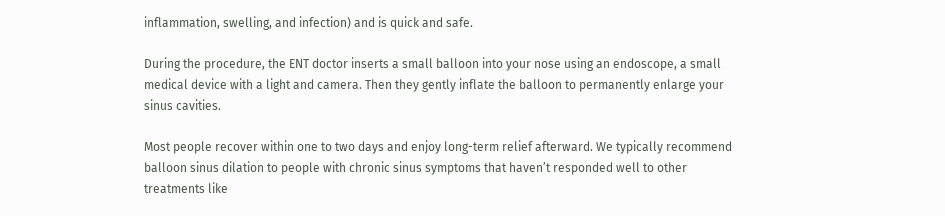inflammation, swelling, and infection) and is quick and safe.

During the procedure, the ENT doctor inserts a small balloon into your nose using an endoscope, a small medical device with a light and camera. Then they gently inflate the balloon to permanently enlarge your sinus cavities.

Most people recover within one to two days and enjoy long-term relief afterward. We typically recommend balloon sinus dilation to people with chronic sinus symptoms that haven’t responded well to other treatments like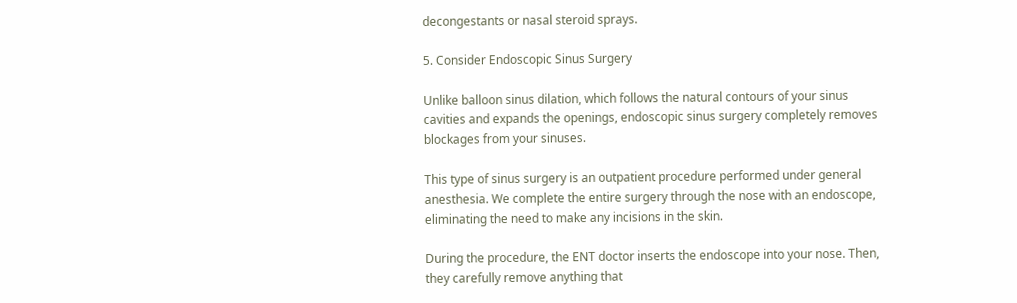decongestants or nasal steroid sprays.

5. Consider Endoscopic Sinus Surgery

Unlike balloon sinus dilation, which follows the natural contours of your sinus cavities and expands the openings, endoscopic sinus surgery completely removes blockages from your sinuses.

This type of sinus surgery is an outpatient procedure performed under general anesthesia. We complete the entire surgery through the nose with an endoscope, eliminating the need to make any incisions in the skin.

During the procedure, the ENT doctor inserts the endoscope into your nose. Then, they carefully remove anything that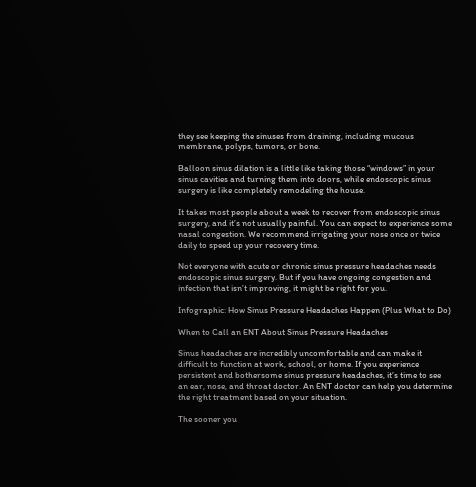they see keeping the sinuses from draining, including mucous membrane, polyps, tumors, or bone.

Balloon sinus dilation is a little like taking those “windows” in your sinus cavities and turning them into doors, while endoscopic sinus surgery is like completely remodeling the house.

It takes most people about a week to recover from endoscopic sinus surgery, and it’s not usually painful. You can expect to experience some nasal congestion. We recommend irrigating your nose once or twice daily to speed up your recovery time.

Not everyone with acute or chronic sinus pressure headaches needs endoscopic sinus surgery. But if you have ongoing congestion and infection that isn’t improving, it might be right for you.

Infographic: How Sinus Pressure Headaches Happen (Plus What to Do)

When to Call an ENT About Sinus Pressure Headaches

Sinus headaches are incredibly uncomfortable and can make it difficult to function at work, school, or home. If you experience persistent and bothersome sinus pressure headaches, it’s time to see an ear, nose, and throat doctor. An ENT doctor can help you determine the right treatment based on your situation.

The sooner you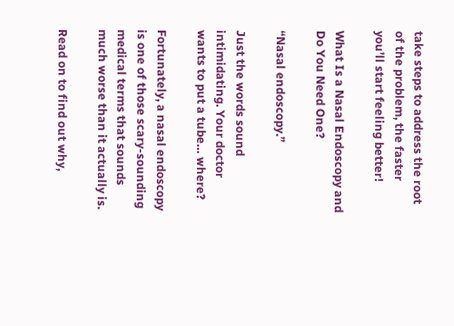take steps to address the root of the problem, the faster you’ll start feeling better!

What Is a Nasal Endoscopy and Do You Need One?

“Nasal endoscopy.”

Just the words sound intimidating. Your doctor wants to put a tube… where?

Fortunately, a nasal endoscopy is one of those scary-sounding medical terms that sounds much worse than it actually is.

Read on to find out why,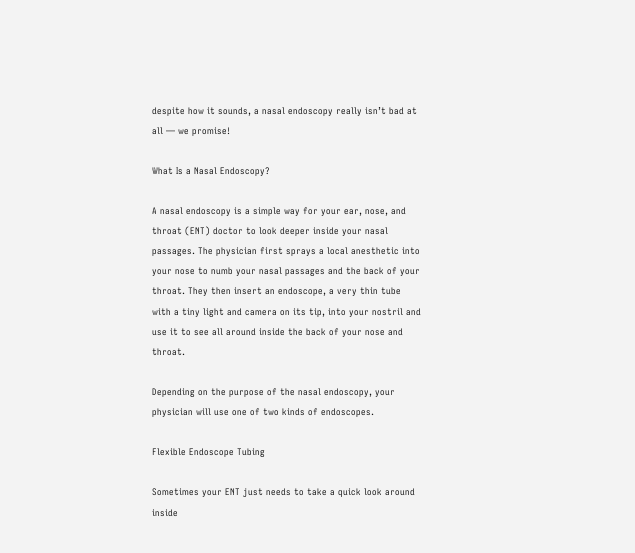despite how it sounds, a nasal endoscopy really isn’t bad at all — we promise!

What Is a Nasal Endoscopy?

A nasal endoscopy is a simple way for your ear, nose, and throat (ENT) doctor to look deeper inside your nasal passages. The physician first sprays a local anesthetic into your nose to numb your nasal passages and the back of your throat. They then insert an endoscope, a very thin tube with a tiny light and camera on its tip, into your nostril and use it to see all around inside the back of your nose and throat.

Depending on the purpose of the nasal endoscopy, your physician will use one of two kinds of endoscopes.

Flexible Endoscope Tubing

Sometimes your ENT just needs to take a quick look around inside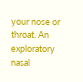your nose or throat. An exploratory nasal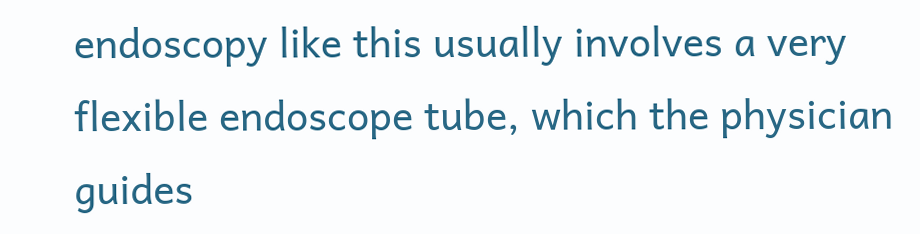endoscopy like this usually involves a very flexible endoscope tube, which the physician guides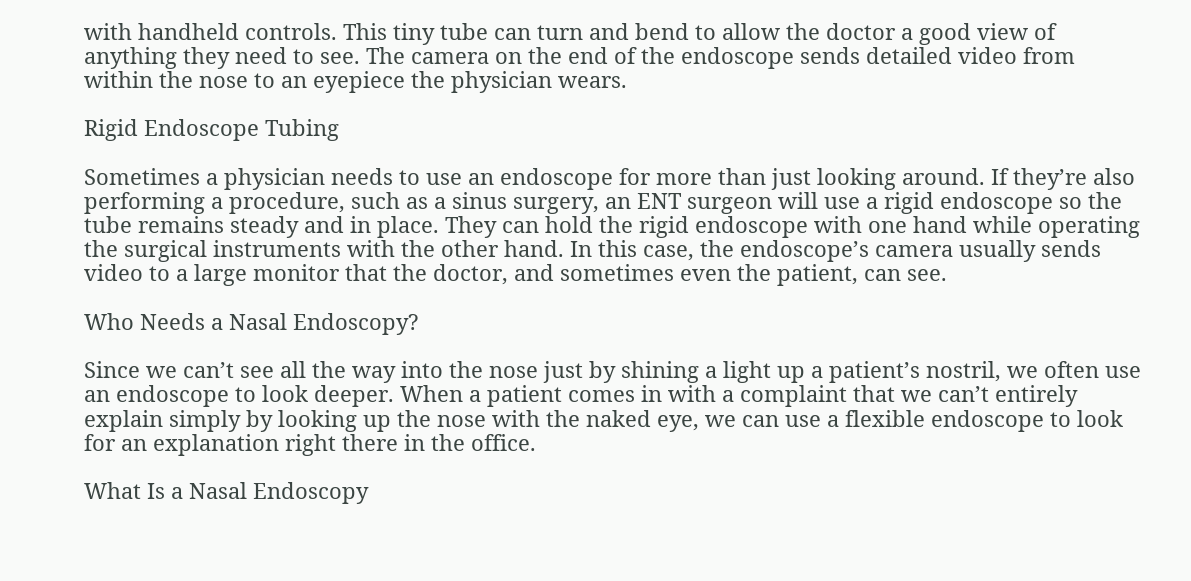with handheld controls. This tiny tube can turn and bend to allow the doctor a good view of anything they need to see. The camera on the end of the endoscope sends detailed video from within the nose to an eyepiece the physician wears.

Rigid Endoscope Tubing

Sometimes a physician needs to use an endoscope for more than just looking around. If they’re also performing a procedure, such as a sinus surgery, an ENT surgeon will use a rigid endoscope so the tube remains steady and in place. They can hold the rigid endoscope with one hand while operating the surgical instruments with the other hand. In this case, the endoscope’s camera usually sends video to a large monitor that the doctor, and sometimes even the patient, can see.

Who Needs a Nasal Endoscopy?

Since we can’t see all the way into the nose just by shining a light up a patient’s nostril, we often use an endoscope to look deeper. When a patient comes in with a complaint that we can’t entirely explain simply by looking up the nose with the naked eye, we can use a flexible endoscope to look for an explanation right there in the office.

What Is a Nasal Endoscopy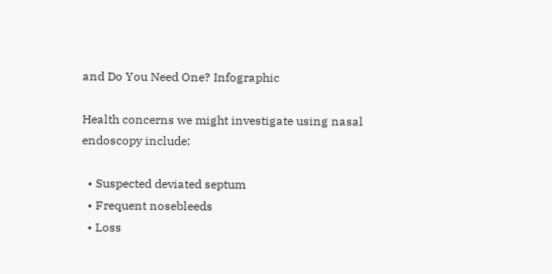and Do You Need One? Infographic

Health concerns we might investigate using nasal endoscopy include:

  • Suspected deviated septum
  • Frequent nosebleeds
  • Loss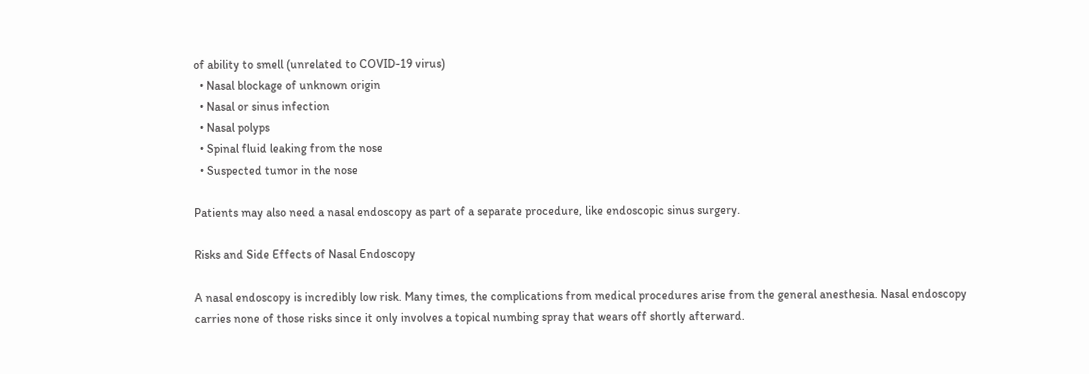of ability to smell (unrelated to COVID-19 virus)
  • Nasal blockage of unknown origin
  • Nasal or sinus infection
  • Nasal polyps
  • Spinal fluid leaking from the nose
  • Suspected tumor in the nose

Patients may also need a nasal endoscopy as part of a separate procedure, like endoscopic sinus surgery.

Risks and Side Effects of Nasal Endoscopy

A nasal endoscopy is incredibly low risk. Many times, the complications from medical procedures arise from the general anesthesia. Nasal endoscopy carries none of those risks since it only involves a topical numbing spray that wears off shortly afterward.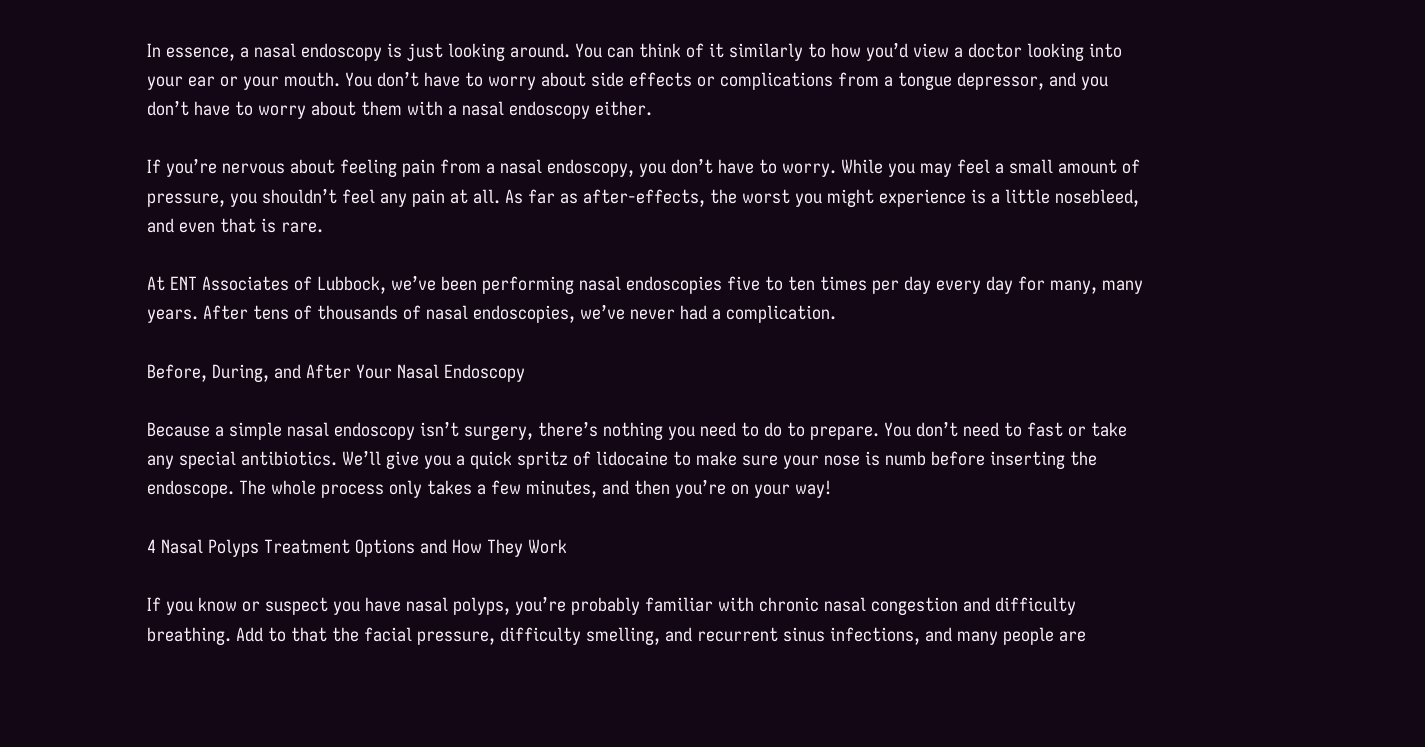In essence, a nasal endoscopy is just looking around. You can think of it similarly to how you’d view a doctor looking into your ear or your mouth. You don’t have to worry about side effects or complications from a tongue depressor, and you don’t have to worry about them with a nasal endoscopy either.

If you’re nervous about feeling pain from a nasal endoscopy, you don’t have to worry. While you may feel a small amount of pressure, you shouldn’t feel any pain at all. As far as after-effects, the worst you might experience is a little nosebleed, and even that is rare.

At ENT Associates of Lubbock, we’ve been performing nasal endoscopies five to ten times per day every day for many, many years. After tens of thousands of nasal endoscopies, we’ve never had a complication.

Before, During, and After Your Nasal Endoscopy

Because a simple nasal endoscopy isn’t surgery, there’s nothing you need to do to prepare. You don’t need to fast or take any special antibiotics. We’ll give you a quick spritz of lidocaine to make sure your nose is numb before inserting the endoscope. The whole process only takes a few minutes, and then you’re on your way!

4 Nasal Polyps Treatment Options and How They Work

If you know or suspect you have nasal polyps, you’re probably familiar with chronic nasal congestion and difficulty breathing. Add to that the facial pressure, difficulty smelling, and recurrent sinus infections, and many people are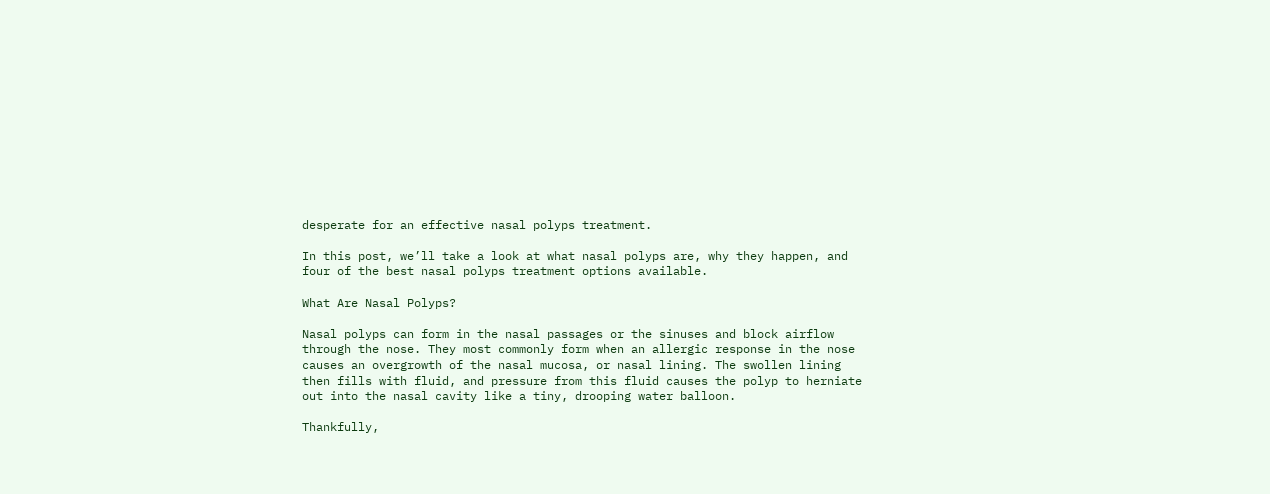desperate for an effective nasal polyps treatment.

In this post, we’ll take a look at what nasal polyps are, why they happen, and four of the best nasal polyps treatment options available.

What Are Nasal Polyps?

Nasal polyps can form in the nasal passages or the sinuses and block airflow through the nose. They most commonly form when an allergic response in the nose causes an overgrowth of the nasal mucosa, or nasal lining. The swollen lining then fills with fluid, and pressure from this fluid causes the polyp to herniate out into the nasal cavity like a tiny, drooping water balloon.

Thankfully,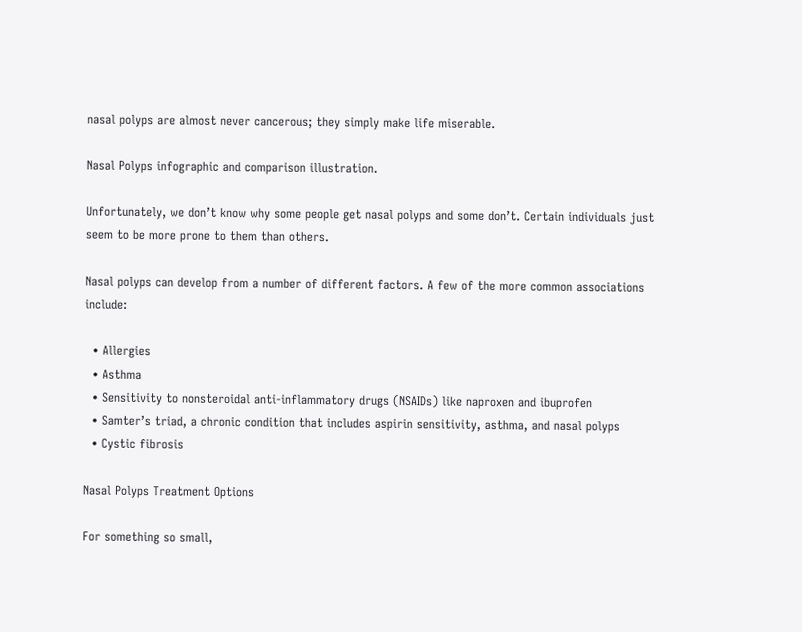nasal polyps are almost never cancerous; they simply make life miserable.

Nasal Polyps infographic and comparison illustration.

Unfortunately, we don’t know why some people get nasal polyps and some don’t. Certain individuals just seem to be more prone to them than others.

Nasal polyps can develop from a number of different factors. A few of the more common associations include:

  • Allergies
  • Asthma
  • Sensitivity to nonsteroidal anti-inflammatory drugs (NSAIDs) like naproxen and ibuprofen
  • Samter’s triad, a chronic condition that includes aspirin sensitivity, asthma, and nasal polyps
  • Cystic fibrosis

Nasal Polyps Treatment Options

For something so small,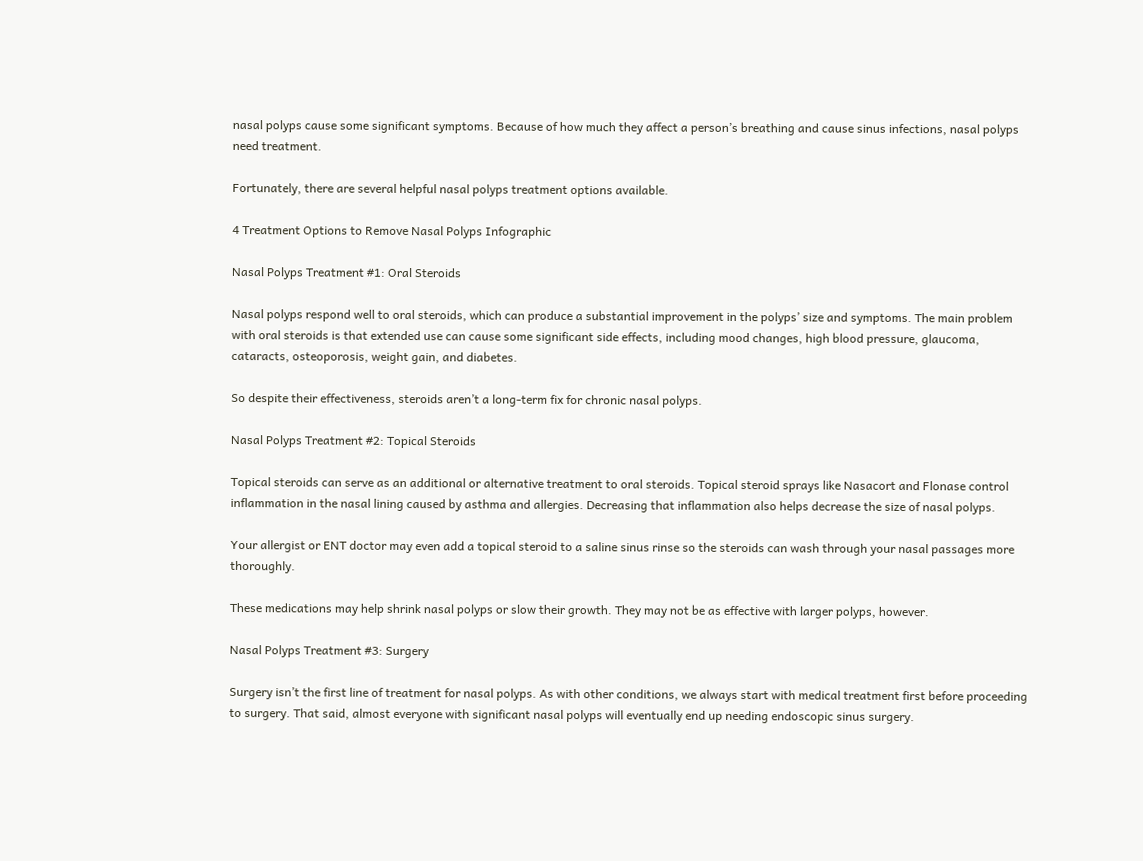nasal polyps cause some significant symptoms. Because of how much they affect a person’s breathing and cause sinus infections, nasal polyps need treatment.

Fortunately, there are several helpful nasal polyps treatment options available.

4 Treatment Options to Remove Nasal Polyps Infographic

Nasal Polyps Treatment #1: Oral Steroids

Nasal polyps respond well to oral steroids, which can produce a substantial improvement in the polyps’ size and symptoms. The main problem with oral steroids is that extended use can cause some significant side effects, including mood changes, high blood pressure, glaucoma, cataracts, osteoporosis, weight gain, and diabetes.

So despite their effectiveness, steroids aren’t a long-term fix for chronic nasal polyps.

Nasal Polyps Treatment #2: Topical Steroids

Topical steroids can serve as an additional or alternative treatment to oral steroids. Topical steroid sprays like Nasacort and Flonase control inflammation in the nasal lining caused by asthma and allergies. Decreasing that inflammation also helps decrease the size of nasal polyps.

Your allergist or ENT doctor may even add a topical steroid to a saline sinus rinse so the steroids can wash through your nasal passages more thoroughly.

These medications may help shrink nasal polyps or slow their growth. They may not be as effective with larger polyps, however.

Nasal Polyps Treatment #3: Surgery

Surgery isn’t the first line of treatment for nasal polyps. As with other conditions, we always start with medical treatment first before proceeding to surgery. That said, almost everyone with significant nasal polyps will eventually end up needing endoscopic sinus surgery.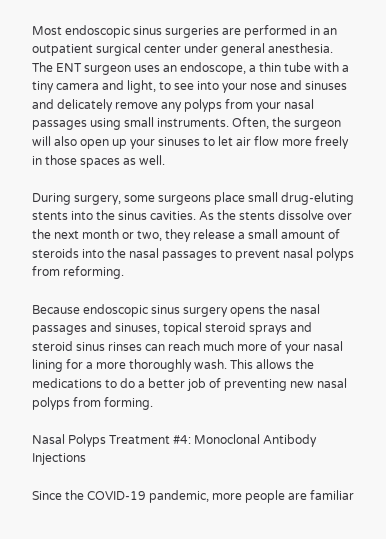Most endoscopic sinus surgeries are performed in an outpatient surgical center under general anesthesia. The ENT surgeon uses an endoscope, a thin tube with a tiny camera and light, to see into your nose and sinuses and delicately remove any polyps from your nasal passages using small instruments. Often, the surgeon will also open up your sinuses to let air flow more freely in those spaces as well.

During surgery, some surgeons place small drug-eluting stents into the sinus cavities. As the stents dissolve over the next month or two, they release a small amount of steroids into the nasal passages to prevent nasal polyps from reforming.

Because endoscopic sinus surgery opens the nasal passages and sinuses, topical steroid sprays and steroid sinus rinses can reach much more of your nasal lining for a more thoroughly wash. This allows the medications to do a better job of preventing new nasal polyps from forming.

Nasal Polyps Treatment #4: Monoclonal Antibody Injections

Since the COVID-19 pandemic, more people are familiar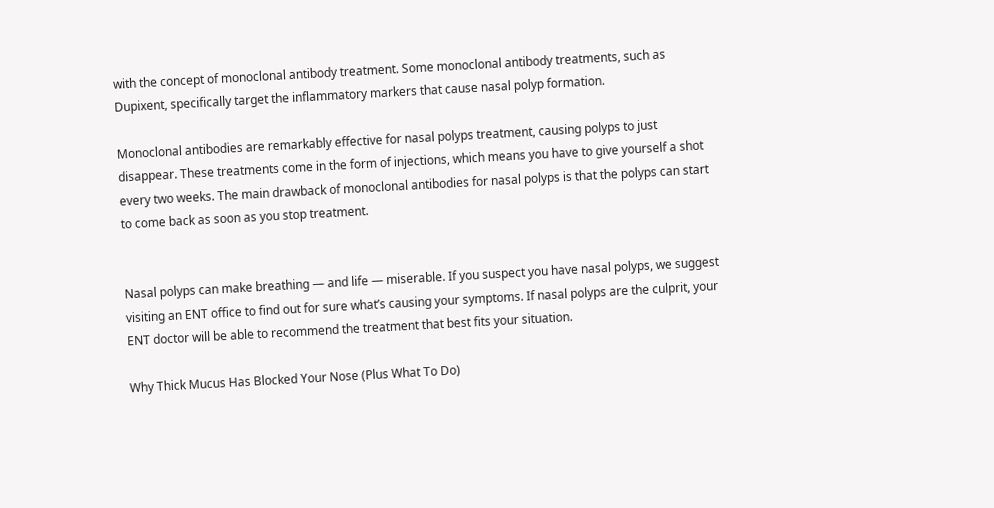with the concept of monoclonal antibody treatment. Some monoclonal antibody treatments, such as Dupixent, specifically target the inflammatory markers that cause nasal polyp formation.

Monoclonal antibodies are remarkably effective for nasal polyps treatment, causing polyps to just disappear. These treatments come in the form of injections, which means you have to give yourself a shot every two weeks. The main drawback of monoclonal antibodies for nasal polyps is that the polyps can start to come back as soon as you stop treatment.


Nasal polyps can make breathing — and life — miserable. If you suspect you have nasal polyps, we suggest visiting an ENT office to find out for sure what’s causing your symptoms. If nasal polyps are the culprit, your ENT doctor will be able to recommend the treatment that best fits your situation.

Why Thick Mucus Has Blocked Your Nose (Plus What To Do)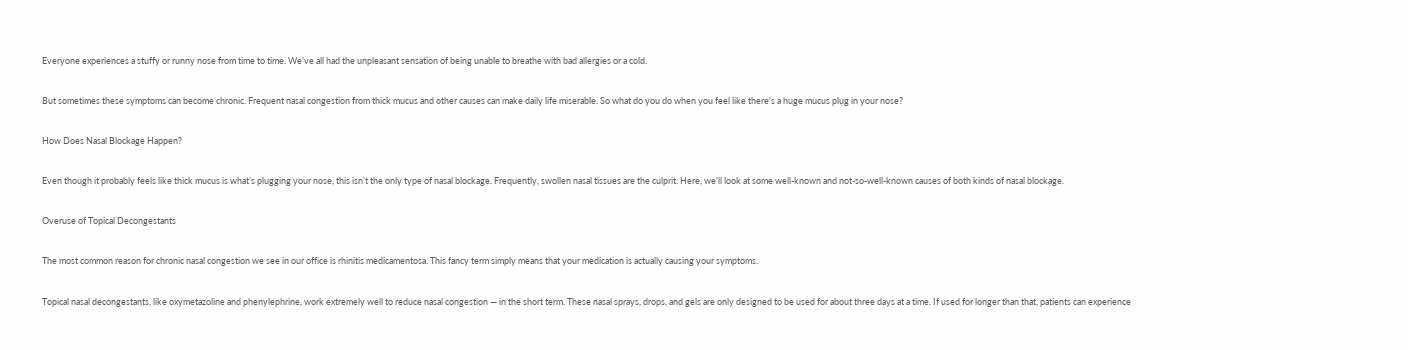Everyone experiences a stuffy or runny nose from time to time. We’ve all had the unpleasant sensation of being unable to breathe with bad allergies or a cold.

But sometimes these symptoms can become chronic. Frequent nasal congestion from thick mucus and other causes can make daily life miserable. So what do you do when you feel like there’s a huge mucus plug in your nose?

How Does Nasal Blockage Happen?

Even though it probably feels like thick mucus is what’s plugging your nose, this isn’t the only type of nasal blockage. Frequently, swollen nasal tissues are the culprit. Here, we’ll look at some well-known and not-so-well-known causes of both kinds of nasal blockage.

Overuse of Topical Decongestants

The most common reason for chronic nasal congestion we see in our office is rhinitis medicamentosa. This fancy term simply means that your medication is actually causing your symptoms.

Topical nasal decongestants, like oxymetazoline and phenylephrine, work extremely well to reduce nasal congestion — in the short term. These nasal sprays, drops, and gels are only designed to be used for about three days at a time. If used for longer than that, patients can experience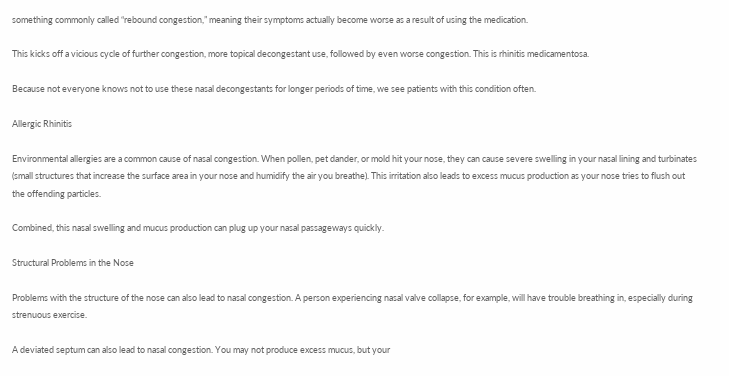something commonly called “rebound congestion,” meaning their symptoms actually become worse as a result of using the medication.

This kicks off a vicious cycle of further congestion, more topical decongestant use, followed by even worse congestion. This is rhinitis medicamentosa.

Because not everyone knows not to use these nasal decongestants for longer periods of time, we see patients with this condition often.

Allergic Rhinitis

Environmental allergies are a common cause of nasal congestion. When pollen, pet dander, or mold hit your nose, they can cause severe swelling in your nasal lining and turbinates (small structures that increase the surface area in your nose and humidify the air you breathe). This irritation also leads to excess mucus production as your nose tries to flush out the offending particles.

Combined, this nasal swelling and mucus production can plug up your nasal passageways quickly.

Structural Problems in the Nose

Problems with the structure of the nose can also lead to nasal congestion. A person experiencing nasal valve collapse, for example, will have trouble breathing in, especially during strenuous exercise.

A deviated septum can also lead to nasal congestion. You may not produce excess mucus, but your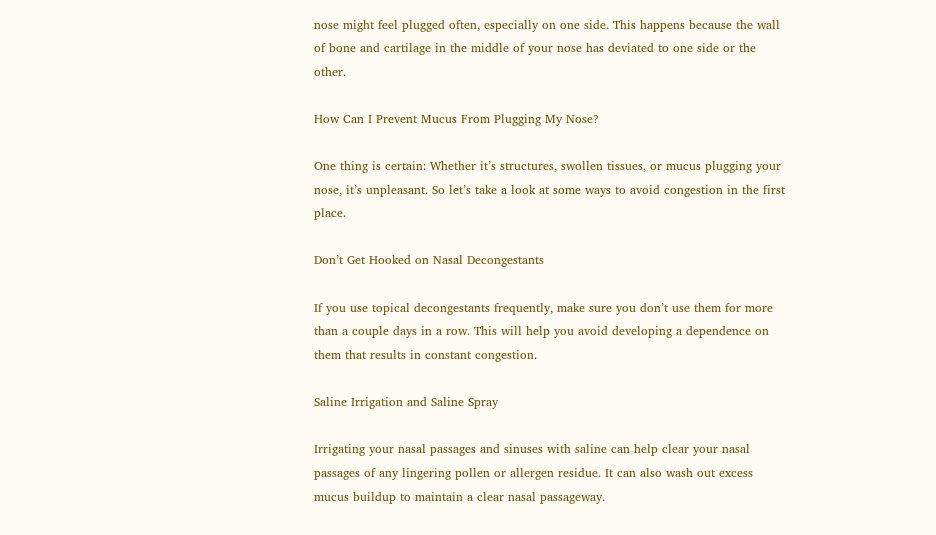nose might feel plugged often, especially on one side. This happens because the wall of bone and cartilage in the middle of your nose has deviated to one side or the other.

How Can I Prevent Mucus From Plugging My Nose?

One thing is certain: Whether it’s structures, swollen tissues, or mucus plugging your nose, it’s unpleasant. So let’s take a look at some ways to avoid congestion in the first place.

Don’t Get Hooked on Nasal Decongestants

If you use topical decongestants frequently, make sure you don’t use them for more than a couple days in a row. This will help you avoid developing a dependence on them that results in constant congestion.

Saline Irrigation and Saline Spray

Irrigating your nasal passages and sinuses with saline can help clear your nasal passages of any lingering pollen or allergen residue. It can also wash out excess mucus buildup to maintain a clear nasal passageway.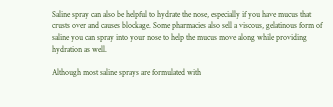Saline spray can also be helpful to hydrate the nose, especially if you have mucus that crusts over and causes blockage. Some pharmacies also sell a viscous, gelatinous form of saline you can spray into your nose to help the mucus move along while providing hydration as well.

Although most saline sprays are formulated with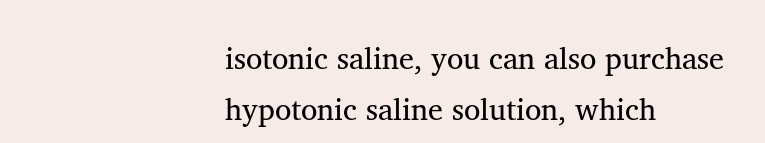isotonic saline, you can also purchase hypotonic saline solution, which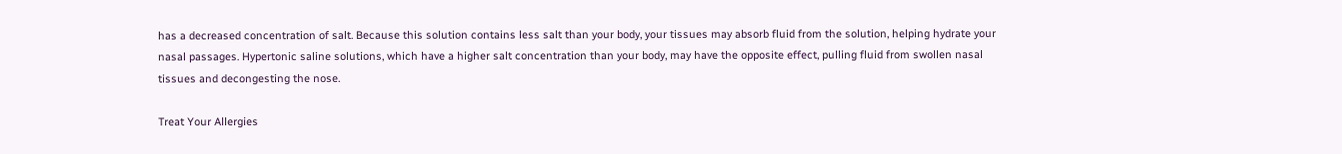has a decreased concentration of salt. Because this solution contains less salt than your body, your tissues may absorb fluid from the solution, helping hydrate your nasal passages. Hypertonic saline solutions, which have a higher salt concentration than your body, may have the opposite effect, pulling fluid from swollen nasal tissues and decongesting the nose.

Treat Your Allergies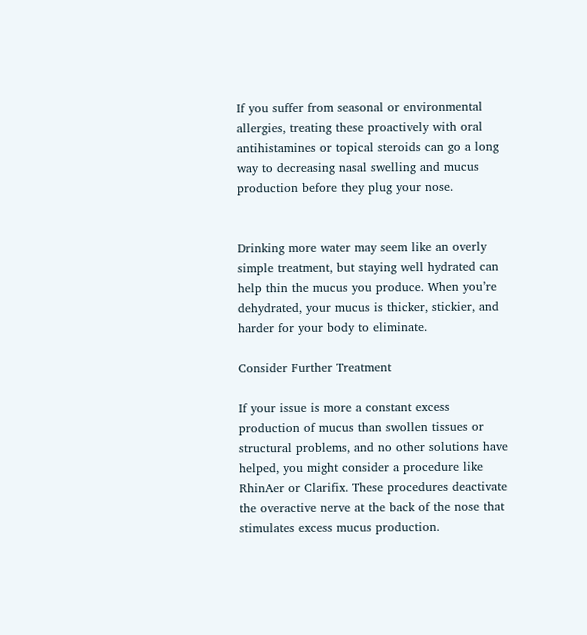If you suffer from seasonal or environmental allergies, treating these proactively with oral antihistamines or topical steroids can go a long way to decreasing nasal swelling and mucus production before they plug your nose.


Drinking more water may seem like an overly simple treatment, but staying well hydrated can help thin the mucus you produce. When you’re dehydrated, your mucus is thicker, stickier, and harder for your body to eliminate.

Consider Further Treatment

If your issue is more a constant excess production of mucus than swollen tissues or structural problems, and no other solutions have helped, you might consider a procedure like RhinAer or Clarifix. These procedures deactivate the overactive nerve at the back of the nose that stimulates excess mucus production.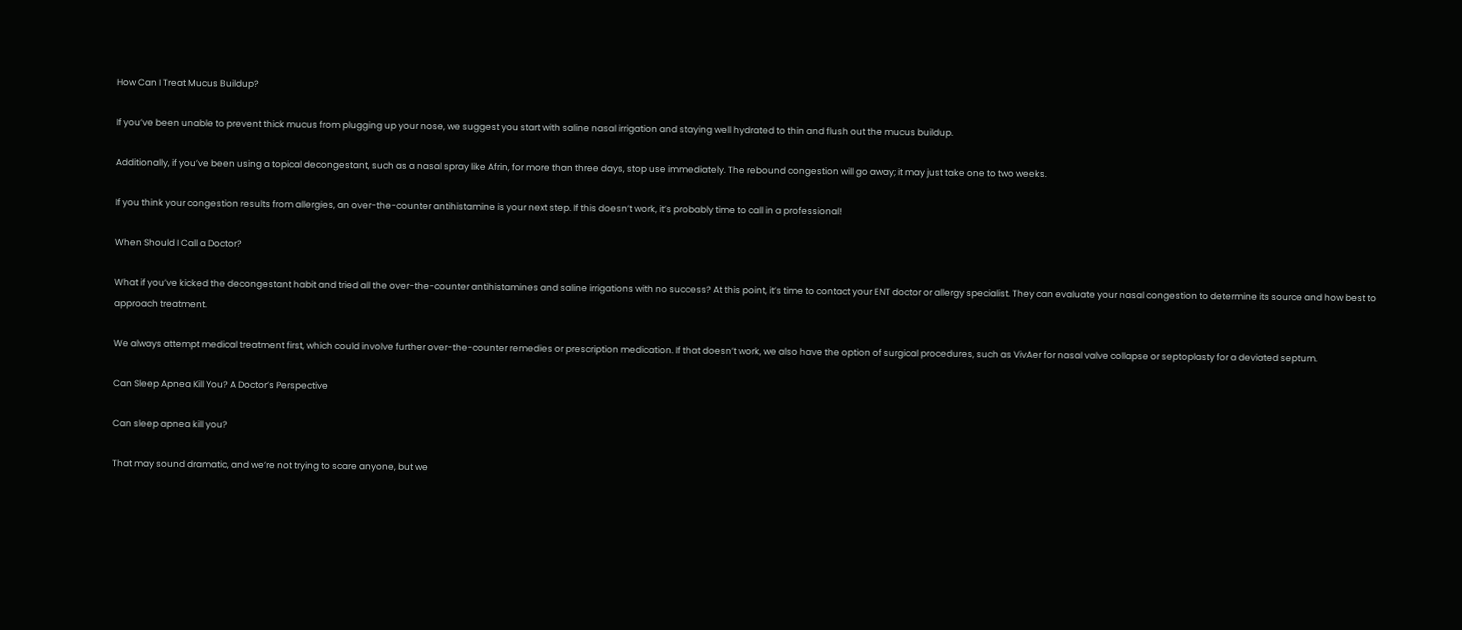How Can I Treat Mucus Buildup?

If you’ve been unable to prevent thick mucus from plugging up your nose, we suggest you start with saline nasal irrigation and staying well hydrated to thin and flush out the mucus buildup.

Additionally, if you’ve been using a topical decongestant, such as a nasal spray like Afrin, for more than three days, stop use immediately. The rebound congestion will go away; it may just take one to two weeks.

If you think your congestion results from allergies, an over-the-counter antihistamine is your next step. If this doesn’t work, it’s probably time to call in a professional!

When Should I Call a Doctor?

What if you’ve kicked the decongestant habit and tried all the over-the-counter antihistamines and saline irrigations with no success? At this point, it’s time to contact your ENT doctor or allergy specialist. They can evaluate your nasal congestion to determine its source and how best to approach treatment.

We always attempt medical treatment first, which could involve further over-the-counter remedies or prescription medication. If that doesn’t work, we also have the option of surgical procedures, such as VivAer for nasal valve collapse or septoplasty for a deviated septum.

Can Sleep Apnea Kill You? A Doctor’s Perspective

Can sleep apnea kill you?

That may sound dramatic, and we’re not trying to scare anyone, but we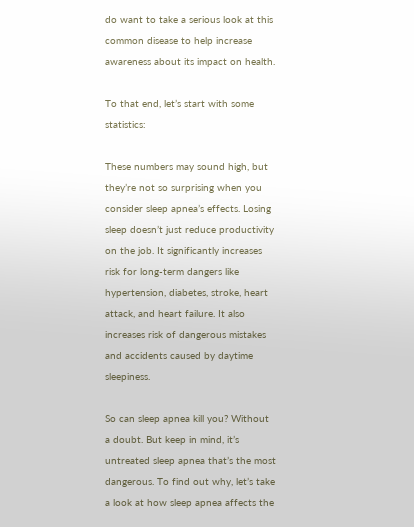do want to take a serious look at this common disease to help increase awareness about its impact on health.

To that end, let’s start with some statistics:

These numbers may sound high, but they’re not so surprising when you consider sleep apnea’s effects. Losing sleep doesn’t just reduce productivity on the job. It significantly increases risk for long-term dangers like hypertension, diabetes, stroke, heart attack, and heart failure. It also increases risk of dangerous mistakes and accidents caused by daytime sleepiness.

So can sleep apnea kill you? Without a doubt. But keep in mind, it’s untreated sleep apnea that’s the most dangerous. To find out why, let’s take a look at how sleep apnea affects the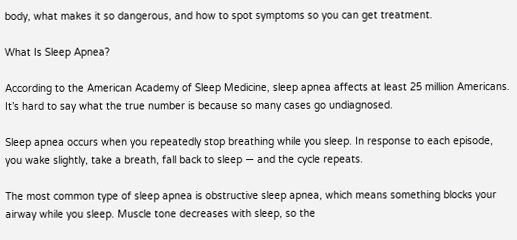body, what makes it so dangerous, and how to spot symptoms so you can get treatment.

What Is Sleep Apnea?

According to the American Academy of Sleep Medicine, sleep apnea affects at least 25 million Americans. It’s hard to say what the true number is because so many cases go undiagnosed.

Sleep apnea occurs when you repeatedly stop breathing while you sleep. In response to each episode, you wake slightly, take a breath, fall back to sleep — and the cycle repeats.

The most common type of sleep apnea is obstructive sleep apnea, which means something blocks your airway while you sleep. Muscle tone decreases with sleep, so the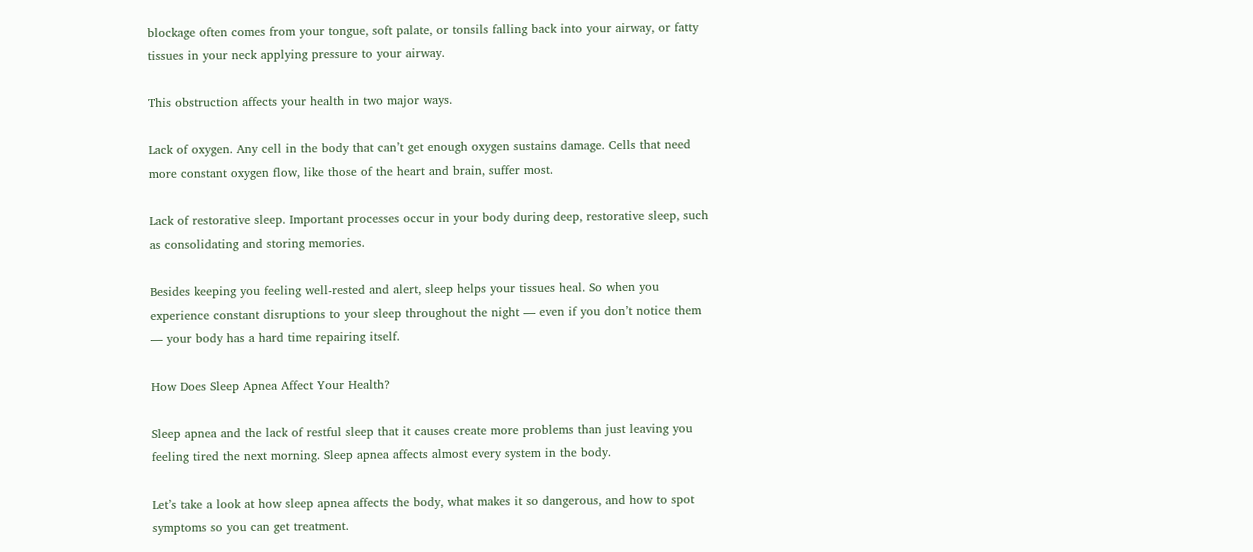blockage often comes from your tongue, soft palate, or tonsils falling back into your airway, or fatty tissues in your neck applying pressure to your airway.

This obstruction affects your health in two major ways.

Lack of oxygen. Any cell in the body that can’t get enough oxygen sustains damage. Cells that need more constant oxygen flow, like those of the heart and brain, suffer most.

Lack of restorative sleep. Important processes occur in your body during deep, restorative sleep, such as consolidating and storing memories.

Besides keeping you feeling well-rested and alert, sleep helps your tissues heal. So when you experience constant disruptions to your sleep throughout the night — even if you don’t notice them — your body has a hard time repairing itself.

How Does Sleep Apnea Affect Your Health?

Sleep apnea and the lack of restful sleep that it causes create more problems than just leaving you feeling tired the next morning. Sleep apnea affects almost every system in the body.

Let’s take a look at how sleep apnea affects the body, what makes it so dangerous, and how to spot symptoms so you can get treatment.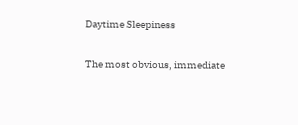Daytime Sleepiness

The most obvious, immediate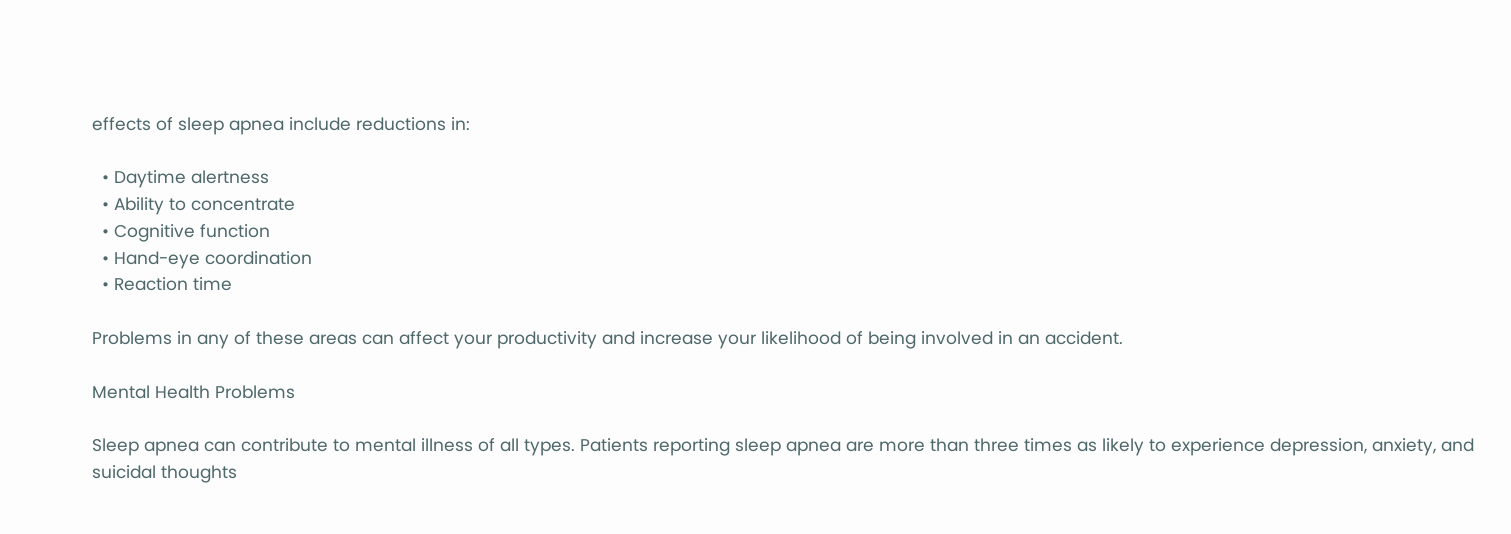effects of sleep apnea include reductions in:

  • Daytime alertness
  • Ability to concentrate
  • Cognitive function
  • Hand-eye coordination
  • Reaction time

Problems in any of these areas can affect your productivity and increase your likelihood of being involved in an accident.

Mental Health Problems

Sleep apnea can contribute to mental illness of all types. Patients reporting sleep apnea are more than three times as likely to experience depression, anxiety, and suicidal thoughts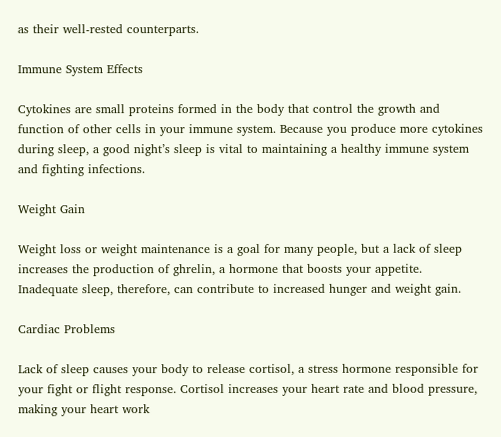as their well-rested counterparts.

Immune System Effects

Cytokines are small proteins formed in the body that control the growth and function of other cells in your immune system. Because you produce more cytokines during sleep, a good night’s sleep is vital to maintaining a healthy immune system and fighting infections.

Weight Gain

Weight loss or weight maintenance is a goal for many people, but a lack of sleep increases the production of ghrelin, a hormone that boosts your appetite. Inadequate sleep, therefore, can contribute to increased hunger and weight gain.

Cardiac Problems

Lack of sleep causes your body to release cortisol, a stress hormone responsible for your fight or flight response. Cortisol increases your heart rate and blood pressure, making your heart work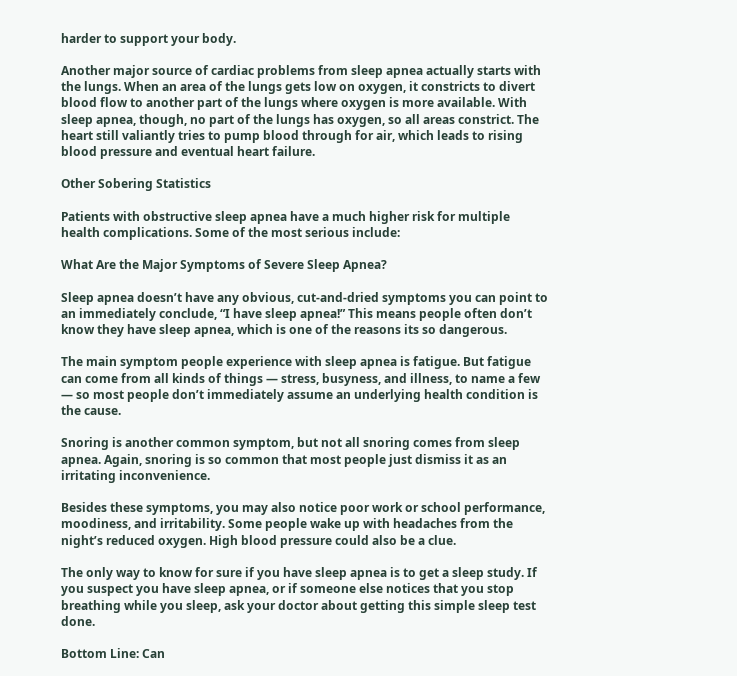harder to support your body.

Another major source of cardiac problems from sleep apnea actually starts with the lungs. When an area of the lungs gets low on oxygen, it constricts to divert blood flow to another part of the lungs where oxygen is more available. With sleep apnea, though, no part of the lungs has oxygen, so all areas constrict. The heart still valiantly tries to pump blood through for air, which leads to rising blood pressure and eventual heart failure.

Other Sobering Statistics

Patients with obstructive sleep apnea have a much higher risk for multiple health complications. Some of the most serious include:

What Are the Major Symptoms of Severe Sleep Apnea?

Sleep apnea doesn’t have any obvious, cut-and-dried symptoms you can point to an immediately conclude, “I have sleep apnea!” This means people often don’t know they have sleep apnea, which is one of the reasons its so dangerous.

The main symptom people experience with sleep apnea is fatigue. But fatigue can come from all kinds of things — stress, busyness, and illness, to name a few — so most people don’t immediately assume an underlying health condition is the cause.

Snoring is another common symptom, but not all snoring comes from sleep apnea. Again, snoring is so common that most people just dismiss it as an irritating inconvenience.

Besides these symptoms, you may also notice poor work or school performance, moodiness, and irritability. Some people wake up with headaches from the night’s reduced oxygen. High blood pressure could also be a clue.

The only way to know for sure if you have sleep apnea is to get a sleep study. If you suspect you have sleep apnea, or if someone else notices that you stop breathing while you sleep, ask your doctor about getting this simple sleep test done.

Bottom Line: Can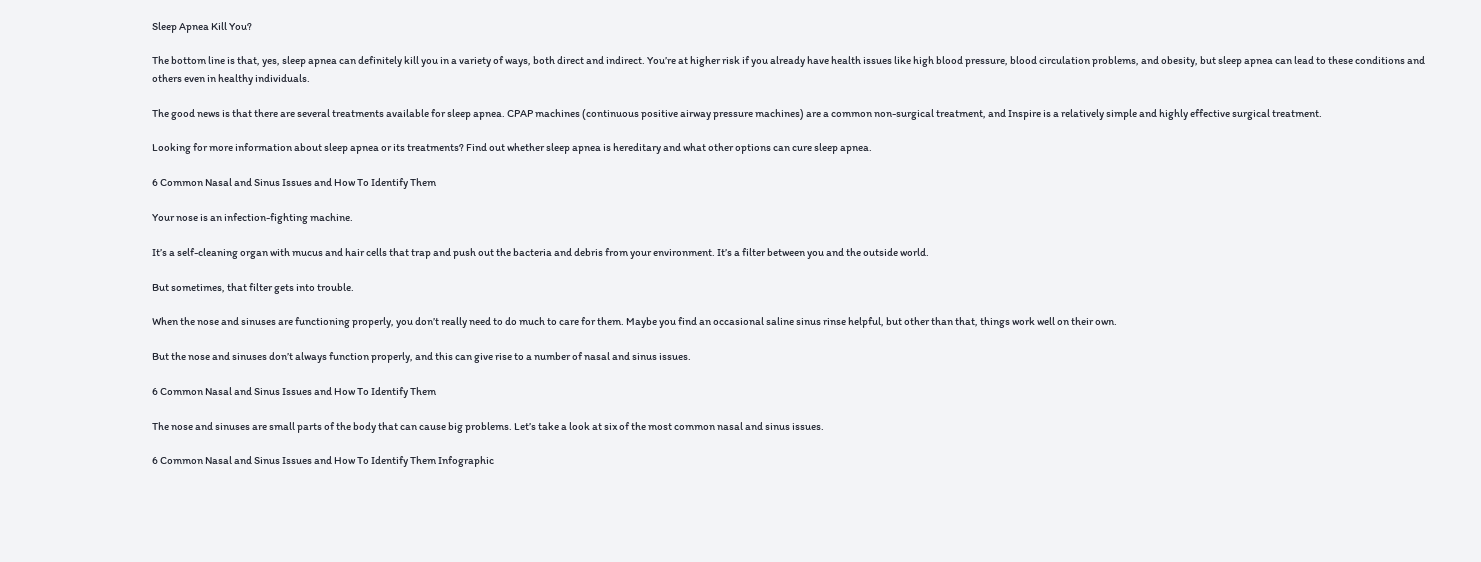Sleep Apnea Kill You?

The bottom line is that, yes, sleep apnea can definitely kill you in a variety of ways, both direct and indirect. You’re at higher risk if you already have health issues like high blood pressure, blood circulation problems, and obesity, but sleep apnea can lead to these conditions and others even in healthy individuals.

The good news is that there are several treatments available for sleep apnea. CPAP machines (continuous positive airway pressure machines) are a common non-surgical treatment, and Inspire is a relatively simple and highly effective surgical treatment.

Looking for more information about sleep apnea or its treatments? Find out whether sleep apnea is hereditary and what other options can cure sleep apnea.

6 Common Nasal and Sinus Issues and How To Identify Them

Your nose is an infection-fighting machine.

It’s a self-cleaning organ with mucus and hair cells that trap and push out the bacteria and debris from your environment. It’s a filter between you and the outside world.

But sometimes, that filter gets into trouble.

When the nose and sinuses are functioning properly, you don’t really need to do much to care for them. Maybe you find an occasional saline sinus rinse helpful, but other than that, things work well on their own.

But the nose and sinuses don’t always function properly, and this can give rise to a number of nasal and sinus issues.

6 Common Nasal and Sinus Issues and How To Identify Them

The nose and sinuses are small parts of the body that can cause big problems. Let’s take a look at six of the most common nasal and sinus issues.

6 Common Nasal and Sinus Issues and How To Identify Them Infographic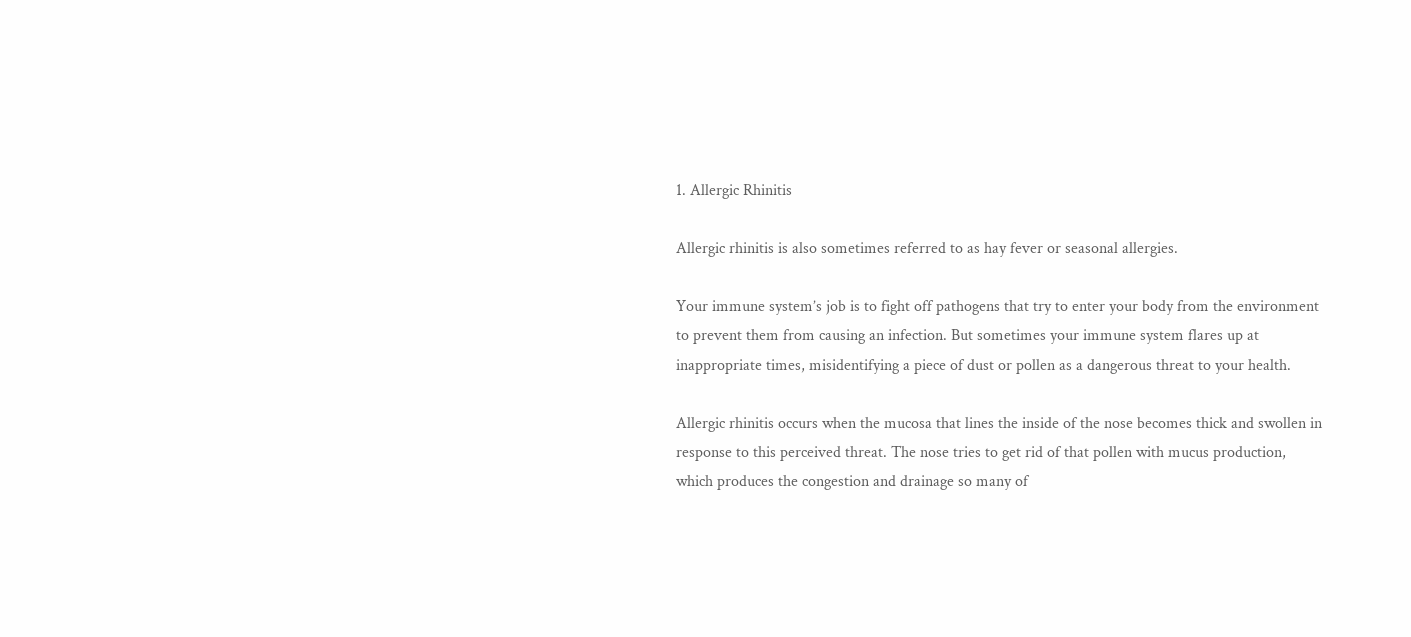1. Allergic Rhinitis

Allergic rhinitis is also sometimes referred to as hay fever or seasonal allergies.

Your immune system’s job is to fight off pathogens that try to enter your body from the environment to prevent them from causing an infection. But sometimes your immune system flares up at inappropriate times, misidentifying a piece of dust or pollen as a dangerous threat to your health.

Allergic rhinitis occurs when the mucosa that lines the inside of the nose becomes thick and swollen in response to this perceived threat. The nose tries to get rid of that pollen with mucus production, which produces the congestion and drainage so many of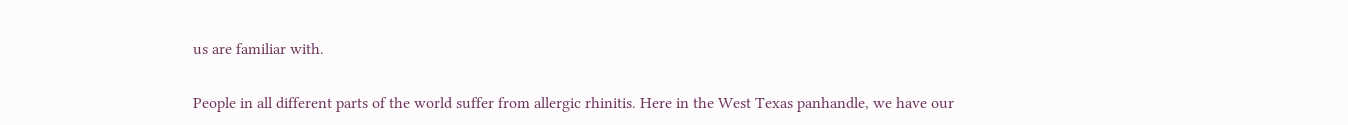us are familiar with.

People in all different parts of the world suffer from allergic rhinitis. Here in the West Texas panhandle, we have our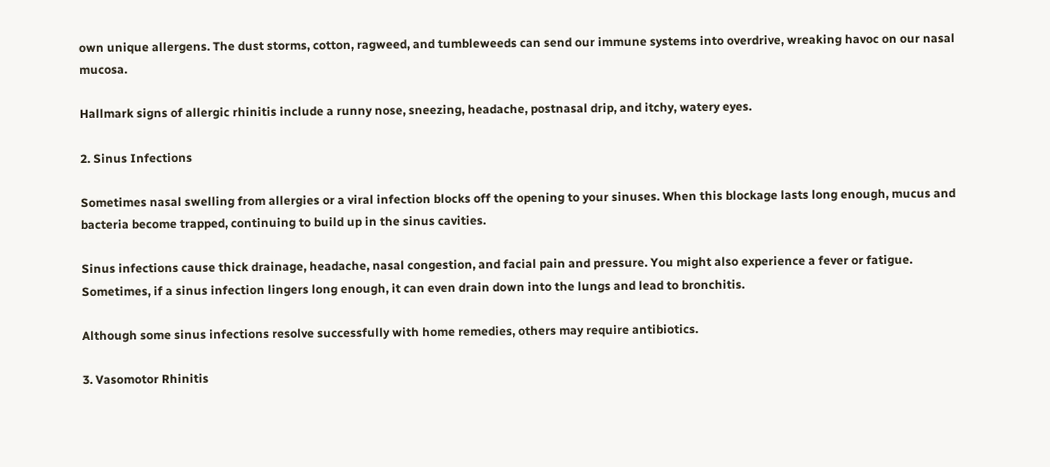own unique allergens. The dust storms, cotton, ragweed, and tumbleweeds can send our immune systems into overdrive, wreaking havoc on our nasal mucosa.

Hallmark signs of allergic rhinitis include a runny nose, sneezing, headache, postnasal drip, and itchy, watery eyes.

2. Sinus Infections

Sometimes nasal swelling from allergies or a viral infection blocks off the opening to your sinuses. When this blockage lasts long enough, mucus and bacteria become trapped, continuing to build up in the sinus cavities.

Sinus infections cause thick drainage, headache, nasal congestion, and facial pain and pressure. You might also experience a fever or fatigue. Sometimes, if a sinus infection lingers long enough, it can even drain down into the lungs and lead to bronchitis.

Although some sinus infections resolve successfully with home remedies, others may require antibiotics.

3. Vasomotor Rhinitis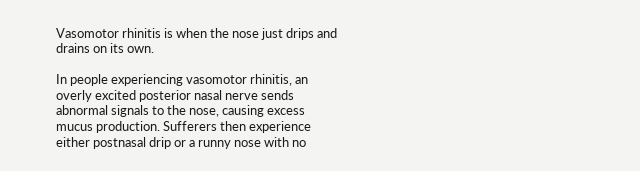Vasomotor rhinitis is when the nose just drips and drains on its own.

In people experiencing vasomotor rhinitis, an overly excited posterior nasal nerve sends abnormal signals to the nose, causing excess mucus production. Sufferers then experience either postnasal drip or a runny nose with no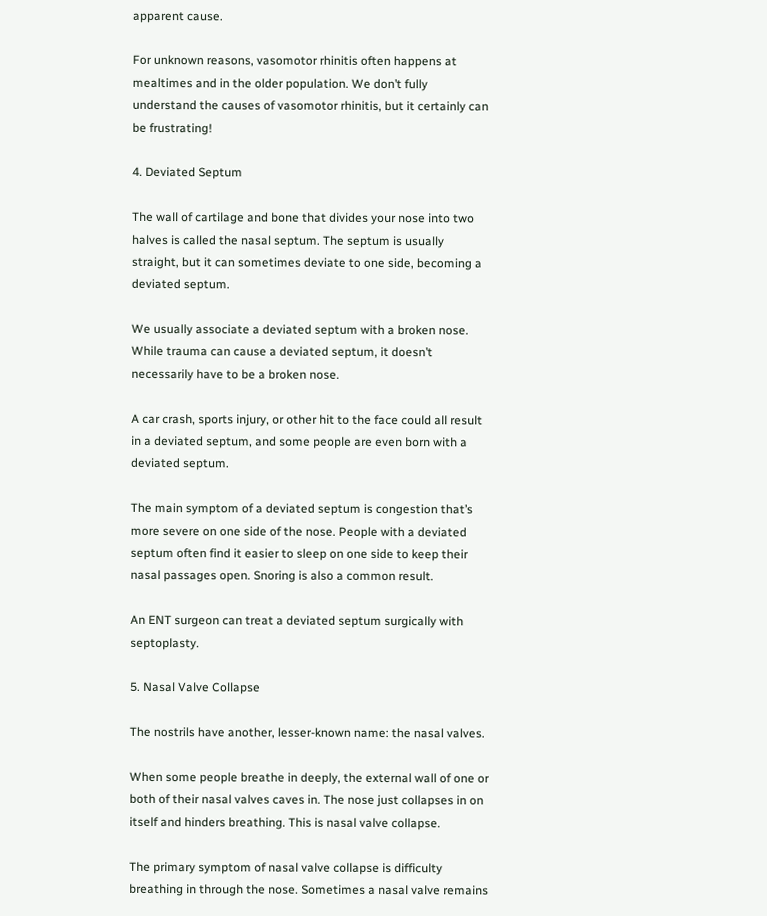apparent cause.

For unknown reasons, vasomotor rhinitis often happens at mealtimes and in the older population. We don’t fully understand the causes of vasomotor rhinitis, but it certainly can be frustrating!

4. Deviated Septum

The wall of cartilage and bone that divides your nose into two halves is called the nasal septum. The septum is usually straight, but it can sometimes deviate to one side, becoming a deviated septum.

We usually associate a deviated septum with a broken nose. While trauma can cause a deviated septum, it doesn’t necessarily have to be a broken nose.

A car crash, sports injury, or other hit to the face could all result in a deviated septum, and some people are even born with a deviated septum.

The main symptom of a deviated septum is congestion that’s more severe on one side of the nose. People with a deviated septum often find it easier to sleep on one side to keep their nasal passages open. Snoring is also a common result.

An ENT surgeon can treat a deviated septum surgically with septoplasty.

5. Nasal Valve Collapse

The nostrils have another, lesser-known name: the nasal valves.

When some people breathe in deeply, the external wall of one or both of their nasal valves caves in. The nose just collapses in on itself and hinders breathing. This is nasal valve collapse.

The primary symptom of nasal valve collapse is difficulty breathing in through the nose. Sometimes a nasal valve remains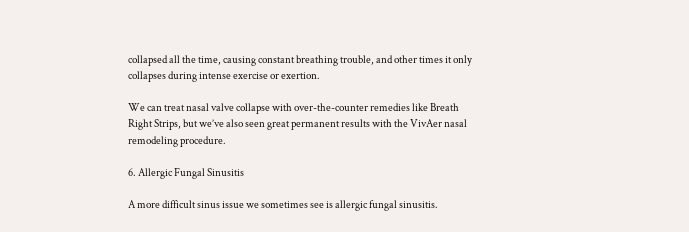collapsed all the time, causing constant breathing trouble, and other times it only collapses during intense exercise or exertion.

We can treat nasal valve collapse with over-the-counter remedies like Breath Right Strips, but we’ve also seen great permanent results with the VivAer nasal remodeling procedure.

6. Allergic Fungal Sinusitis

A more difficult sinus issue we sometimes see is allergic fungal sinusitis.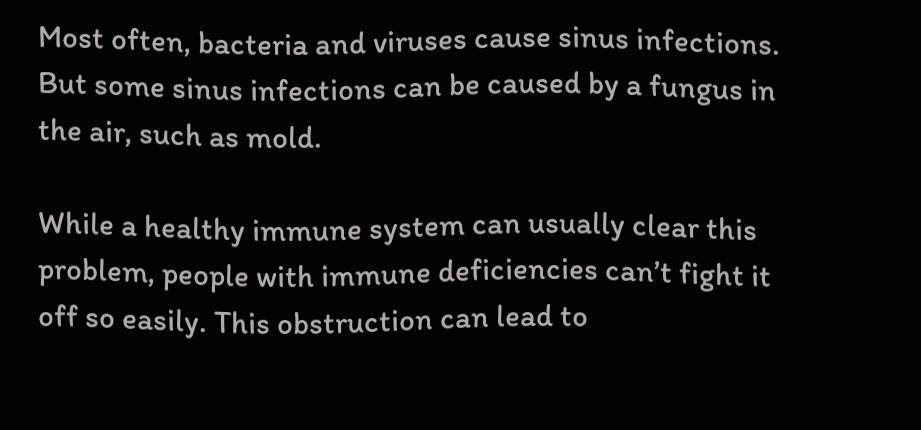Most often, bacteria and viruses cause sinus infections. But some sinus infections can be caused by a fungus in the air, such as mold.

While a healthy immune system can usually clear this problem, people with immune deficiencies can’t fight it off so easily. This obstruction can lead to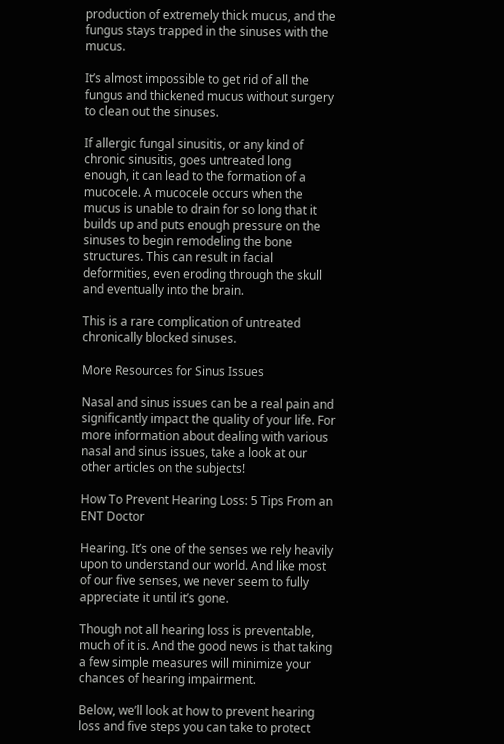production of extremely thick mucus, and the fungus stays trapped in the sinuses with the mucus.

It’s almost impossible to get rid of all the fungus and thickened mucus without surgery to clean out the sinuses.

If allergic fungal sinusitis, or any kind of chronic sinusitis, goes untreated long enough, it can lead to the formation of a mucocele. A mucocele occurs when the mucus is unable to drain for so long that it builds up and puts enough pressure on the sinuses to begin remodeling the bone structures. This can result in facial deformities, even eroding through the skull and eventually into the brain.

This is a rare complication of untreated chronically blocked sinuses.

More Resources for Sinus Issues

Nasal and sinus issues can be a real pain and significantly impact the quality of your life. For more information about dealing with various nasal and sinus issues, take a look at our other articles on the subjects!

How To Prevent Hearing Loss: 5 Tips From an ENT Doctor

Hearing. It’s one of the senses we rely heavily upon to understand our world. And like most of our five senses, we never seem to fully appreciate it until it’s gone.

Though not all hearing loss is preventable, much of it is. And the good news is that taking a few simple measures will minimize your chances of hearing impairment.

Below, we’ll look at how to prevent hearing loss and five steps you can take to protect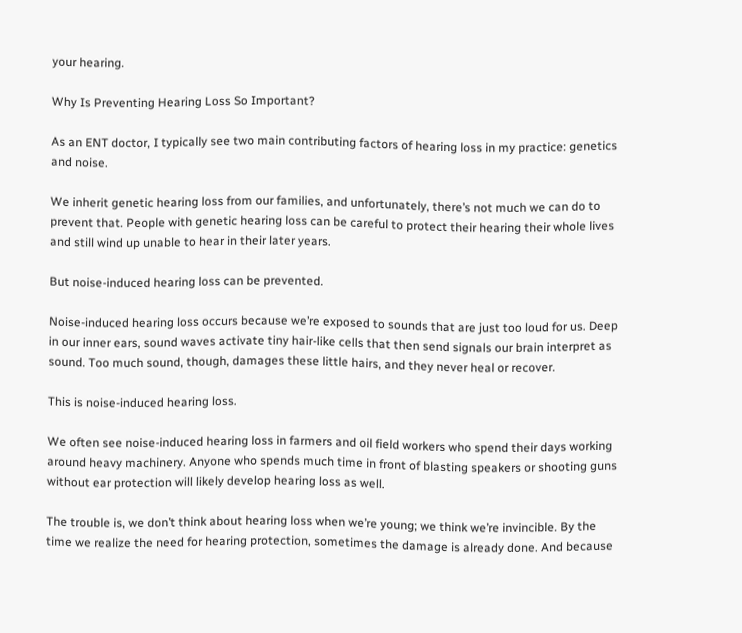your hearing.

Why Is Preventing Hearing Loss So Important?

As an ENT doctor, I typically see two main contributing factors of hearing loss in my practice: genetics and noise.

We inherit genetic hearing loss from our families, and unfortunately, there’s not much we can do to prevent that. People with genetic hearing loss can be careful to protect their hearing their whole lives and still wind up unable to hear in their later years.

But noise-induced hearing loss can be prevented.

Noise-induced hearing loss occurs because we’re exposed to sounds that are just too loud for us. Deep in our inner ears, sound waves activate tiny hair-like cells that then send signals our brain interpret as sound. Too much sound, though, damages these little hairs, and they never heal or recover.

This is noise-induced hearing loss.

We often see noise-induced hearing loss in farmers and oil field workers who spend their days working around heavy machinery. Anyone who spends much time in front of blasting speakers or shooting guns without ear protection will likely develop hearing loss as well.

The trouble is, we don’t think about hearing loss when we’re young; we think we’re invincible. By the time we realize the need for hearing protection, sometimes the damage is already done. And because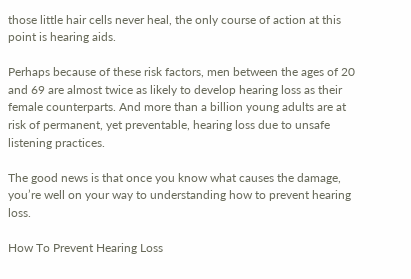those little hair cells never heal, the only course of action at this point is hearing aids.

Perhaps because of these risk factors, men between the ages of 20 and 69 are almost twice as likely to develop hearing loss as their female counterparts. And more than a billion young adults are at risk of permanent, yet preventable, hearing loss due to unsafe listening practices.

The good news is that once you know what causes the damage, you’re well on your way to understanding how to prevent hearing loss.

How To Prevent Hearing Loss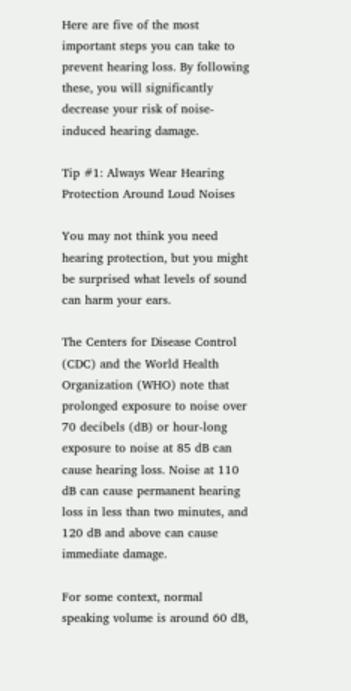Here are five of the most important steps you can take to prevent hearing loss. By following these, you will significantly decrease your risk of noise-induced hearing damage.

Tip #1: Always Wear Hearing Protection Around Loud Noises

You may not think you need hearing protection, but you might be surprised what levels of sound can harm your ears.

The Centers for Disease Control (CDC) and the World Health Organization (WHO) note that prolonged exposure to noise over 70 decibels (dB) or hour-long exposure to noise at 85 dB can cause hearing loss. Noise at 110 dB can cause permanent hearing loss in less than two minutes, and 120 dB and above can cause immediate damage.

For some context, normal speaking volume is around 60 dB,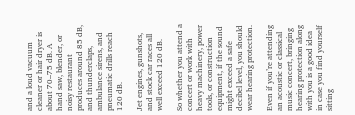and a loud vacuum cleaner or hair dryer is about 70–75 dB. A hand saw, blender, or noisy restaurant produces around 85 dB, and thunderclaps, ambulance sirens, and pneumatic drills reach 120 dB.

Jet engines, gunshots, and stock car races all well exceed 120 dB.

So whether you attend a concert or work with heavy machinery, power tools, or construction equipment, if the sound might exceed a safe decibel level, you should wear hearing protection.

Even if you’re attending an acoustic or classical music concert, bringing hearing protection along with you is a good idea in case you find yourself sitting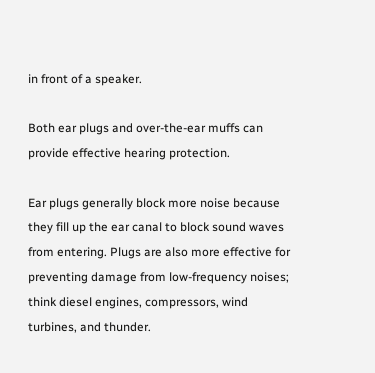in front of a speaker.

Both ear plugs and over-the-ear muffs can provide effective hearing protection.

Ear plugs generally block more noise because they fill up the ear canal to block sound waves from entering. Plugs are also more effective for preventing damage from low-frequency noises; think diesel engines, compressors, wind turbines, and thunder.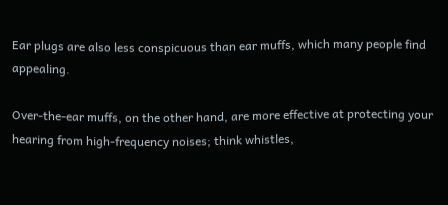Ear plugs are also less conspicuous than ear muffs, which many people find appealing.

Over-the-ear muffs, on the other hand, are more effective at protecting your hearing from high-frequency noises; think whistles,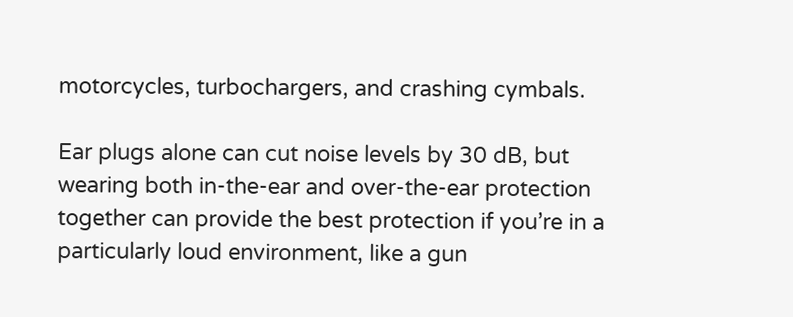motorcycles, turbochargers, and crashing cymbals.

Ear plugs alone can cut noise levels by 30 dB, but wearing both in-the-ear and over-the-ear protection together can provide the best protection if you’re in a particularly loud environment, like a gun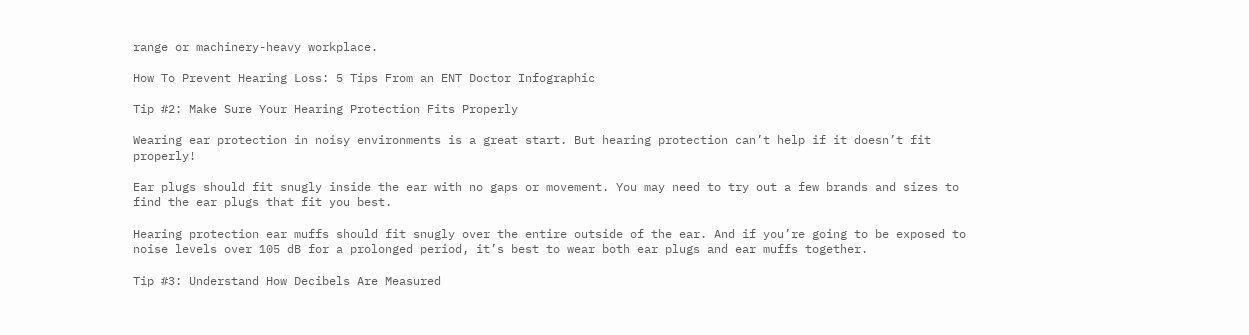range or machinery-heavy workplace.

How To Prevent Hearing Loss: 5 Tips From an ENT Doctor Infographic

Tip #2: Make Sure Your Hearing Protection Fits Properly

Wearing ear protection in noisy environments is a great start. But hearing protection can’t help if it doesn’t fit properly!

Ear plugs should fit snugly inside the ear with no gaps or movement. You may need to try out a few brands and sizes to find the ear plugs that fit you best.

Hearing protection ear muffs should fit snugly over the entire outside of the ear. And if you’re going to be exposed to noise levels over 105 dB for a prolonged period, it’s best to wear both ear plugs and ear muffs together.

Tip #3: Understand How Decibels Are Measured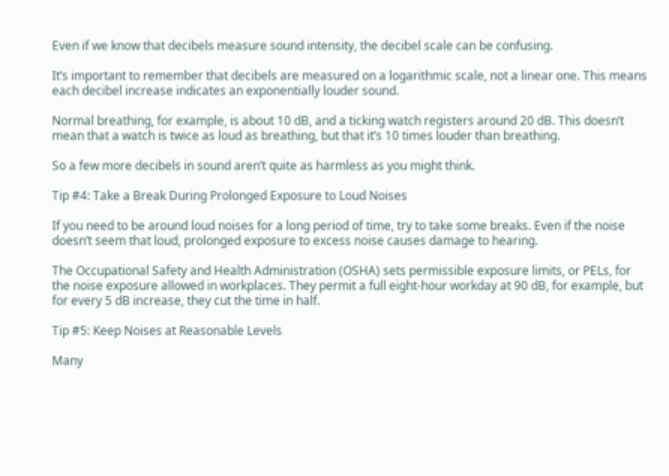Even if we know that decibels measure sound intensity, the decibel scale can be confusing.

It’s important to remember that decibels are measured on a logarithmic scale, not a linear one. This means each decibel increase indicates an exponentially louder sound.

Normal breathing, for example, is about 10 dB, and a ticking watch registers around 20 dB. This doesn’t mean that a watch is twice as loud as breathing, but that it’s 10 times louder than breathing.

So a few more decibels in sound aren’t quite as harmless as you might think.

Tip #4: Take a Break During Prolonged Exposure to Loud Noises

If you need to be around loud noises for a long period of time, try to take some breaks. Even if the noise doesn’t seem that loud, prolonged exposure to excess noise causes damage to hearing.

The Occupational Safety and Health Administration (OSHA) sets permissible exposure limits, or PELs, for the noise exposure allowed in workplaces. They permit a full eight-hour workday at 90 dB, for example, but for every 5 dB increase, they cut the time in half.

Tip #5: Keep Noises at Reasonable Levels

Many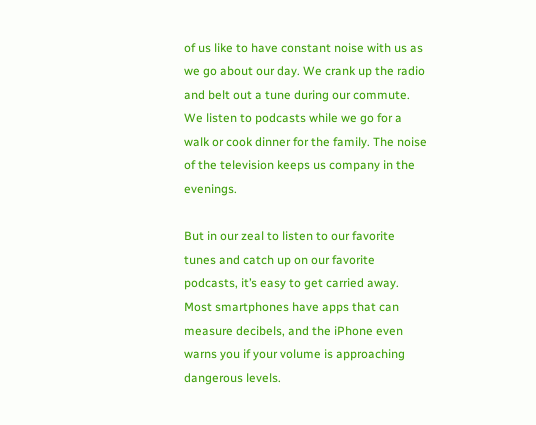of us like to have constant noise with us as we go about our day. We crank up the radio and belt out a tune during our commute. We listen to podcasts while we go for a walk or cook dinner for the family. The noise of the television keeps us company in the evenings.

But in our zeal to listen to our favorite tunes and catch up on our favorite podcasts, it’s easy to get carried away. Most smartphones have apps that can measure decibels, and the iPhone even warns you if your volume is approaching dangerous levels.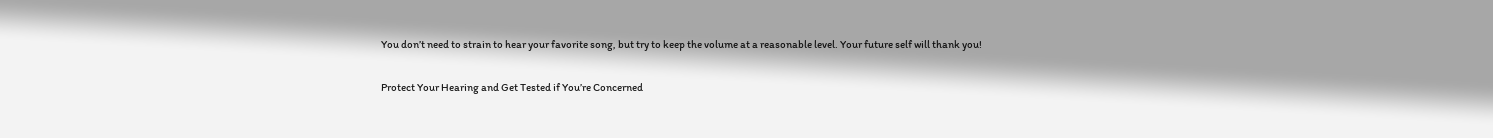You don’t need to strain to hear your favorite song, but try to keep the volume at a reasonable level. Your future self will thank you!

Protect Your Hearing and Get Tested if You’re Concerned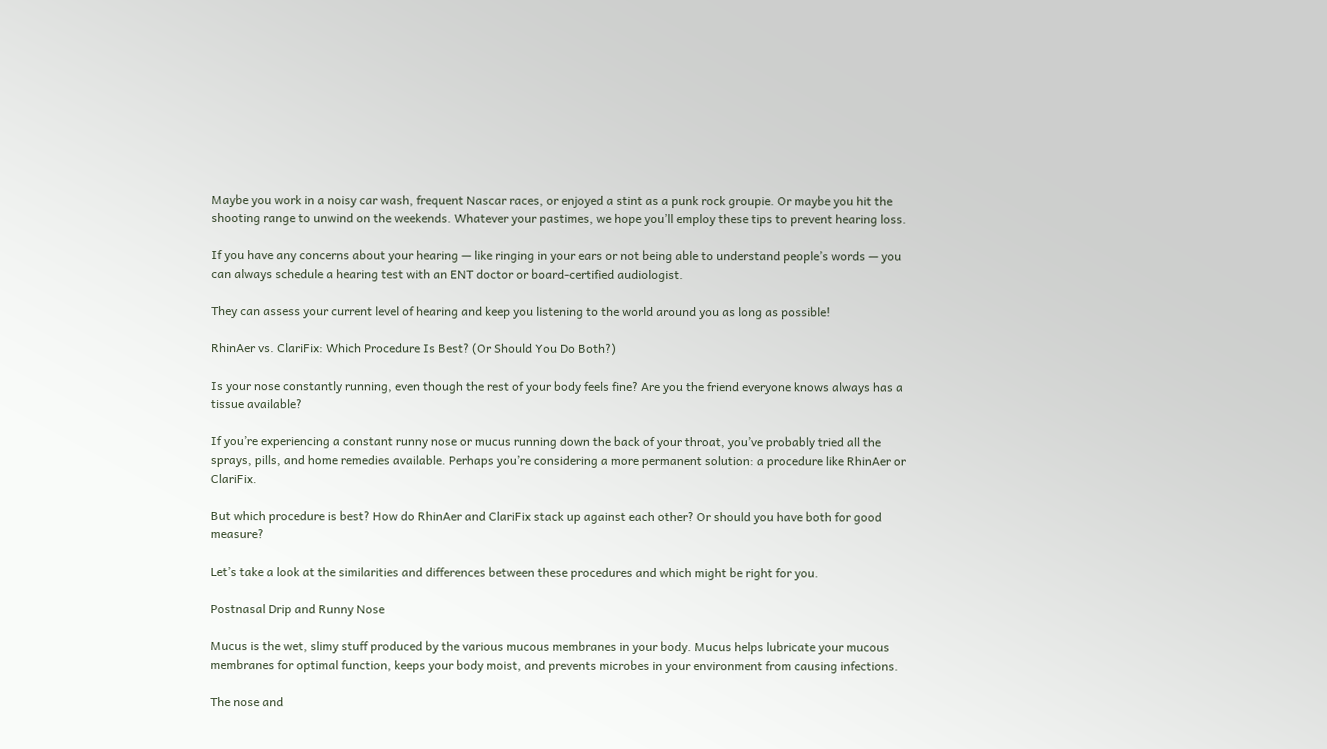Maybe you work in a noisy car wash, frequent Nascar races, or enjoyed a stint as a punk rock groupie. Or maybe you hit the shooting range to unwind on the weekends. Whatever your pastimes, we hope you’ll employ these tips to prevent hearing loss.

If you have any concerns about your hearing — like ringing in your ears or not being able to understand people’s words — you can always schedule a hearing test with an ENT doctor or board-certified audiologist.

They can assess your current level of hearing and keep you listening to the world around you as long as possible!

RhinAer vs. ClariFix: Which Procedure Is Best? (Or Should You Do Both?)

Is your nose constantly running, even though the rest of your body feels fine? Are you the friend everyone knows always has a tissue available?

If you’re experiencing a constant runny nose or mucus running down the back of your throat, you’ve probably tried all the sprays, pills, and home remedies available. Perhaps you’re considering a more permanent solution: a procedure like RhinAer or ClariFix.

But which procedure is best? How do RhinAer and ClariFix stack up against each other? Or should you have both for good measure?

Let’s take a look at the similarities and differences between these procedures and which might be right for you.

Postnasal Drip and Runny Nose

Mucus is the wet, slimy stuff produced by the various mucous membranes in your body. Mucus helps lubricate your mucous membranes for optimal function, keeps your body moist, and prevents microbes in your environment from causing infections.

The nose and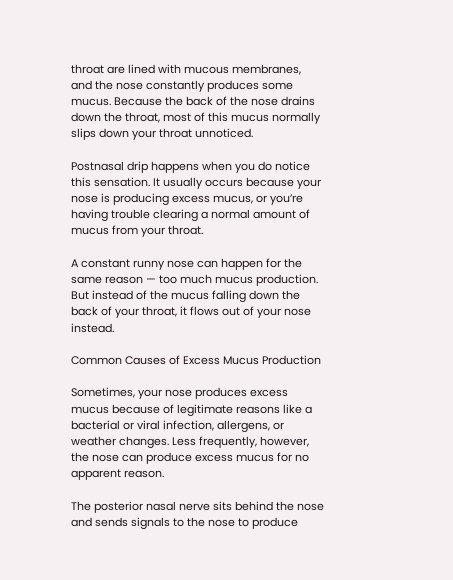throat are lined with mucous membranes, and the nose constantly produces some mucus. Because the back of the nose drains down the throat, most of this mucus normally slips down your throat unnoticed.

Postnasal drip happens when you do notice this sensation. It usually occurs because your nose is producing excess mucus, or you’re having trouble clearing a normal amount of mucus from your throat.

A constant runny nose can happen for the same reason — too much mucus production. But instead of the mucus falling down the back of your throat, it flows out of your nose instead.

Common Causes of Excess Mucus Production

Sometimes, your nose produces excess mucus because of legitimate reasons like a bacterial or viral infection, allergens, or weather changes. Less frequently, however, the nose can produce excess mucus for no apparent reason.

The posterior nasal nerve sits behind the nose and sends signals to the nose to produce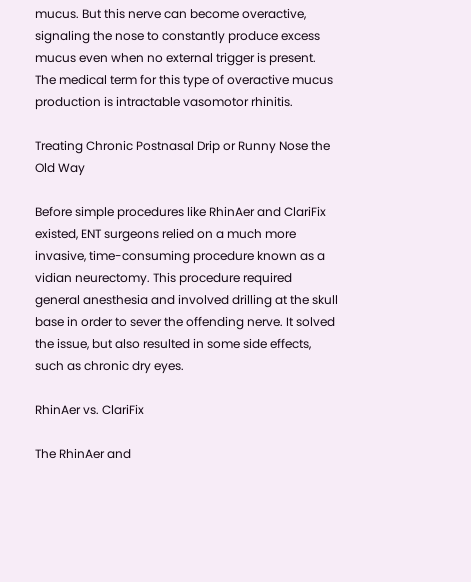mucus. But this nerve can become overactive, signaling the nose to constantly produce excess mucus even when no external trigger is present. The medical term for this type of overactive mucus production is intractable vasomotor rhinitis.

Treating Chronic Postnasal Drip or Runny Nose the Old Way

Before simple procedures like RhinAer and ClariFix existed, ENT surgeons relied on a much more invasive, time-consuming procedure known as a vidian neurectomy. This procedure required general anesthesia and involved drilling at the skull base in order to sever the offending nerve. It solved the issue, but also resulted in some side effects, such as chronic dry eyes.

RhinAer vs. ClariFix

The RhinAer and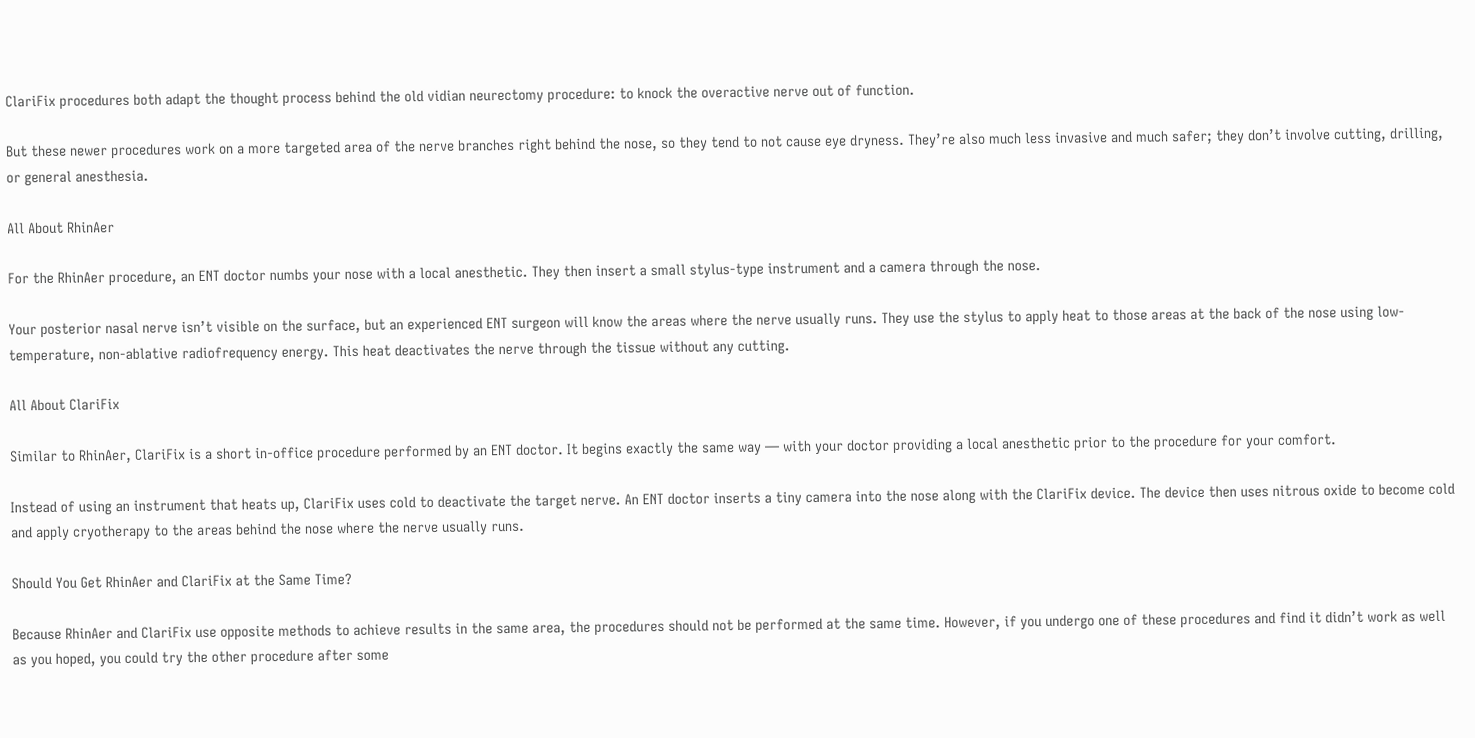ClariFix procedures both adapt the thought process behind the old vidian neurectomy procedure: to knock the overactive nerve out of function.

But these newer procedures work on a more targeted area of the nerve branches right behind the nose, so they tend to not cause eye dryness. They’re also much less invasive and much safer; they don’t involve cutting, drilling, or general anesthesia.

All About RhinAer

For the RhinAer procedure, an ENT doctor numbs your nose with a local anesthetic. They then insert a small stylus-type instrument and a camera through the nose.

Your posterior nasal nerve isn’t visible on the surface, but an experienced ENT surgeon will know the areas where the nerve usually runs. They use the stylus to apply heat to those areas at the back of the nose using low-temperature, non-ablative radiofrequency energy. This heat deactivates the nerve through the tissue without any cutting.

All About ClariFix

Similar to RhinAer, ClariFix is a short in-office procedure performed by an ENT doctor. It begins exactly the same way — with your doctor providing a local anesthetic prior to the procedure for your comfort.

Instead of using an instrument that heats up, ClariFix uses cold to deactivate the target nerve. An ENT doctor inserts a tiny camera into the nose along with the ClariFix device. The device then uses nitrous oxide to become cold and apply cryotherapy to the areas behind the nose where the nerve usually runs.

Should You Get RhinAer and ClariFix at the Same Time?

Because RhinAer and ClariFix use opposite methods to achieve results in the same area, the procedures should not be performed at the same time. However, if you undergo one of these procedures and find it didn’t work as well as you hoped, you could try the other procedure after some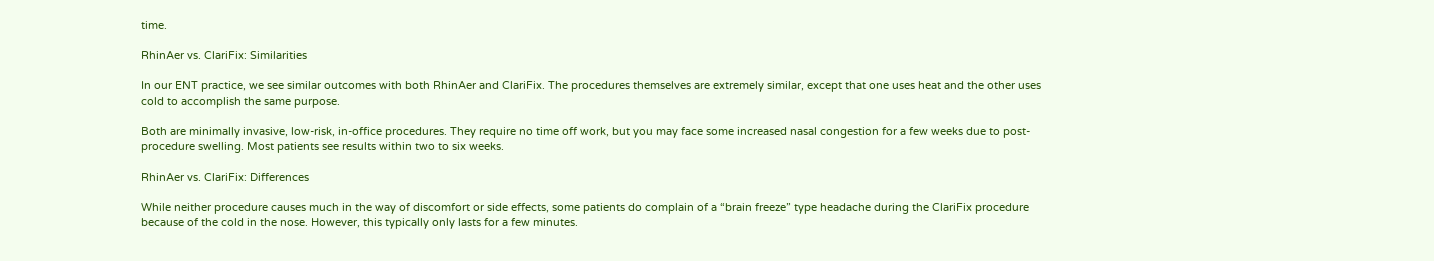time.

RhinAer vs. ClariFix: Similarities

In our ENT practice, we see similar outcomes with both RhinAer and ClariFix. The procedures themselves are extremely similar, except that one uses heat and the other uses cold to accomplish the same purpose.

Both are minimally invasive, low-risk, in-office procedures. They require no time off work, but you may face some increased nasal congestion for a few weeks due to post-procedure swelling. Most patients see results within two to six weeks.

RhinAer vs. ClariFix: Differences

While neither procedure causes much in the way of discomfort or side effects, some patients do complain of a “brain freeze” type headache during the ClariFix procedure because of the cold in the nose. However, this typically only lasts for a few minutes.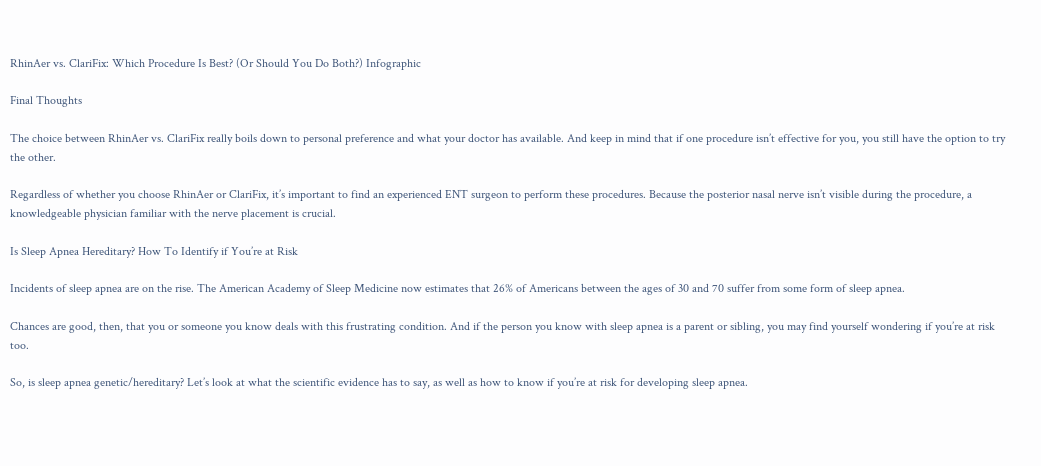RhinAer vs. ClariFix: Which Procedure Is Best? (Or Should You Do Both?) Infographic

Final Thoughts

The choice between RhinAer vs. ClariFix really boils down to personal preference and what your doctor has available. And keep in mind that if one procedure isn’t effective for you, you still have the option to try the other.

Regardless of whether you choose RhinAer or ClariFix, it’s important to find an experienced ENT surgeon to perform these procedures. Because the posterior nasal nerve isn’t visible during the procedure, a knowledgeable physician familiar with the nerve placement is crucial.

Is Sleep Apnea Hereditary? How To Identify if You’re at Risk

Incidents of sleep apnea are on the rise. The American Academy of Sleep Medicine now estimates that 26% of Americans between the ages of 30 and 70 suffer from some form of sleep apnea.

Chances are good, then, that you or someone you know deals with this frustrating condition. And if the person you know with sleep apnea is a parent or sibling, you may find yourself wondering if you’re at risk too.

So, is sleep apnea genetic/hereditary? Let’s look at what the scientific evidence has to say, as well as how to know if you’re at risk for developing sleep apnea.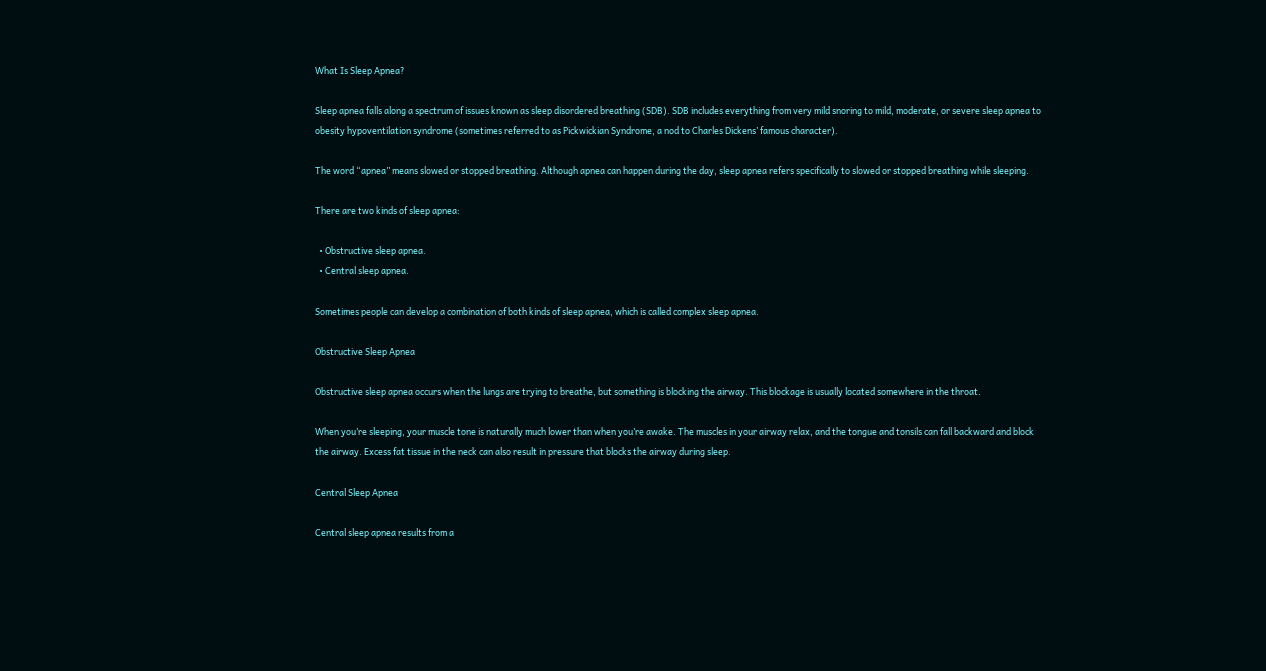What Is Sleep Apnea?

Sleep apnea falls along a spectrum of issues known as sleep disordered breathing (SDB). SDB includes everything from very mild snoring to mild, moderate, or severe sleep apnea to obesity hypoventilation syndrome (sometimes referred to as Pickwickian Syndrome, a nod to Charles Dickens’ famous character).

The word “apnea” means slowed or stopped breathing. Although apnea can happen during the day, sleep apnea refers specifically to slowed or stopped breathing while sleeping.

There are two kinds of sleep apnea:

  • Obstructive sleep apnea.
  • Central sleep apnea.

Sometimes people can develop a combination of both kinds of sleep apnea, which is called complex sleep apnea.

Obstructive Sleep Apnea

Obstructive sleep apnea occurs when the lungs are trying to breathe, but something is blocking the airway. This blockage is usually located somewhere in the throat.

When you’re sleeping, your muscle tone is naturally much lower than when you’re awake. The muscles in your airway relax, and the tongue and tonsils can fall backward and block the airway. Excess fat tissue in the neck can also result in pressure that blocks the airway during sleep.

Central Sleep Apnea

Central sleep apnea results from a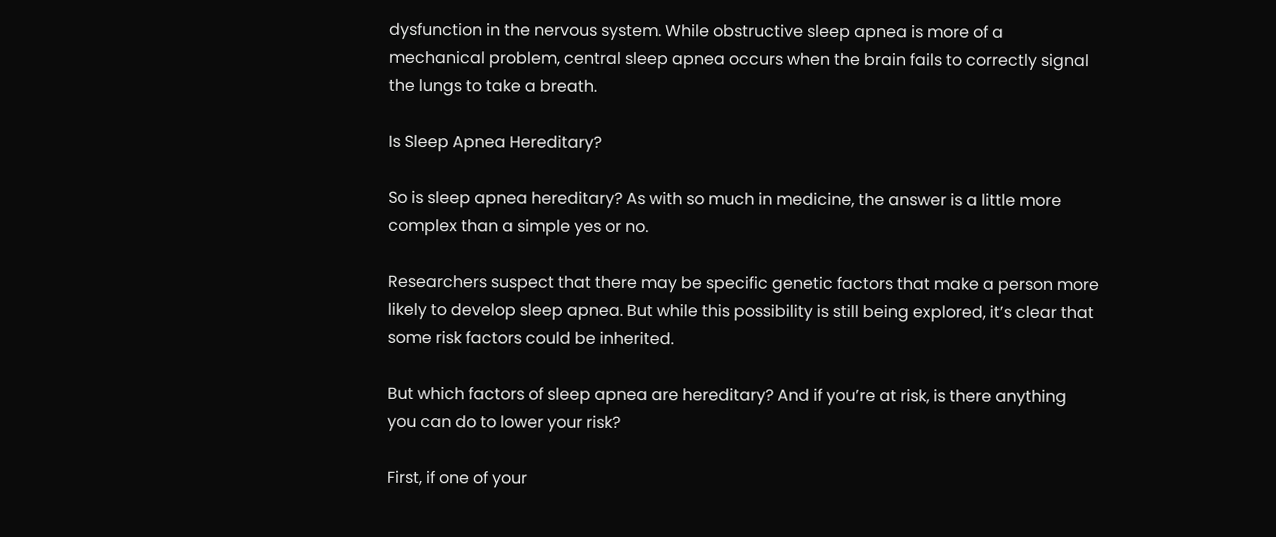dysfunction in the nervous system. While obstructive sleep apnea is more of a mechanical problem, central sleep apnea occurs when the brain fails to correctly signal the lungs to take a breath.

Is Sleep Apnea Hereditary?

So is sleep apnea hereditary? As with so much in medicine, the answer is a little more complex than a simple yes or no.

Researchers suspect that there may be specific genetic factors that make a person more likely to develop sleep apnea. But while this possibility is still being explored, it’s clear that some risk factors could be inherited.

But which factors of sleep apnea are hereditary? And if you’re at risk, is there anything you can do to lower your risk?

First, if one of your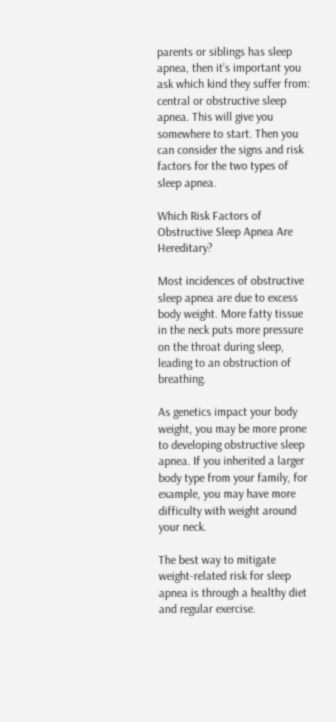parents or siblings has sleep apnea, then it’s important you ask which kind they suffer from: central or obstructive sleep apnea. This will give you somewhere to start. Then you can consider the signs and risk factors for the two types of sleep apnea.

Which Risk Factors of Obstructive Sleep Apnea Are Hereditary?

Most incidences of obstructive sleep apnea are due to excess body weight. More fatty tissue in the neck puts more pressure on the throat during sleep, leading to an obstruction of breathing.

As genetics impact your body weight, you may be more prone to developing obstructive sleep apnea. If you inherited a larger body type from your family, for example, you may have more difficulty with weight around your neck.

The best way to mitigate weight-related risk for sleep apnea is through a healthy diet and regular exercise.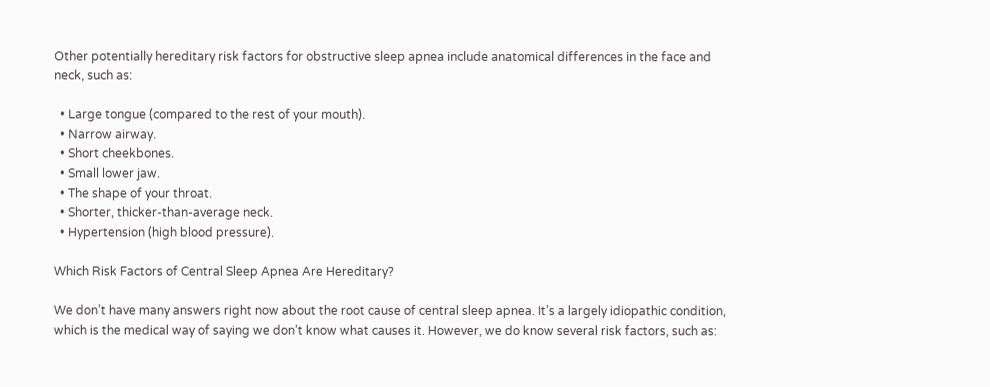Other potentially hereditary risk factors for obstructive sleep apnea include anatomical differences in the face and neck, such as:

  • Large tongue (compared to the rest of your mouth).
  • Narrow airway.
  • Short cheekbones.
  • Small lower jaw.
  • The shape of your throat.
  • Shorter, thicker-than-average neck.
  • Hypertension (high blood pressure).

Which Risk Factors of Central Sleep Apnea Are Hereditary?

We don’t have many answers right now about the root cause of central sleep apnea. It’s a largely idiopathic condition, which is the medical way of saying we don’t know what causes it. However, we do know several risk factors, such as: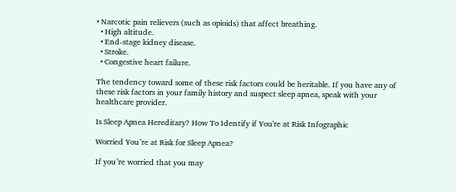• Narcotic pain relievers (such as opioids) that affect breathing.
  • High altitude.
  • End-stage kidney disease.
  • Stroke.
  • Congestive heart failure.

The tendency toward some of these risk factors could be heritable. If you have any of these risk factors in your family history and suspect sleep apnea, speak with your healthcare provider.

Is Sleep Apnea Hereditary? How To Identify if You're at Risk Infographic

Worried You’re at Risk for Sleep Apnea?

If you’re worried that you may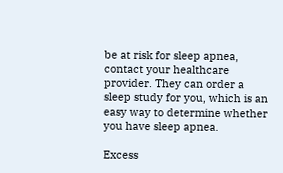be at risk for sleep apnea, contact your healthcare provider. They can order a sleep study for you, which is an easy way to determine whether you have sleep apnea.

Excess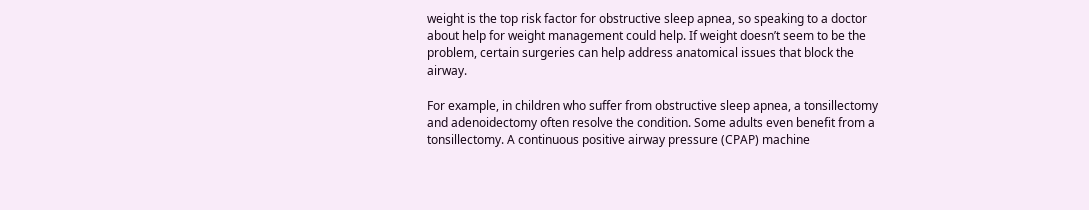weight is the top risk factor for obstructive sleep apnea, so speaking to a doctor about help for weight management could help. If weight doesn’t seem to be the problem, certain surgeries can help address anatomical issues that block the airway.

For example, in children who suffer from obstructive sleep apnea, a tonsillectomy and adenoidectomy often resolve the condition. Some adults even benefit from a tonsillectomy. A continuous positive airway pressure (CPAP) machine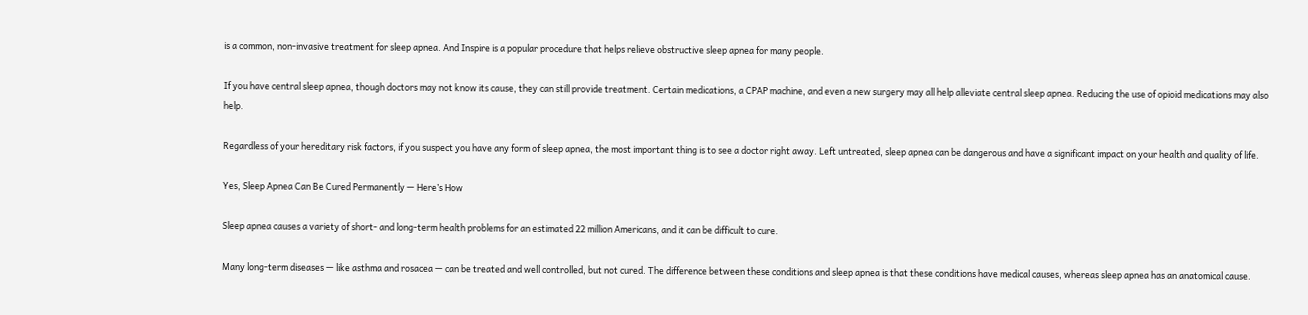is a common, non-invasive treatment for sleep apnea. And Inspire is a popular procedure that helps relieve obstructive sleep apnea for many people.

If you have central sleep apnea, though doctors may not know its cause, they can still provide treatment. Certain medications, a CPAP machine, and even a new surgery may all help alleviate central sleep apnea. Reducing the use of opioid medications may also help.

Regardless of your hereditary risk factors, if you suspect you have any form of sleep apnea, the most important thing is to see a doctor right away. Left untreated, sleep apnea can be dangerous and have a significant impact on your health and quality of life.

Yes, Sleep Apnea Can Be Cured Permanently — Here’s How

Sleep apnea causes a variety of short- and long-term health problems for an estimated 22 million Americans, and it can be difficult to cure.

Many long-term diseases — like asthma and rosacea — can be treated and well controlled, but not cured. The difference between these conditions and sleep apnea is that these conditions have medical causes, whereas sleep apnea has an anatomical cause.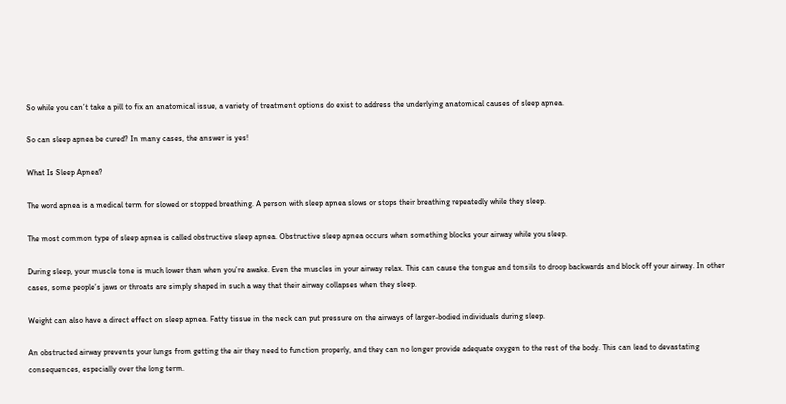So while you can’t take a pill to fix an anatomical issue, a variety of treatment options do exist to address the underlying anatomical causes of sleep apnea.

So can sleep apnea be cured? In many cases, the answer is yes!

What Is Sleep Apnea?

The word apnea is a medical term for slowed or stopped breathing. A person with sleep apnea slows or stops their breathing repeatedly while they sleep.

The most common type of sleep apnea is called obstructive sleep apnea. Obstructive sleep apnea occurs when something blocks your airway while you sleep.

During sleep, your muscle tone is much lower than when you’re awake. Even the muscles in your airway relax. This can cause the tongue and tonsils to droop backwards and block off your airway. In other cases, some people’s jaws or throats are simply shaped in such a way that their airway collapses when they sleep.

Weight can also have a direct effect on sleep apnea. Fatty tissue in the neck can put pressure on the airways of larger-bodied individuals during sleep.

An obstructed airway prevents your lungs from getting the air they need to function properly, and they can no longer provide adequate oxygen to the rest of the body. This can lead to devastating consequences, especially over the long term.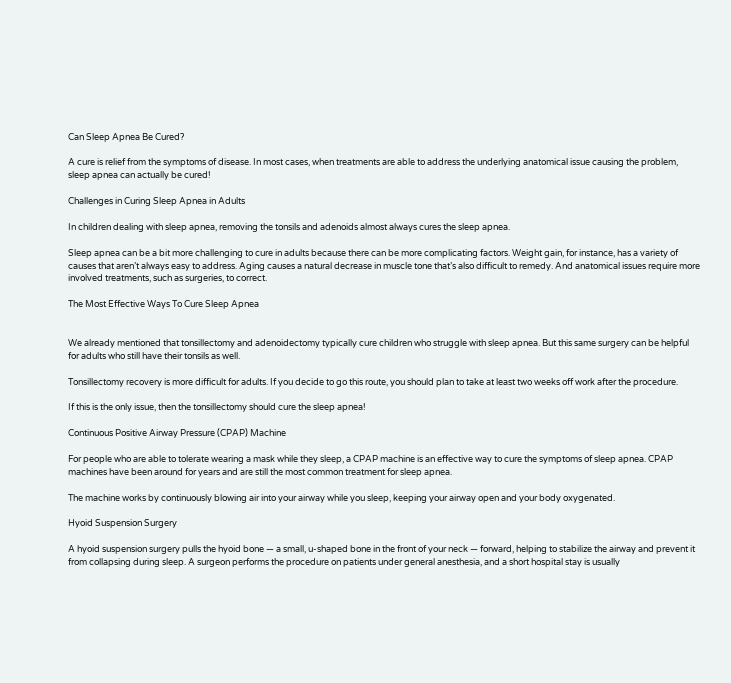Can Sleep Apnea Be Cured?

A cure is relief from the symptoms of disease. In most cases, when treatments are able to address the underlying anatomical issue causing the problem, sleep apnea can actually be cured!

Challenges in Curing Sleep Apnea in Adults

In children dealing with sleep apnea, removing the tonsils and adenoids almost always cures the sleep apnea.

Sleep apnea can be a bit more challenging to cure in adults because there can be more complicating factors. Weight gain, for instance, has a variety of causes that aren’t always easy to address. Aging causes a natural decrease in muscle tone that’s also difficult to remedy. And anatomical issues require more involved treatments, such as surgeries, to correct.

The Most Effective Ways To Cure Sleep Apnea


We already mentioned that tonsillectomy and adenoidectomy typically cure children who struggle with sleep apnea. But this same surgery can be helpful for adults who still have their tonsils as well.

Tonsillectomy recovery is more difficult for adults. If you decide to go this route, you should plan to take at least two weeks off work after the procedure.

If this is the only issue, then the tonsillectomy should cure the sleep apnea!

Continuous Positive Airway Pressure (CPAP) Machine

For people who are able to tolerate wearing a mask while they sleep, a CPAP machine is an effective way to cure the symptoms of sleep apnea. CPAP machines have been around for years and are still the most common treatment for sleep apnea.

The machine works by continuously blowing air into your airway while you sleep, keeping your airway open and your body oxygenated.

Hyoid Suspension Surgery

A hyoid suspension surgery pulls the hyoid bone — a small, u-shaped bone in the front of your neck — forward, helping to stabilize the airway and prevent it from collapsing during sleep. A surgeon performs the procedure on patients under general anesthesia, and a short hospital stay is usually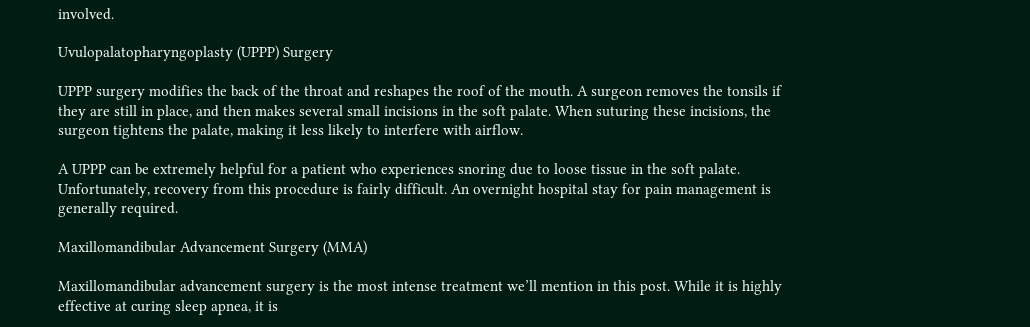involved.

Uvulopalatopharyngoplasty (UPPP) Surgery

UPPP surgery modifies the back of the throat and reshapes the roof of the mouth. A surgeon removes the tonsils if they are still in place, and then makes several small incisions in the soft palate. When suturing these incisions, the surgeon tightens the palate, making it less likely to interfere with airflow.

A UPPP can be extremely helpful for a patient who experiences snoring due to loose tissue in the soft palate. Unfortunately, recovery from this procedure is fairly difficult. An overnight hospital stay for pain management is generally required.

Maxillomandibular Advancement Surgery (MMA)

Maxillomandibular advancement surgery is the most intense treatment we’ll mention in this post. While it is highly effective at curing sleep apnea, it is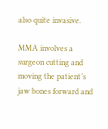also quite invasive.

MMA involves a surgeon cutting and moving the patient’s jaw bones forward and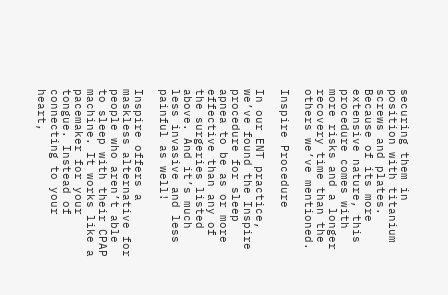securing them in position with titanium screws and plates. Because of its more extensive nature, this procedure comes with more risks and a longer recovery time than the others we’ve mentioned.

Inspire Procedure

In our ENT practice, we’ve found the Inspire procedure for sleep apnea to be as or more effective than any of the surgeries listed above. And it’s much less invasive and less painful as well!

Inspire offers a maskless alternative for people who aren’t able to sleep with their CPAP machine. It works like a pacemaker for your tongue. Instead of connecting to your heart,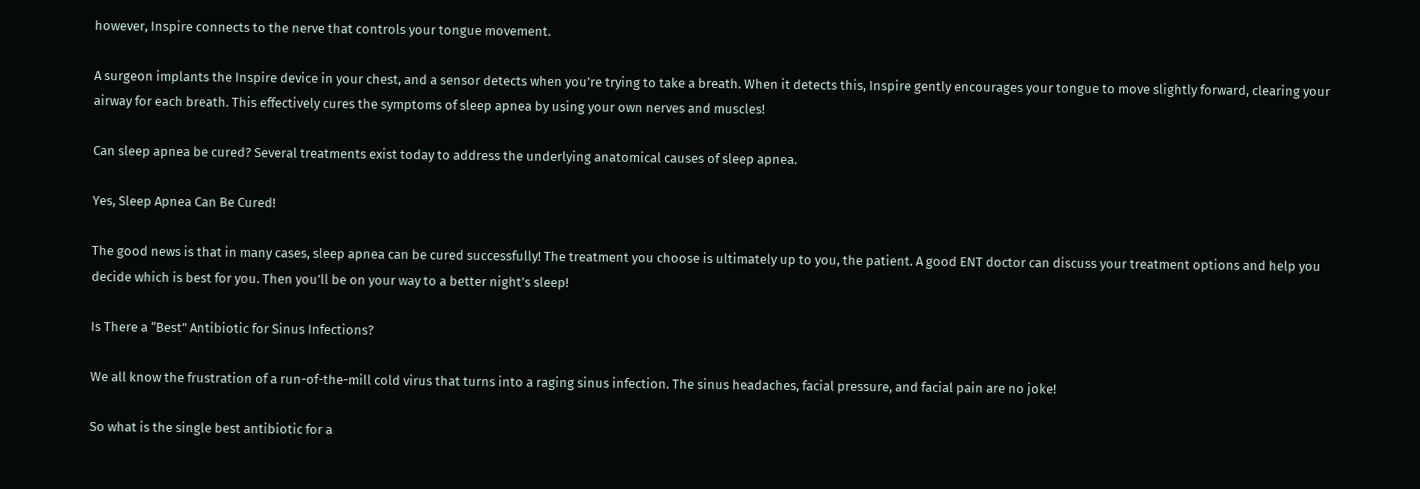however, Inspire connects to the nerve that controls your tongue movement.

A surgeon implants the Inspire device in your chest, and a sensor detects when you’re trying to take a breath. When it detects this, Inspire gently encourages your tongue to move slightly forward, clearing your airway for each breath. This effectively cures the symptoms of sleep apnea by using your own nerves and muscles!

Can sleep apnea be cured? Several treatments exist today to address the underlying anatomical causes of sleep apnea.

Yes, Sleep Apnea Can Be Cured!

The good news is that in many cases, sleep apnea can be cured successfully! The treatment you choose is ultimately up to you, the patient. A good ENT doctor can discuss your treatment options and help you decide which is best for you. Then you’ll be on your way to a better night’s sleep!

Is There a “Best” Antibiotic for Sinus Infections?

We all know the frustration of a run-of-the-mill cold virus that turns into a raging sinus infection. The sinus headaches, facial pressure, and facial pain are no joke!

So what is the single best antibiotic for a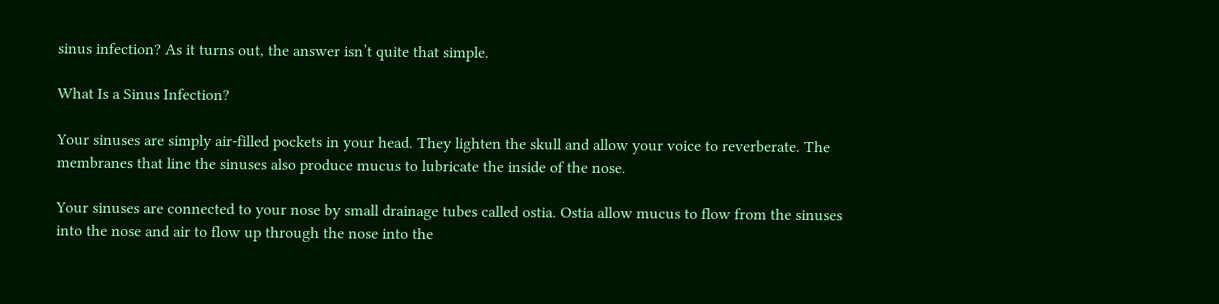sinus infection? As it turns out, the answer isn’t quite that simple.

What Is a Sinus Infection?

Your sinuses are simply air-filled pockets in your head. They lighten the skull and allow your voice to reverberate. The membranes that line the sinuses also produce mucus to lubricate the inside of the nose.

Your sinuses are connected to your nose by small drainage tubes called ostia. Ostia allow mucus to flow from the sinuses into the nose and air to flow up through the nose into the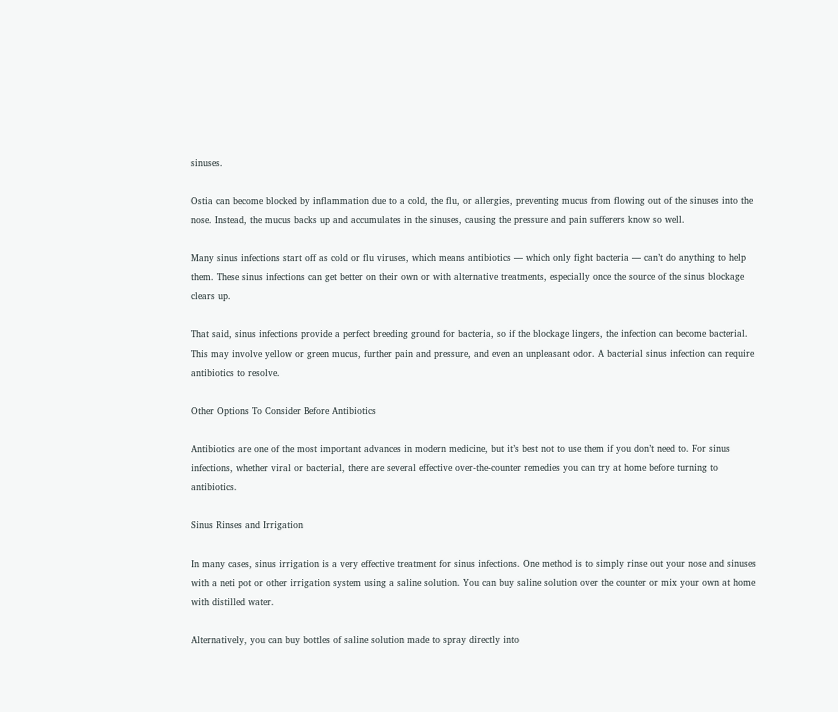sinuses.

Ostia can become blocked by inflammation due to a cold, the flu, or allergies, preventing mucus from flowing out of the sinuses into the nose. Instead, the mucus backs up and accumulates in the sinuses, causing the pressure and pain sufferers know so well.

Many sinus infections start off as cold or flu viruses, which means antibiotics — which only fight bacteria — can’t do anything to help them. These sinus infections can get better on their own or with alternative treatments, especially once the source of the sinus blockage clears up.

That said, sinus infections provide a perfect breeding ground for bacteria, so if the blockage lingers, the infection can become bacterial. This may involve yellow or green mucus, further pain and pressure, and even an unpleasant odor. A bacterial sinus infection can require antibiotics to resolve.

Other Options To Consider Before Antibiotics

Antibiotics are one of the most important advances in modern medicine, but it’s best not to use them if you don’t need to. For sinus infections, whether viral or bacterial, there are several effective over-the-counter remedies you can try at home before turning to antibiotics.

Sinus Rinses and Irrigation

In many cases, sinus irrigation is a very effective treatment for sinus infections. One method is to simply rinse out your nose and sinuses with a neti pot or other irrigation system using a saline solution. You can buy saline solution over the counter or mix your own at home with distilled water.

Alternatively, you can buy bottles of saline solution made to spray directly into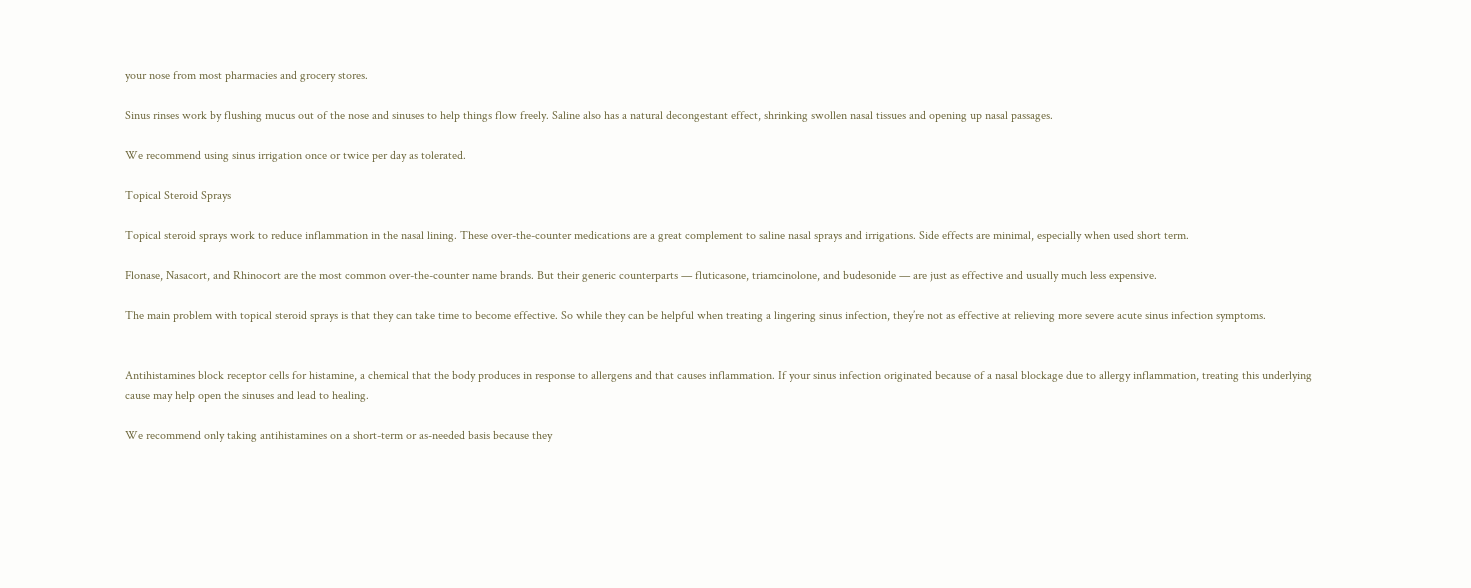your nose from most pharmacies and grocery stores.

Sinus rinses work by flushing mucus out of the nose and sinuses to help things flow freely. Saline also has a natural decongestant effect, shrinking swollen nasal tissues and opening up nasal passages.

We recommend using sinus irrigation once or twice per day as tolerated.

Topical Steroid Sprays

Topical steroid sprays work to reduce inflammation in the nasal lining. These over-the-counter medications are a great complement to saline nasal sprays and irrigations. Side effects are minimal, especially when used short term.

Flonase, Nasacort, and Rhinocort are the most common over-the-counter name brands. But their generic counterparts — fluticasone, triamcinolone, and budesonide — are just as effective and usually much less expensive.

The main problem with topical steroid sprays is that they can take time to become effective. So while they can be helpful when treating a lingering sinus infection, they’re not as effective at relieving more severe acute sinus infection symptoms.


Antihistamines block receptor cells for histamine, a chemical that the body produces in response to allergens and that causes inflammation. If your sinus infection originated because of a nasal blockage due to allergy inflammation, treating this underlying cause may help open the sinuses and lead to healing.

We recommend only taking antihistamines on a short-term or as-needed basis because they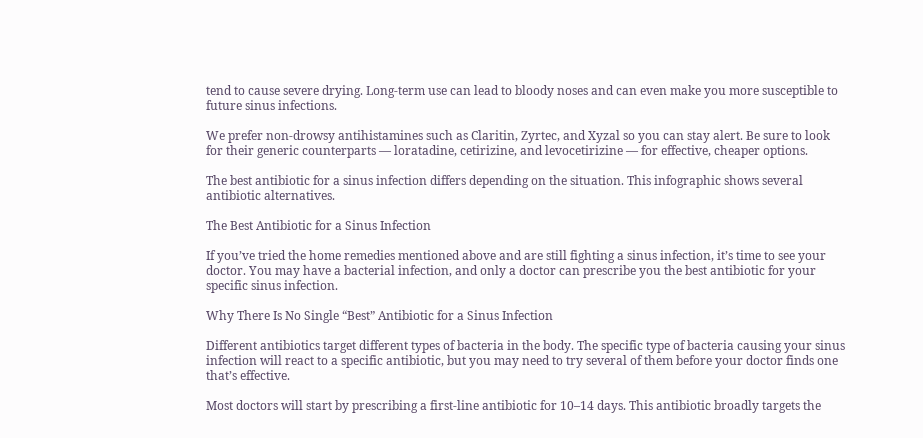tend to cause severe drying. Long-term use can lead to bloody noses and can even make you more susceptible to future sinus infections.

We prefer non-drowsy antihistamines such as Claritin, Zyrtec, and Xyzal so you can stay alert. Be sure to look for their generic counterparts — loratadine, cetirizine, and levocetirizine — for effective, cheaper options.

The best antibiotic for a sinus infection differs depending on the situation. This infographic shows several antibiotic alternatives.

The Best Antibiotic for a Sinus Infection

If you’ve tried the home remedies mentioned above and are still fighting a sinus infection, it’s time to see your doctor. You may have a bacterial infection, and only a doctor can prescribe you the best antibiotic for your specific sinus infection.

Why There Is No Single “Best” Antibiotic for a Sinus Infection

Different antibiotics target different types of bacteria in the body. The specific type of bacteria causing your sinus infection will react to a specific antibiotic, but you may need to try several of them before your doctor finds one that’s effective.

Most doctors will start by prescribing a first-line antibiotic for 10–14 days. This antibiotic broadly targets the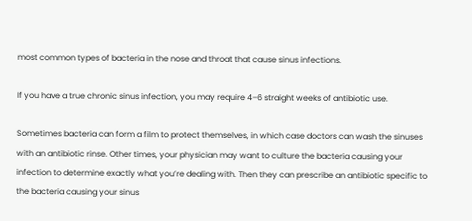most common types of bacteria in the nose and throat that cause sinus infections.

If you have a true chronic sinus infection, you may require 4–6 straight weeks of antibiotic use.

Sometimes bacteria can form a film to protect themselves, in which case doctors can wash the sinuses with an antibiotic rinse. Other times, your physician may want to culture the bacteria causing your infection to determine exactly what you’re dealing with. Then they can prescribe an antibiotic specific to the bacteria causing your sinus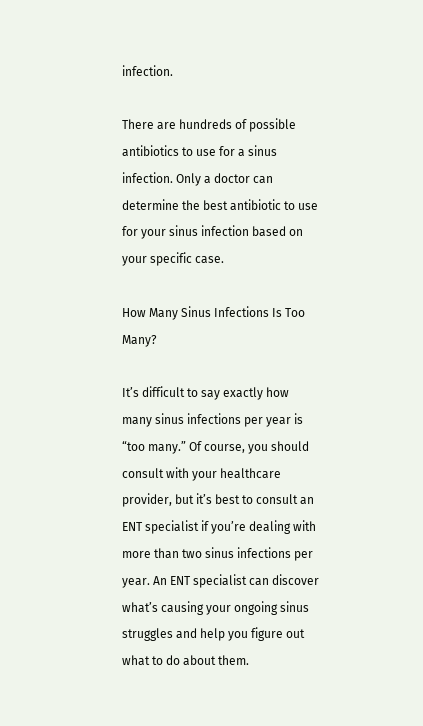infection.

There are hundreds of possible antibiotics to use for a sinus infection. Only a doctor can determine the best antibiotic to use for your sinus infection based on your specific case.

How Many Sinus Infections Is Too Many?

It’s difficult to say exactly how many sinus infections per year is “too many.” Of course, you should consult with your healthcare provider, but it’s best to consult an ENT specialist if you’re dealing with more than two sinus infections per year. An ENT specialist can discover what’s causing your ongoing sinus struggles and help you figure out what to do about them.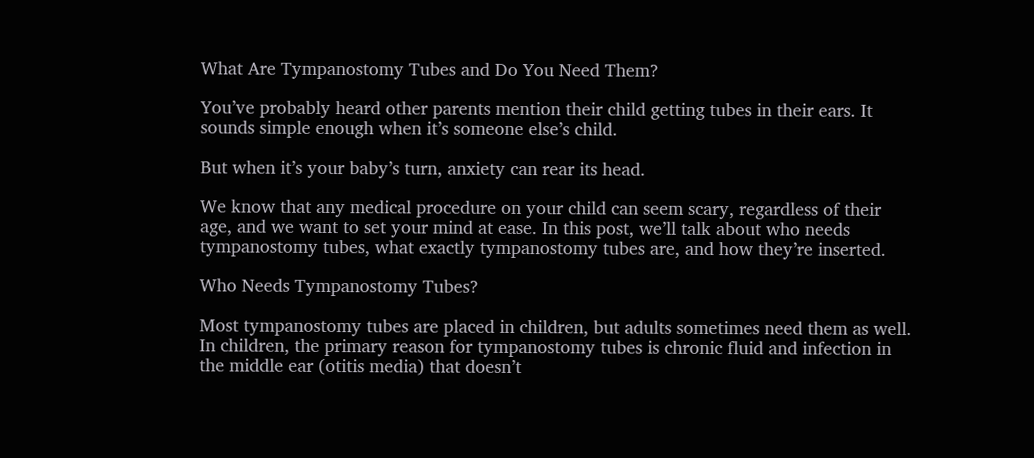What Are Tympanostomy Tubes and Do You Need Them?

You’ve probably heard other parents mention their child getting tubes in their ears. It sounds simple enough when it’s someone else’s child.

But when it’s your baby’s turn, anxiety can rear its head.

We know that any medical procedure on your child can seem scary, regardless of their age, and we want to set your mind at ease. In this post, we’ll talk about who needs tympanostomy tubes, what exactly tympanostomy tubes are, and how they’re inserted.

Who Needs Tympanostomy Tubes?

Most tympanostomy tubes are placed in children, but adults sometimes need them as well. In children, the primary reason for tympanostomy tubes is chronic fluid and infection in the middle ear (otitis media) that doesn’t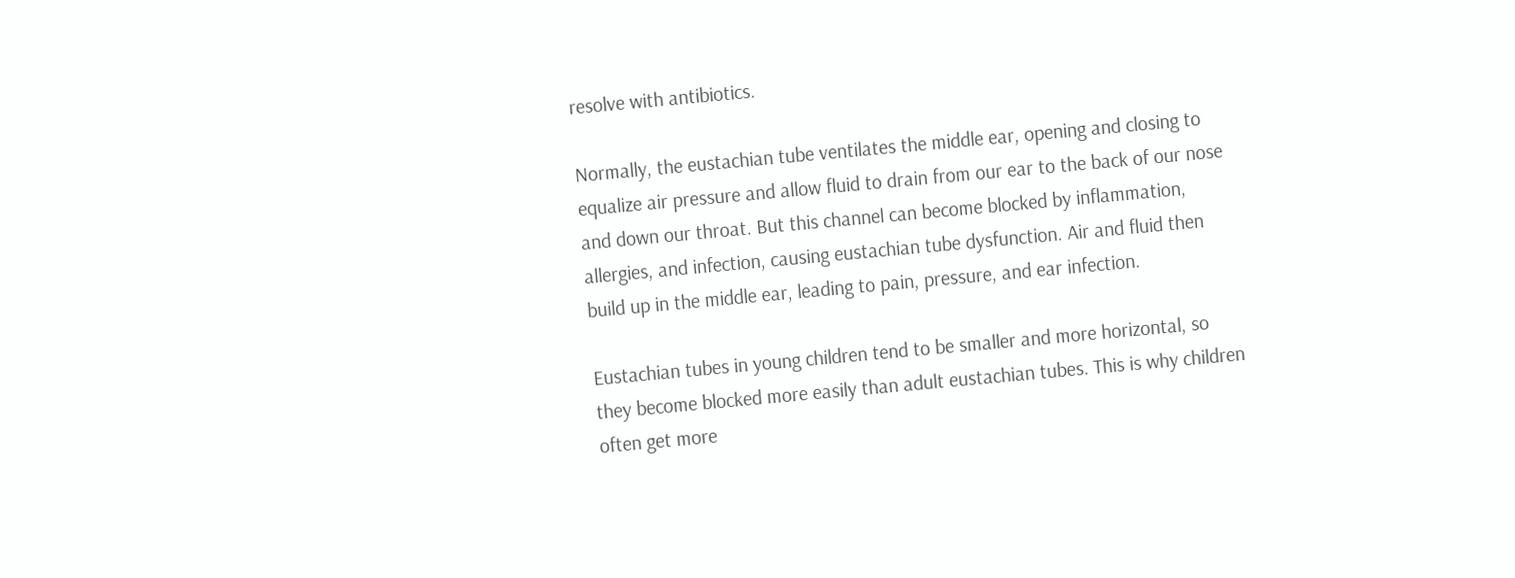resolve with antibiotics.

Normally, the eustachian tube ventilates the middle ear, opening and closing to equalize air pressure and allow fluid to drain from our ear to the back of our nose and down our throat. But this channel can become blocked by inflammation, allergies, and infection, causing eustachian tube dysfunction. Air and fluid then build up in the middle ear, leading to pain, pressure, and ear infection.

Eustachian tubes in young children tend to be smaller and more horizontal, so they become blocked more easily than adult eustachian tubes. This is why children often get more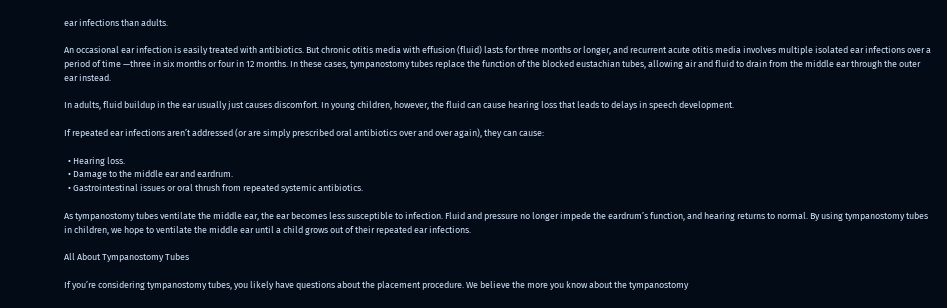ear infections than adults.

An occasional ear infection is easily treated with antibiotics. But chronic otitis media with effusion (fluid) lasts for three months or longer, and recurrent acute otitis media involves multiple isolated ear infections over a period of time —three in six months or four in 12 months. In these cases, tympanostomy tubes replace the function of the blocked eustachian tubes, allowing air and fluid to drain from the middle ear through the outer ear instead.

In adults, fluid buildup in the ear usually just causes discomfort. In young children, however, the fluid can cause hearing loss that leads to delays in speech development.

If repeated ear infections aren’t addressed (or are simply prescribed oral antibiotics over and over again), they can cause:

  • Hearing loss.
  • Damage to the middle ear and eardrum.
  • Gastrointestinal issues or oral thrush from repeated systemic antibiotics.

As tympanostomy tubes ventilate the middle ear, the ear becomes less susceptible to infection. Fluid and pressure no longer impede the eardrum’s function, and hearing returns to normal. By using tympanostomy tubes in children, we hope to ventilate the middle ear until a child grows out of their repeated ear infections.

All About Tympanostomy Tubes

If you’re considering tympanostomy tubes, you likely have questions about the placement procedure. We believe the more you know about the tympanostomy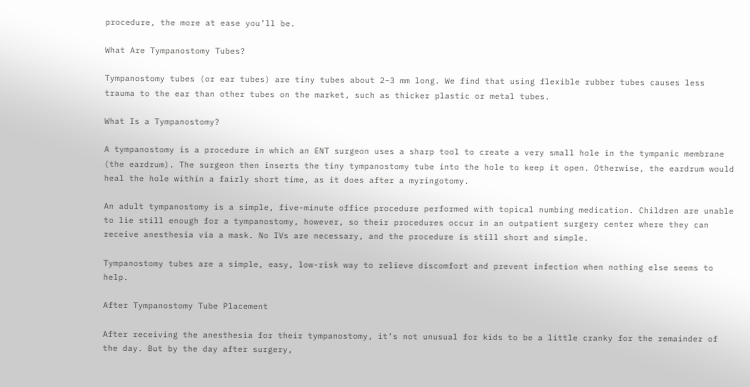procedure, the more at ease you’ll be.

What Are Tympanostomy Tubes?

Tympanostomy tubes (or ear tubes) are tiny tubes about 2–3 mm long. We find that using flexible rubber tubes causes less trauma to the ear than other tubes on the market, such as thicker plastic or metal tubes.

What Is a Tympanostomy?

A tympanostomy is a procedure in which an ENT surgeon uses a sharp tool to create a very small hole in the tympanic membrane (the eardrum). The surgeon then inserts the tiny tympanostomy tube into the hole to keep it open. Otherwise, the eardrum would heal the hole within a fairly short time, as it does after a myringotomy.

An adult tympanostomy is a simple, five-minute office procedure performed with topical numbing medication. Children are unable to lie still enough for a tympanostomy, however, so their procedures occur in an outpatient surgery center where they can receive anesthesia via a mask. No IVs are necessary, and the procedure is still short and simple.

Tympanostomy tubes are a simple, easy, low-risk way to relieve discomfort and prevent infection when nothing else seems to help.

After Tympanostomy Tube Placement

After receiving the anesthesia for their tympanostomy, it’s not unusual for kids to be a little cranky for the remainder of the day. But by the day after surgery,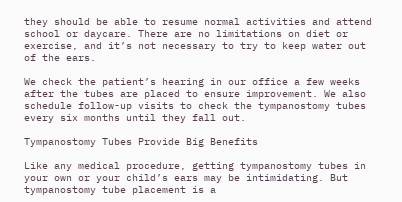they should be able to resume normal activities and attend school or daycare. There are no limitations on diet or exercise, and it’s not necessary to try to keep water out of the ears.

We check the patient’s hearing in our office a few weeks after the tubes are placed to ensure improvement. We also schedule follow-up visits to check the tympanostomy tubes every six months until they fall out.

Tympanostomy Tubes Provide Big Benefits

Like any medical procedure, getting tympanostomy tubes in your own or your child’s ears may be intimidating. But tympanostomy tube placement is a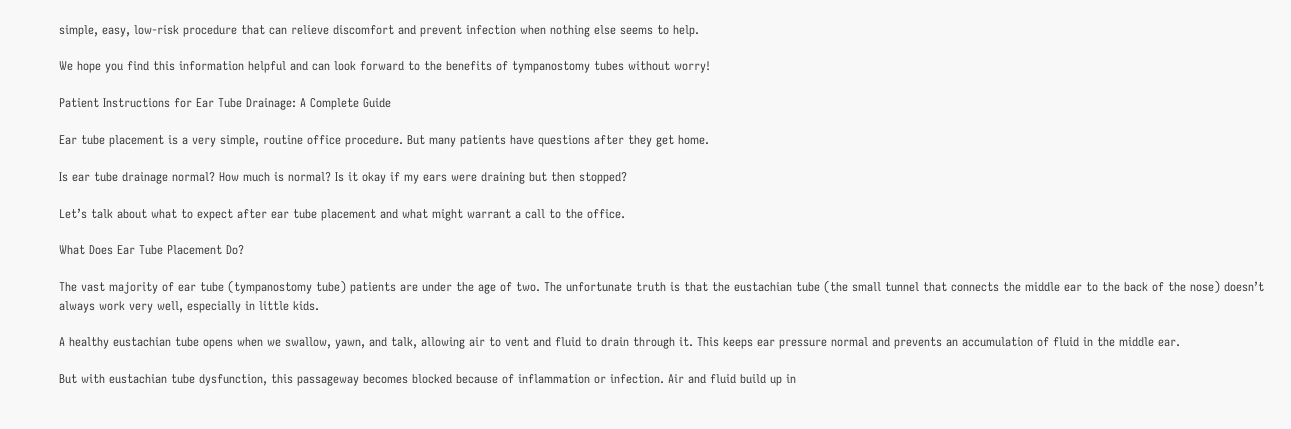simple, easy, low-risk procedure that can relieve discomfort and prevent infection when nothing else seems to help.

We hope you find this information helpful and can look forward to the benefits of tympanostomy tubes without worry!

Patient Instructions for Ear Tube Drainage: A Complete Guide

Ear tube placement is a very simple, routine office procedure. But many patients have questions after they get home.

Is ear tube drainage normal? How much is normal? Is it okay if my ears were draining but then stopped?

Let’s talk about what to expect after ear tube placement and what might warrant a call to the office.

What Does Ear Tube Placement Do?

The vast majority of ear tube (tympanostomy tube) patients are under the age of two. The unfortunate truth is that the eustachian tube (the small tunnel that connects the middle ear to the back of the nose) doesn’t always work very well, especially in little kids.

A healthy eustachian tube opens when we swallow, yawn, and talk, allowing air to vent and fluid to drain through it. This keeps ear pressure normal and prevents an accumulation of fluid in the middle ear.

But with eustachian tube dysfunction, this passageway becomes blocked because of inflammation or infection. Air and fluid build up in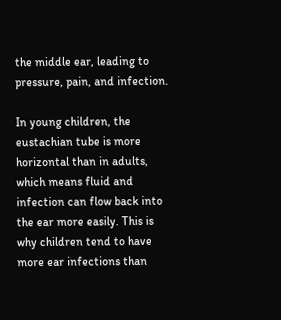the middle ear, leading to pressure, pain, and infection.

In young children, the eustachian tube is more horizontal than in adults, which means fluid and infection can flow back into the ear more easily. This is why children tend to have more ear infections than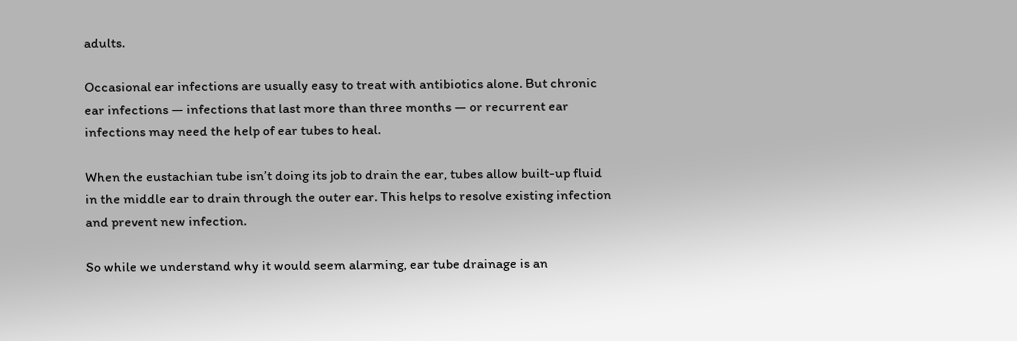adults.

Occasional ear infections are usually easy to treat with antibiotics alone. But chronic ear infections — infections that last more than three months — or recurrent ear infections may need the help of ear tubes to heal.

When the eustachian tube isn’t doing its job to drain the ear, tubes allow built-up fluid in the middle ear to drain through the outer ear. This helps to resolve existing infection and prevent new infection.

So while we understand why it would seem alarming, ear tube drainage is an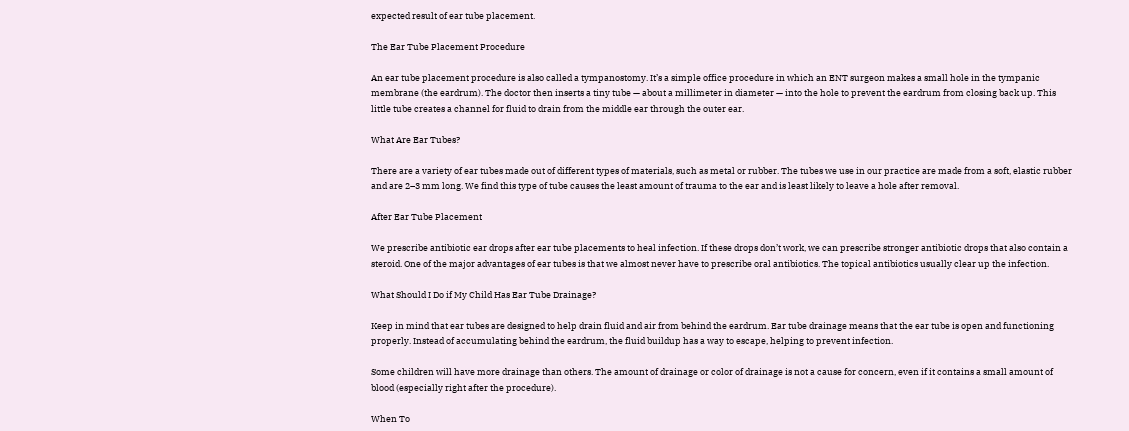expected result of ear tube placement.

The Ear Tube Placement Procedure

An ear tube placement procedure is also called a tympanostomy. It’s a simple office procedure in which an ENT surgeon makes a small hole in the tympanic membrane (the eardrum). The doctor then inserts a tiny tube — about a millimeter in diameter — into the hole to prevent the eardrum from closing back up. This little tube creates a channel for fluid to drain from the middle ear through the outer ear.

What Are Ear Tubes?

There are a variety of ear tubes made out of different types of materials, such as metal or rubber. The tubes we use in our practice are made from a soft, elastic rubber and are 2–3 mm long. We find this type of tube causes the least amount of trauma to the ear and is least likely to leave a hole after removal.

After Ear Tube Placement

We prescribe antibiotic ear drops after ear tube placements to heal infection. If these drops don’t work, we can prescribe stronger antibiotic drops that also contain a steroid. One of the major advantages of ear tubes is that we almost never have to prescribe oral antibiotics. The topical antibiotics usually clear up the infection.

What Should I Do if My Child Has Ear Tube Drainage?

Keep in mind that ear tubes are designed to help drain fluid and air from behind the eardrum. Ear tube drainage means that the ear tube is open and functioning properly. Instead of accumulating behind the eardrum, the fluid buildup has a way to escape, helping to prevent infection.

Some children will have more drainage than others. The amount of drainage or color of drainage is not a cause for concern, even if it contains a small amount of blood (especially right after the procedure).

When To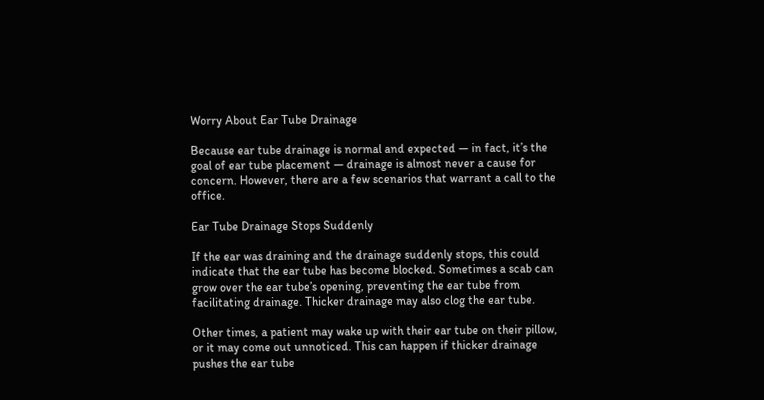Worry About Ear Tube Drainage

Because ear tube drainage is normal and expected — in fact, it’s the goal of ear tube placement — drainage is almost never a cause for concern. However, there are a few scenarios that warrant a call to the office.

Ear Tube Drainage Stops Suddenly

If the ear was draining and the drainage suddenly stops, this could indicate that the ear tube has become blocked. Sometimes a scab can grow over the ear tube’s opening, preventing the ear tube from facilitating drainage. Thicker drainage may also clog the ear tube.

Other times, a patient may wake up with their ear tube on their pillow, or it may come out unnoticed. This can happen if thicker drainage pushes the ear tube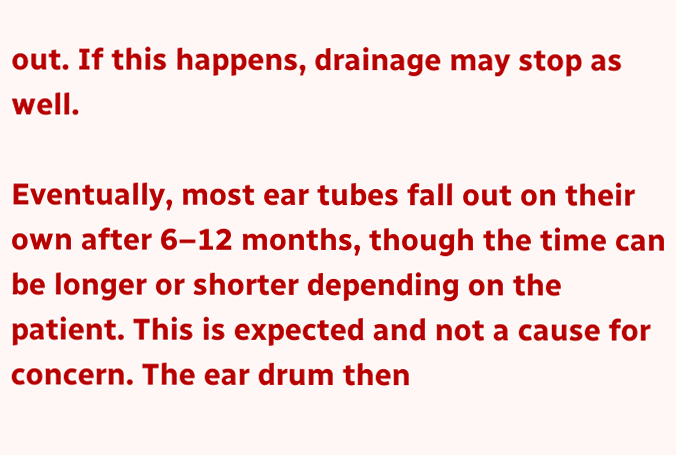out. If this happens, drainage may stop as well.

Eventually, most ear tubes fall out on their own after 6–12 months, though the time can be longer or shorter depending on the patient. This is expected and not a cause for concern. The ear drum then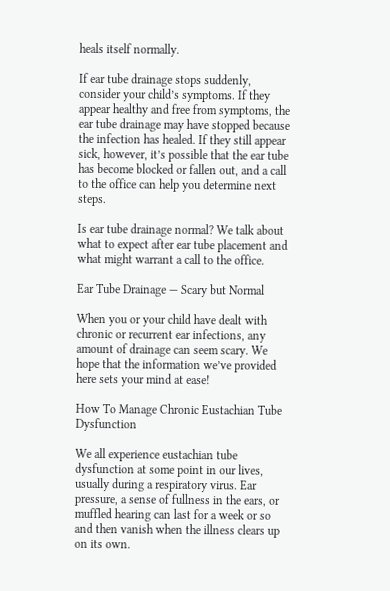heals itself normally.

If ear tube drainage stops suddenly, consider your child’s symptoms. If they appear healthy and free from symptoms, the ear tube drainage may have stopped because the infection has healed. If they still appear sick, however, it’s possible that the ear tube has become blocked or fallen out, and a call to the office can help you determine next steps.

Is ear tube drainage normal? We talk about what to expect after ear tube placement and what might warrant a call to the office.

Ear Tube Drainage — Scary but Normal

When you or your child have dealt with chronic or recurrent ear infections, any amount of drainage can seem scary. We hope that the information we’ve provided here sets your mind at ease!

How To Manage Chronic Eustachian Tube Dysfunction

We all experience eustachian tube dysfunction at some point in our lives, usually during a respiratory virus. Ear pressure, a sense of fullness in the ears, or muffled hearing can last for a week or so and then vanish when the illness clears up on its own.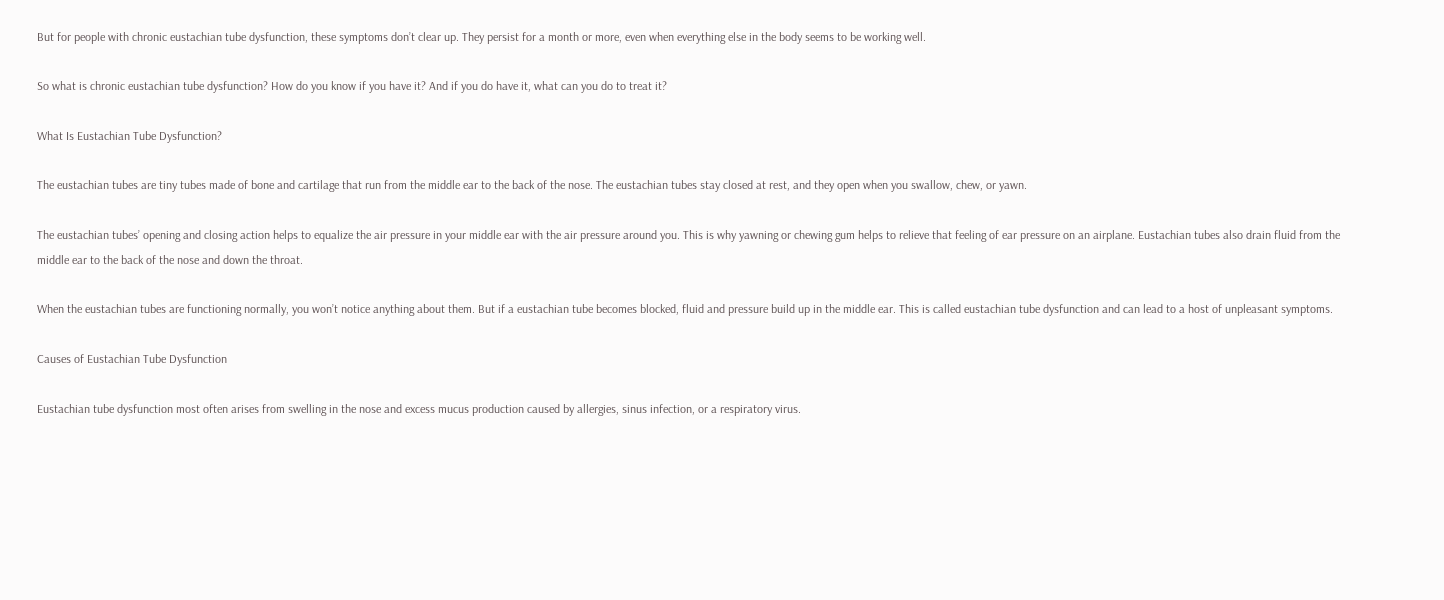But for people with chronic eustachian tube dysfunction, these symptoms don’t clear up. They persist for a month or more, even when everything else in the body seems to be working well.

So what is chronic eustachian tube dysfunction? How do you know if you have it? And if you do have it, what can you do to treat it?

What Is Eustachian Tube Dysfunction?

The eustachian tubes are tiny tubes made of bone and cartilage that run from the middle ear to the back of the nose. The eustachian tubes stay closed at rest, and they open when you swallow, chew, or yawn.

The eustachian tubes’ opening and closing action helps to equalize the air pressure in your middle ear with the air pressure around you. This is why yawning or chewing gum helps to relieve that feeling of ear pressure on an airplane. Eustachian tubes also drain fluid from the middle ear to the back of the nose and down the throat.

When the eustachian tubes are functioning normally, you won’t notice anything about them. But if a eustachian tube becomes blocked, fluid and pressure build up in the middle ear. This is called eustachian tube dysfunction and can lead to a host of unpleasant symptoms.

Causes of Eustachian Tube Dysfunction

Eustachian tube dysfunction most often arises from swelling in the nose and excess mucus production caused by allergies, sinus infection, or a respiratory virus.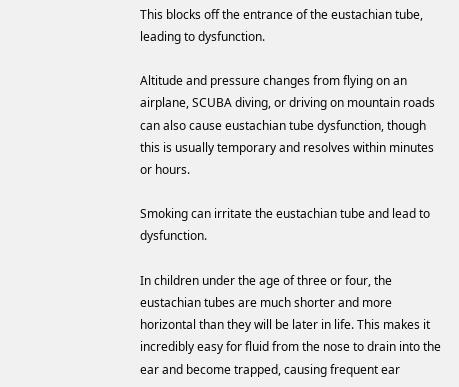This blocks off the entrance of the eustachian tube, leading to dysfunction.

Altitude and pressure changes from flying on an airplane, SCUBA diving, or driving on mountain roads can also cause eustachian tube dysfunction, though this is usually temporary and resolves within minutes or hours.

Smoking can irritate the eustachian tube and lead to dysfunction.

In children under the age of three or four, the eustachian tubes are much shorter and more horizontal than they will be later in life. This makes it incredibly easy for fluid from the nose to drain into the ear and become trapped, causing frequent ear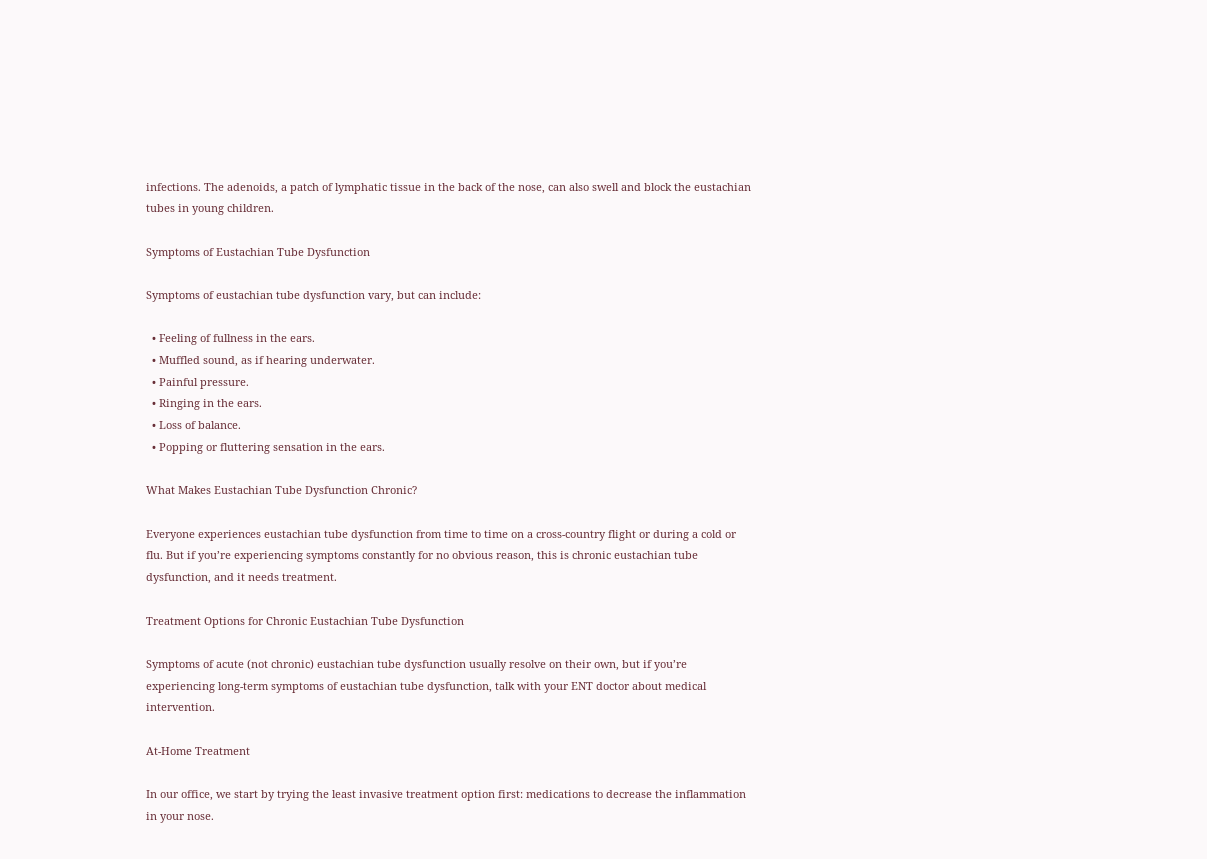infections. The adenoids, a patch of lymphatic tissue in the back of the nose, can also swell and block the eustachian tubes in young children.

Symptoms of Eustachian Tube Dysfunction

Symptoms of eustachian tube dysfunction vary, but can include:

  • Feeling of fullness in the ears.
  • Muffled sound, as if hearing underwater.
  • Painful pressure.
  • Ringing in the ears.
  • Loss of balance.
  • Popping or fluttering sensation in the ears.

What Makes Eustachian Tube Dysfunction Chronic?

Everyone experiences eustachian tube dysfunction from time to time on a cross-country flight or during a cold or flu. But if you’re experiencing symptoms constantly for no obvious reason, this is chronic eustachian tube dysfunction, and it needs treatment.

Treatment Options for Chronic Eustachian Tube Dysfunction

Symptoms of acute (not chronic) eustachian tube dysfunction usually resolve on their own, but if you’re experiencing long-term symptoms of eustachian tube dysfunction, talk with your ENT doctor about medical intervention.

At-Home Treatment

In our office, we start by trying the least invasive treatment option first: medications to decrease the inflammation in your nose.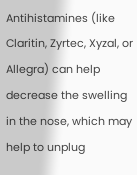Antihistamines (like Claritin, Zyrtec, Xyzal, or Allegra) can help decrease the swelling in the nose, which may help to unplug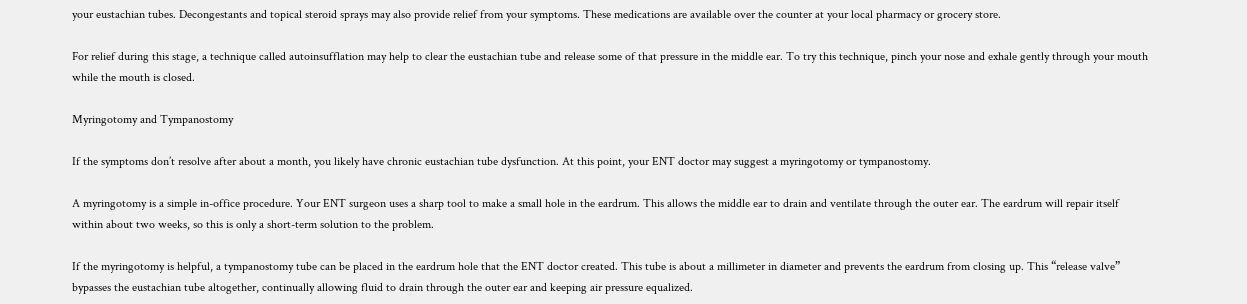your eustachian tubes. Decongestants and topical steroid sprays may also provide relief from your symptoms. These medications are available over the counter at your local pharmacy or grocery store.

For relief during this stage, a technique called autoinsufflation may help to clear the eustachian tube and release some of that pressure in the middle ear. To try this technique, pinch your nose and exhale gently through your mouth while the mouth is closed.

Myringotomy and Tympanostomy

If the symptoms don’t resolve after about a month, you likely have chronic eustachian tube dysfunction. At this point, your ENT doctor may suggest a myringotomy or tympanostomy.

A myringotomy is a simple in-office procedure. Your ENT surgeon uses a sharp tool to make a small hole in the eardrum. This allows the middle ear to drain and ventilate through the outer ear. The eardrum will repair itself within about two weeks, so this is only a short-term solution to the problem.

If the myringotomy is helpful, a tympanostomy tube can be placed in the eardrum hole that the ENT doctor created. This tube is about a millimeter in diameter and prevents the eardrum from closing up. This “release valve” bypasses the eustachian tube altogether, continually allowing fluid to drain through the outer ear and keeping air pressure equalized.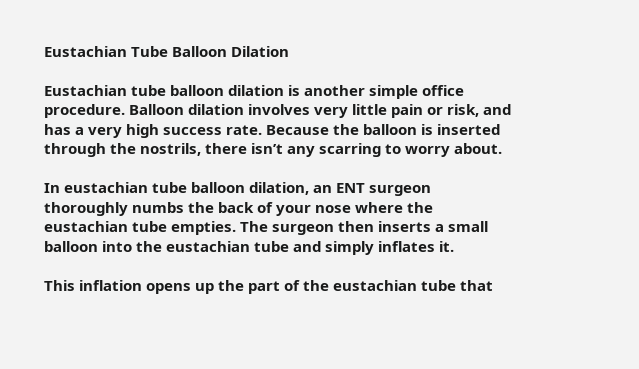Eustachian Tube Balloon Dilation

Eustachian tube balloon dilation is another simple office procedure. Balloon dilation involves very little pain or risk, and has a very high success rate. Because the balloon is inserted through the nostrils, there isn’t any scarring to worry about.

In eustachian tube balloon dilation, an ENT surgeon thoroughly numbs the back of your nose where the eustachian tube empties. The surgeon then inserts a small balloon into the eustachian tube and simply inflates it.

This inflation opens up the part of the eustachian tube that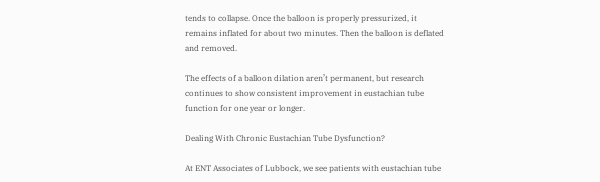tends to collapse. Once the balloon is properly pressurized, it remains inflated for about two minutes. Then the balloon is deflated and removed.

The effects of a balloon dilation aren’t permanent, but research continues to show consistent improvement in eustachian tube function for one year or longer.

Dealing With Chronic Eustachian Tube Dysfunction?

At ENT Associates of Lubbock, we see patients with eustachian tube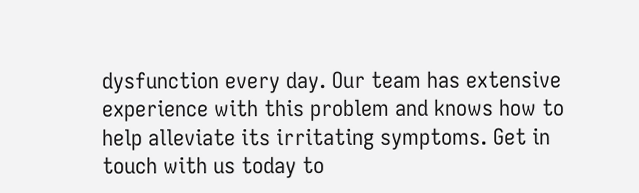dysfunction every day. Our team has extensive experience with this problem and knows how to help alleviate its irritating symptoms. Get in touch with us today to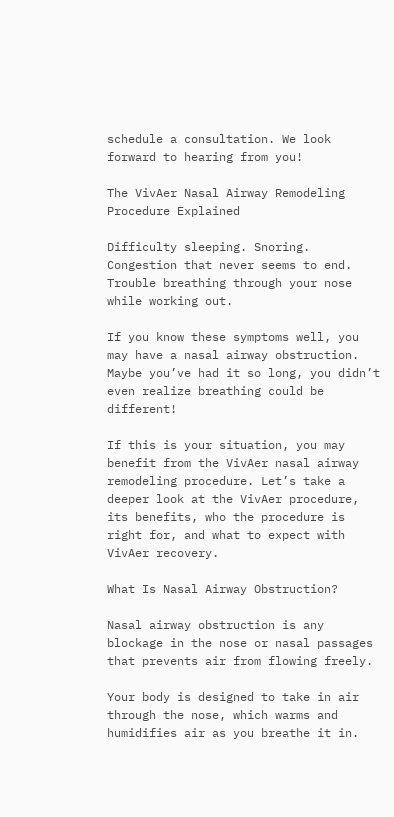schedule a consultation. We look forward to hearing from you!

The VivAer Nasal Airway Remodeling Procedure Explained

Difficulty sleeping. Snoring. Congestion that never seems to end. Trouble breathing through your nose while working out.

If you know these symptoms well, you may have a nasal airway obstruction. Maybe you’ve had it so long, you didn’t even realize breathing could be different!

If this is your situation, you may benefit from the VivAer nasal airway remodeling procedure. Let’s take a deeper look at the VivAer procedure, its benefits, who the procedure is right for, and what to expect with VivAer recovery.

What Is Nasal Airway Obstruction?

Nasal airway obstruction is any blockage in the nose or nasal passages that prevents air from flowing freely.

Your body is designed to take in air through the nose, which warms and humidifies air as you breathe it in.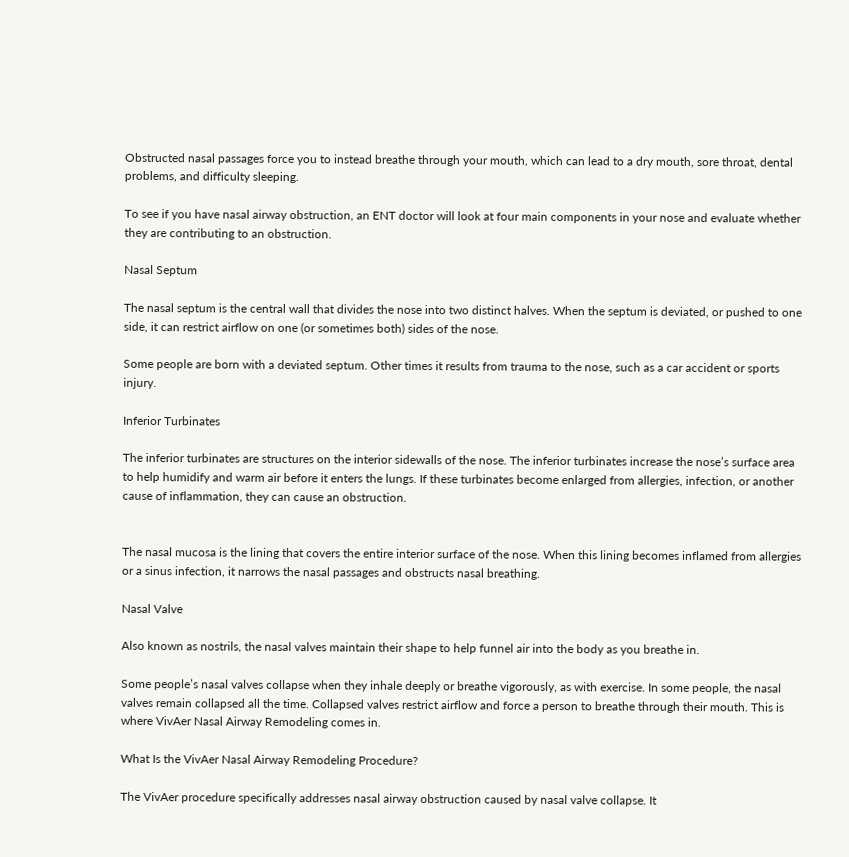Obstructed nasal passages force you to instead breathe through your mouth, which can lead to a dry mouth, sore throat, dental problems, and difficulty sleeping.

To see if you have nasal airway obstruction, an ENT doctor will look at four main components in your nose and evaluate whether they are contributing to an obstruction.

Nasal Septum

The nasal septum is the central wall that divides the nose into two distinct halves. When the septum is deviated, or pushed to one side, it can restrict airflow on one (or sometimes both) sides of the nose.

Some people are born with a deviated septum. Other times it results from trauma to the nose, such as a car accident or sports injury.

Inferior Turbinates

The inferior turbinates are structures on the interior sidewalls of the nose. The inferior turbinates increase the nose’s surface area to help humidify and warm air before it enters the lungs. If these turbinates become enlarged from allergies, infection, or another cause of inflammation, they can cause an obstruction.


The nasal mucosa is the lining that covers the entire interior surface of the nose. When this lining becomes inflamed from allergies or a sinus infection, it narrows the nasal passages and obstructs nasal breathing.

Nasal Valve

Also known as nostrils, the nasal valves maintain their shape to help funnel air into the body as you breathe in.

Some people’s nasal valves collapse when they inhale deeply or breathe vigorously, as with exercise. In some people, the nasal valves remain collapsed all the time. Collapsed valves restrict airflow and force a person to breathe through their mouth. This is where VivAer Nasal Airway Remodeling comes in.

What Is the VivAer Nasal Airway Remodeling Procedure?

The VivAer procedure specifically addresses nasal airway obstruction caused by nasal valve collapse. It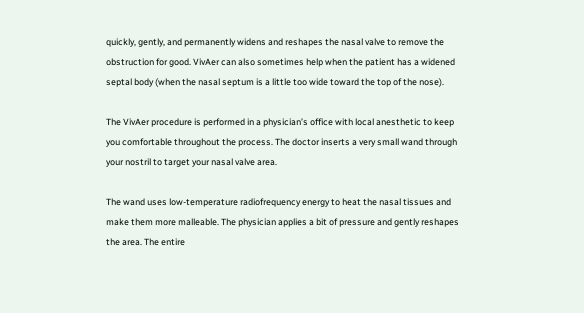quickly, gently, and permanently widens and reshapes the nasal valve to remove the obstruction for good. VivAer can also sometimes help when the patient has a widened septal body (when the nasal septum is a little too wide toward the top of the nose).

The VivAer procedure is performed in a physician’s office with local anesthetic to keep you comfortable throughout the process. The doctor inserts a very small wand through your nostril to target your nasal valve area.

The wand uses low-temperature radiofrequency energy to heat the nasal tissues and make them more malleable. The physician applies a bit of pressure and gently reshapes the area. The entire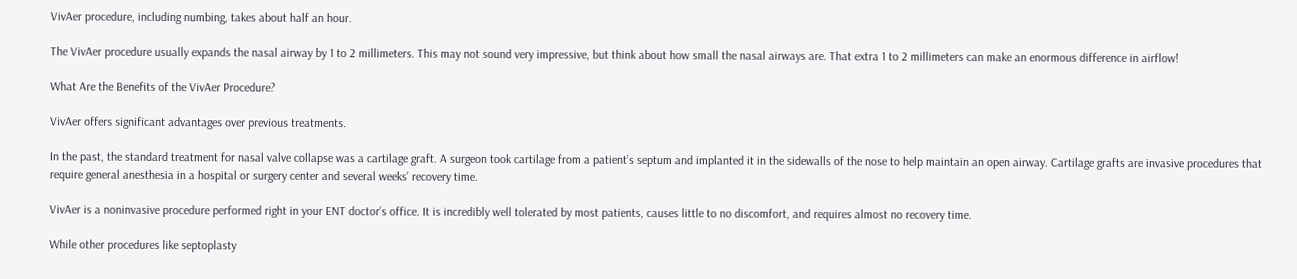VivAer procedure, including numbing, takes about half an hour.

The VivAer procedure usually expands the nasal airway by 1 to 2 millimeters. This may not sound very impressive, but think about how small the nasal airways are. That extra 1 to 2 millimeters can make an enormous difference in airflow!

What Are the Benefits of the VivAer Procedure?

VivAer offers significant advantages over previous treatments.

In the past, the standard treatment for nasal valve collapse was a cartilage graft. A surgeon took cartilage from a patient’s septum and implanted it in the sidewalls of the nose to help maintain an open airway. Cartilage grafts are invasive procedures that require general anesthesia in a hospital or surgery center and several weeks’ recovery time.

VivAer is a noninvasive procedure performed right in your ENT doctor’s office. It is incredibly well tolerated by most patients, causes little to no discomfort, and requires almost no recovery time.

While other procedures like septoplasty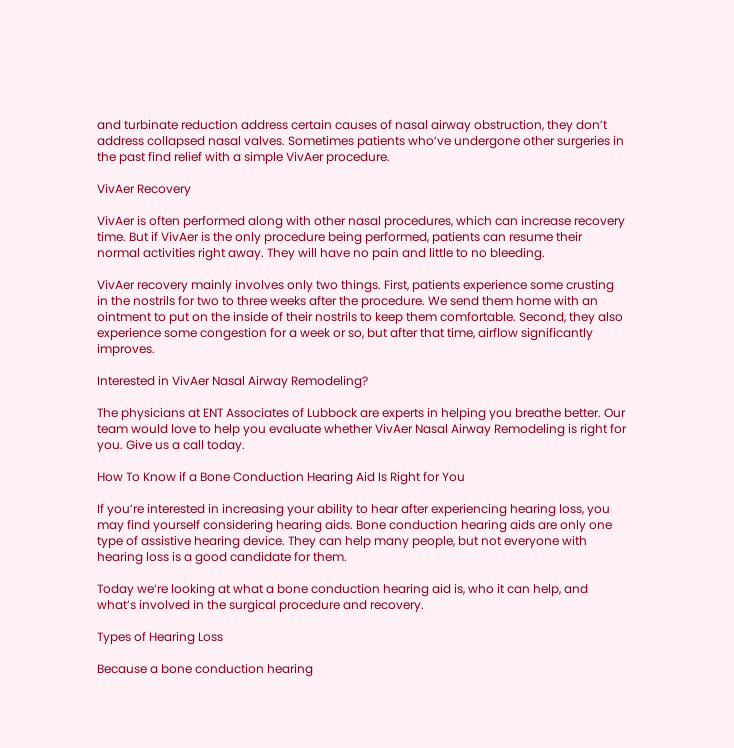and turbinate reduction address certain causes of nasal airway obstruction, they don’t address collapsed nasal valves. Sometimes patients who’ve undergone other surgeries in the past find relief with a simple VivAer procedure.

VivAer Recovery

VivAer is often performed along with other nasal procedures, which can increase recovery time. But if VivAer is the only procedure being performed, patients can resume their normal activities right away. They will have no pain and little to no bleeding.

VivAer recovery mainly involves only two things. First, patients experience some crusting in the nostrils for two to three weeks after the procedure. We send them home with an ointment to put on the inside of their nostrils to keep them comfortable. Second, they also experience some congestion for a week or so, but after that time, airflow significantly improves.

Interested in VivAer Nasal Airway Remodeling?

The physicians at ENT Associates of Lubbock are experts in helping you breathe better. Our team would love to help you evaluate whether VivAer Nasal Airway Remodeling is right for you. Give us a call today.

How To Know if a Bone Conduction Hearing Aid Is Right for You

If you’re interested in increasing your ability to hear after experiencing hearing loss, you may find yourself considering hearing aids. Bone conduction hearing aids are only one type of assistive hearing device. They can help many people, but not everyone with hearing loss is a good candidate for them.

Today we’re looking at what a bone conduction hearing aid is, who it can help, and what’s involved in the surgical procedure and recovery.

Types of Hearing Loss

Because a bone conduction hearing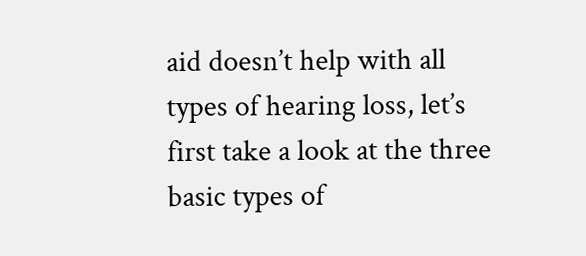aid doesn’t help with all types of hearing loss, let’s first take a look at the three basic types of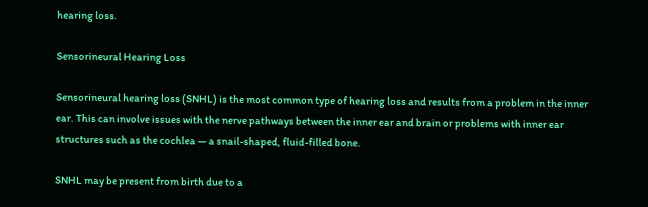hearing loss.

Sensorineural Hearing Loss

Sensorineural hearing loss (SNHL) is the most common type of hearing loss and results from a problem in the inner ear. This can involve issues with the nerve pathways between the inner ear and brain or problems with inner ear structures such as the cochlea — a snail-shaped, fluid-filled bone.

SNHL may be present from birth due to a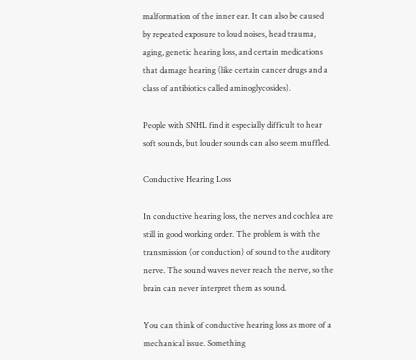malformation of the inner ear. It can also be caused by repeated exposure to loud noises, head trauma, aging, genetic hearing loss, and certain medications that damage hearing (like certain cancer drugs and a class of antibiotics called aminoglycosides).

People with SNHL find it especially difficult to hear soft sounds, but louder sounds can also seem muffled.

Conductive Hearing Loss

In conductive hearing loss, the nerves and cochlea are still in good working order. The problem is with the transmission (or conduction) of sound to the auditory nerve. The sound waves never reach the nerve, so the brain can never interpret them as sound.

You can think of conductive hearing loss as more of a mechanical issue. Something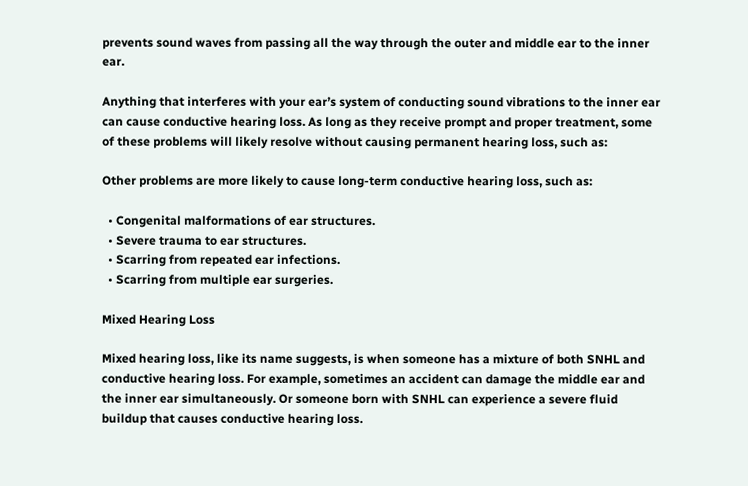prevents sound waves from passing all the way through the outer and middle ear to the inner ear.

Anything that interferes with your ear’s system of conducting sound vibrations to the inner ear can cause conductive hearing loss. As long as they receive prompt and proper treatment, some of these problems will likely resolve without causing permanent hearing loss, such as:

Other problems are more likely to cause long-term conductive hearing loss, such as:

  • Congenital malformations of ear structures.
  • Severe trauma to ear structures.
  • Scarring from repeated ear infections.
  • Scarring from multiple ear surgeries.

Mixed Hearing Loss

Mixed hearing loss, like its name suggests, is when someone has a mixture of both SNHL and conductive hearing loss. For example, sometimes an accident can damage the middle ear and the inner ear simultaneously. Or someone born with SNHL can experience a severe fluid buildup that causes conductive hearing loss.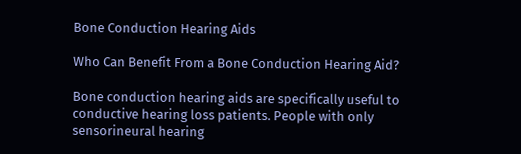Bone Conduction Hearing Aids

Who Can Benefit From a Bone Conduction Hearing Aid?

Bone conduction hearing aids are specifically useful to conductive hearing loss patients. People with only sensorineural hearing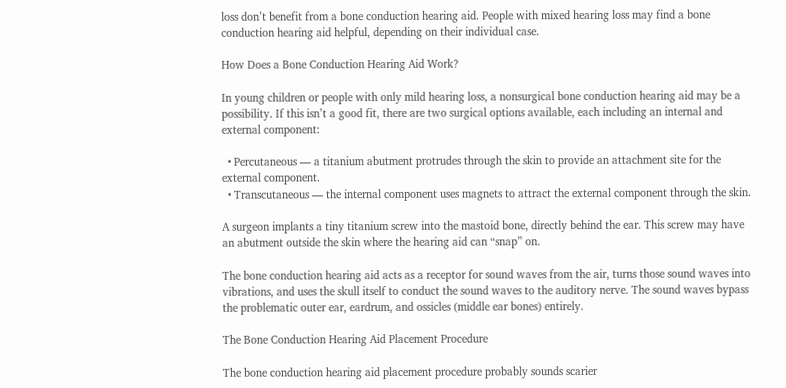loss don’t benefit from a bone conduction hearing aid. People with mixed hearing loss may find a bone conduction hearing aid helpful, depending on their individual case.

How Does a Bone Conduction Hearing Aid Work?

In young children or people with only mild hearing loss, a nonsurgical bone conduction hearing aid may be a possibility. If this isn’t a good fit, there are two surgical options available, each including an internal and external component:

  • Percutaneous — a titanium abutment protrudes through the skin to provide an attachment site for the external component.
  • Transcutaneous — the internal component uses magnets to attract the external component through the skin.

A surgeon implants a tiny titanium screw into the mastoid bone, directly behind the ear. This screw may have an abutment outside the skin where the hearing aid can “snap” on.

The bone conduction hearing aid acts as a receptor for sound waves from the air, turns those sound waves into vibrations, and uses the skull itself to conduct the sound waves to the auditory nerve. The sound waves bypass the problematic outer ear, eardrum, and ossicles (middle ear bones) entirely.

The Bone Conduction Hearing Aid Placement Procedure

The bone conduction hearing aid placement procedure probably sounds scarier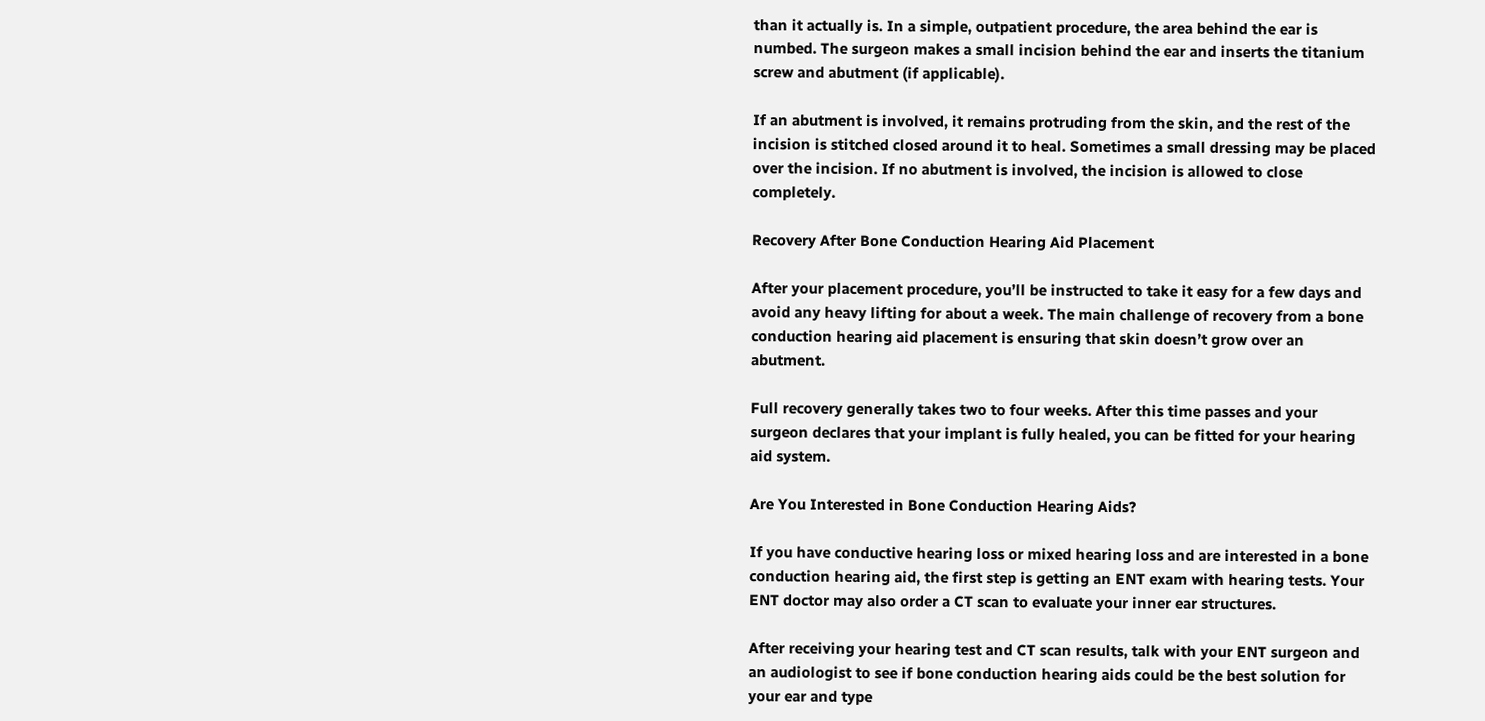than it actually is. In a simple, outpatient procedure, the area behind the ear is numbed. The surgeon makes a small incision behind the ear and inserts the titanium screw and abutment (if applicable).

If an abutment is involved, it remains protruding from the skin, and the rest of the incision is stitched closed around it to heal. Sometimes a small dressing may be placed over the incision. If no abutment is involved, the incision is allowed to close completely.

Recovery After Bone Conduction Hearing Aid Placement

After your placement procedure, you’ll be instructed to take it easy for a few days and avoid any heavy lifting for about a week. The main challenge of recovery from a bone conduction hearing aid placement is ensuring that skin doesn’t grow over an abutment.

Full recovery generally takes two to four weeks. After this time passes and your surgeon declares that your implant is fully healed, you can be fitted for your hearing aid system.

Are You Interested in Bone Conduction Hearing Aids?

If you have conductive hearing loss or mixed hearing loss and are interested in a bone conduction hearing aid, the first step is getting an ENT exam with hearing tests. Your ENT doctor may also order a CT scan to evaluate your inner ear structures.

After receiving your hearing test and CT scan results, talk with your ENT surgeon and an audiologist to see if bone conduction hearing aids could be the best solution for your ear and type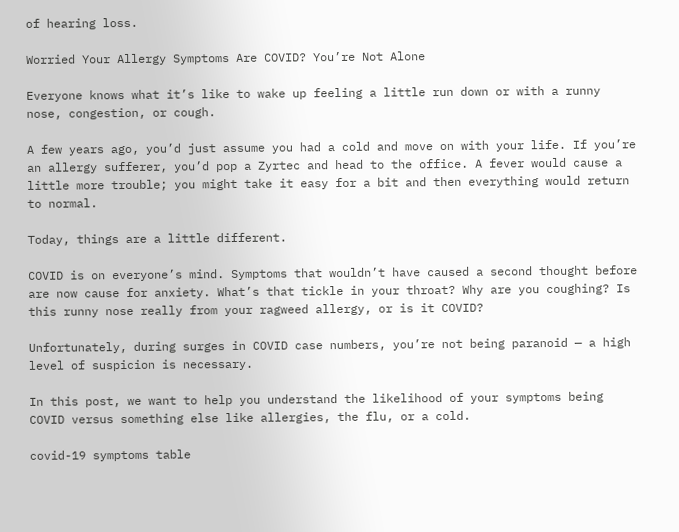of hearing loss.

Worried Your Allergy Symptoms Are COVID? You’re Not Alone

Everyone knows what it’s like to wake up feeling a little run down or with a runny nose, congestion, or cough.

A few years ago, you’d just assume you had a cold and move on with your life. If you’re an allergy sufferer, you’d pop a Zyrtec and head to the office. A fever would cause a little more trouble; you might take it easy for a bit and then everything would return to normal.

Today, things are a little different.

COVID is on everyone’s mind. Symptoms that wouldn’t have caused a second thought before are now cause for anxiety. What’s that tickle in your throat? Why are you coughing? Is this runny nose really from your ragweed allergy, or is it COVID?

Unfortunately, during surges in COVID case numbers, you’re not being paranoid — a high level of suspicion is necessary.

In this post, we want to help you understand the likelihood of your symptoms being COVID versus something else like allergies, the flu, or a cold.

covid-19 symptoms table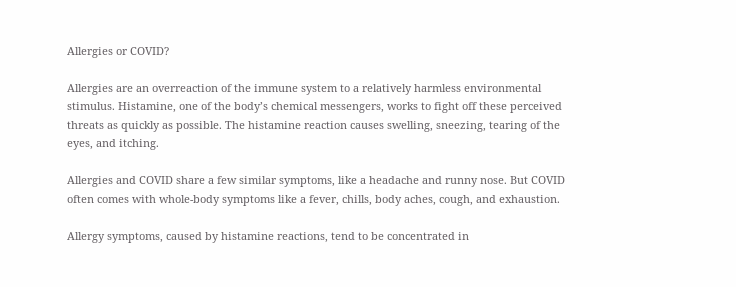Allergies or COVID?

Allergies are an overreaction of the immune system to a relatively harmless environmental stimulus. Histamine, one of the body’s chemical messengers, works to fight off these perceived threats as quickly as possible. The histamine reaction causes swelling, sneezing, tearing of the eyes, and itching.

Allergies and COVID share a few similar symptoms, like a headache and runny nose. But COVID often comes with whole-body symptoms like a fever, chills, body aches, cough, and exhaustion.

Allergy symptoms, caused by histamine reactions, tend to be concentrated in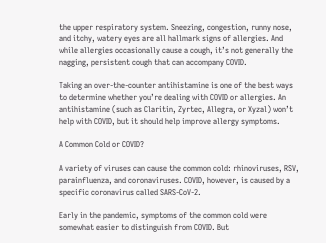the upper respiratory system. Sneezing, congestion, runny nose, and itchy, watery eyes are all hallmark signs of allergies. And while allergies occasionally cause a cough, it’s not generally the nagging, persistent cough that can accompany COVID.

Taking an over-the-counter antihistamine is one of the best ways to determine whether you’re dealing with COVID or allergies. An antihistamine (such as Claritin, Zyrtec, Allegra, or Xyzal) won’t help with COVID, but it should help improve allergy symptoms.

A Common Cold or COVID?

A variety of viruses can cause the common cold: rhinoviruses, RSV, parainfluenza, and coronaviruses. COVID, however, is caused by a specific coronavirus called SARS-CoV-2.

Early in the pandemic, symptoms of the common cold were somewhat easier to distinguish from COVID. But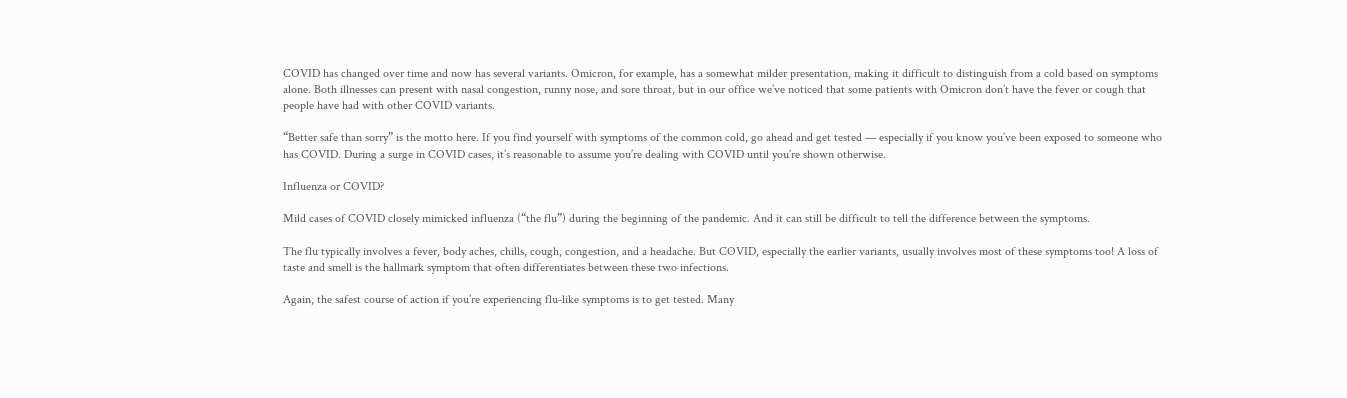COVID has changed over time and now has several variants. Omicron, for example, has a somewhat milder presentation, making it difficult to distinguish from a cold based on symptoms alone. Both illnesses can present with nasal congestion, runny nose, and sore throat, but in our office we’ve noticed that some patients with Omicron don’t have the fever or cough that people have had with other COVID variants.

“Better safe than sorry” is the motto here. If you find yourself with symptoms of the common cold, go ahead and get tested — especially if you know you’ve been exposed to someone who has COVID. During a surge in COVID cases, it’s reasonable to assume you’re dealing with COVID until you’re shown otherwise.

Influenza or COVID?

Mild cases of COVID closely mimicked influenza (“the flu”) during the beginning of the pandemic. And it can still be difficult to tell the difference between the symptoms.

The flu typically involves a fever, body aches, chills, cough, congestion, and a headache. But COVID, especially the earlier variants, usually involves most of these symptoms too! A loss of taste and smell is the hallmark symptom that often differentiates between these two infections.

Again, the safest course of action if you’re experiencing flu-like symptoms is to get tested. Many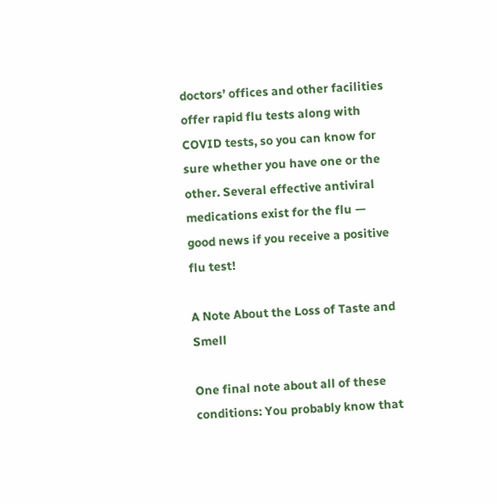doctors’ offices and other facilities offer rapid flu tests along with COVID tests, so you can know for sure whether you have one or the other. Several effective antiviral medications exist for the flu — good news if you receive a positive flu test!

A Note About the Loss of Taste and Smell

One final note about all of these conditions: You probably know that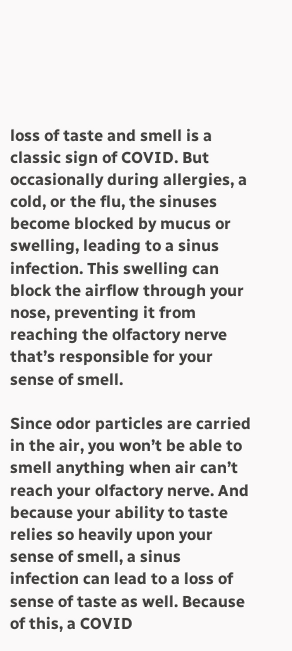loss of taste and smell is a classic sign of COVID. But occasionally during allergies, a cold, or the flu, the sinuses become blocked by mucus or swelling, leading to a sinus infection. This swelling can block the airflow through your nose, preventing it from reaching the olfactory nerve that’s responsible for your sense of smell.

Since odor particles are carried in the air, you won’t be able to smell anything when air can’t reach your olfactory nerve. And because your ability to taste relies so heavily upon your sense of smell, a sinus infection can lead to a loss of sense of taste as well. Because of this, a COVID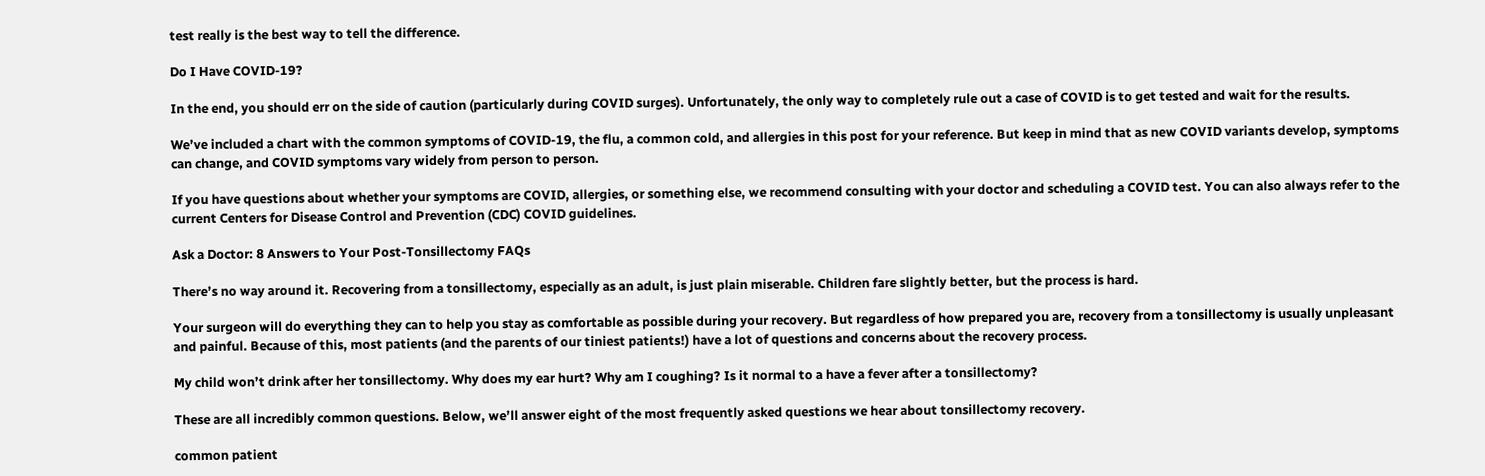test really is the best way to tell the difference.

Do I Have COVID-19?

In the end, you should err on the side of caution (particularly during COVID surges). Unfortunately, the only way to completely rule out a case of COVID is to get tested and wait for the results.

We’ve included a chart with the common symptoms of COVID-19, the flu, a common cold, and allergies in this post for your reference. But keep in mind that as new COVID variants develop, symptoms can change, and COVID symptoms vary widely from person to person.

If you have questions about whether your symptoms are COVID, allergies, or something else, we recommend consulting with your doctor and scheduling a COVID test. You can also always refer to the current Centers for Disease Control and Prevention (CDC) COVID guidelines.

Ask a Doctor: 8 Answers to Your Post-Tonsillectomy FAQs

There’s no way around it. Recovering from a tonsillectomy, especially as an adult, is just plain miserable. Children fare slightly better, but the process is hard.

Your surgeon will do everything they can to help you stay as comfortable as possible during your recovery. But regardless of how prepared you are, recovery from a tonsillectomy is usually unpleasant and painful. Because of this, most patients (and the parents of our tiniest patients!) have a lot of questions and concerns about the recovery process.

My child won’t drink after her tonsillectomy. Why does my ear hurt? Why am I coughing? Is it normal to a have a fever after a tonsillectomy?

These are all incredibly common questions. Below, we’ll answer eight of the most frequently asked questions we hear about tonsillectomy recovery.

common patient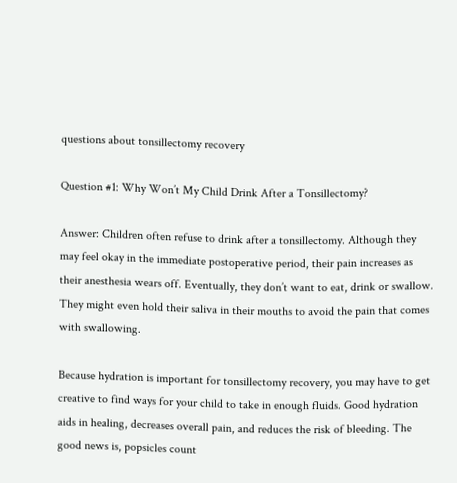questions about tonsillectomy recovery

Question #1: Why Won’t My Child Drink After a Tonsillectomy?

Answer: Children often refuse to drink after a tonsillectomy. Although they may feel okay in the immediate postoperative period, their pain increases as their anesthesia wears off. Eventually, they don’t want to eat, drink or swallow. They might even hold their saliva in their mouths to avoid the pain that comes with swallowing.

Because hydration is important for tonsillectomy recovery, you may have to get creative to find ways for your child to take in enough fluids. Good hydration aids in healing, decreases overall pain, and reduces the risk of bleeding. The good news is, popsicles count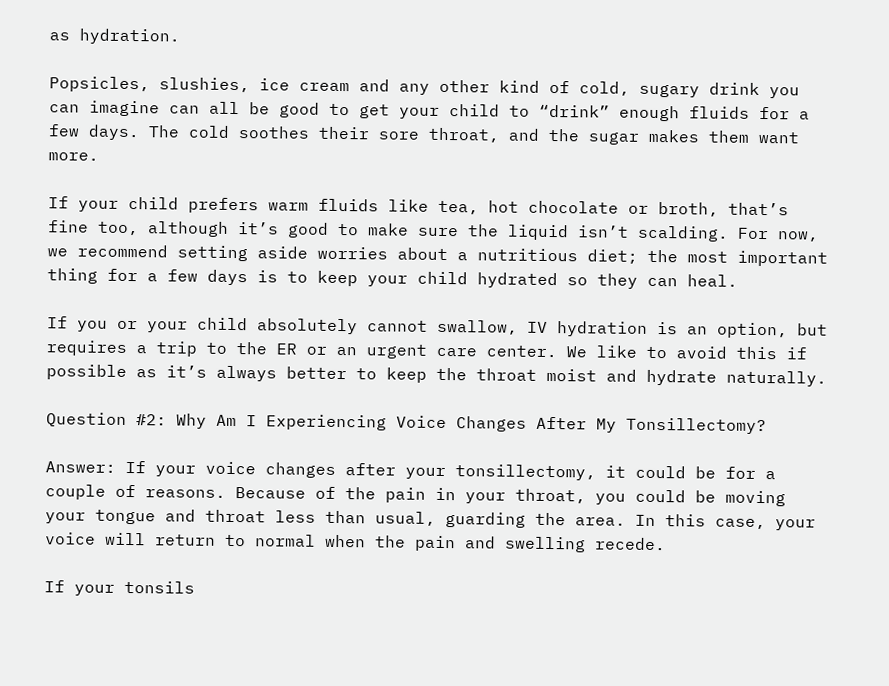as hydration.

Popsicles, slushies, ice cream and any other kind of cold, sugary drink you can imagine can all be good to get your child to “drink” enough fluids for a few days. The cold soothes their sore throat, and the sugar makes them want more.

If your child prefers warm fluids like tea, hot chocolate or broth, that’s fine too, although it’s good to make sure the liquid isn’t scalding. For now, we recommend setting aside worries about a nutritious diet; the most important thing for a few days is to keep your child hydrated so they can heal.

If you or your child absolutely cannot swallow, IV hydration is an option, but requires a trip to the ER or an urgent care center. We like to avoid this if possible as it’s always better to keep the throat moist and hydrate naturally.

Question #2: Why Am I Experiencing Voice Changes After My Tonsillectomy?

Answer: If your voice changes after your tonsillectomy, it could be for a couple of reasons. Because of the pain in your throat, you could be moving your tongue and throat less than usual, guarding the area. In this case, your voice will return to normal when the pain and swelling recede.

If your tonsils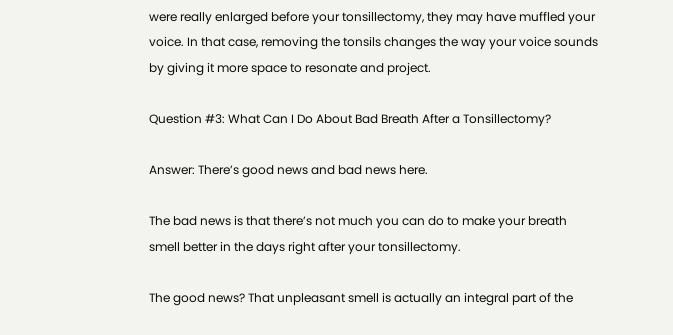were really enlarged before your tonsillectomy, they may have muffled your voice. In that case, removing the tonsils changes the way your voice sounds by giving it more space to resonate and project.

Question #3: What Can I Do About Bad Breath After a Tonsillectomy?

Answer: There’s good news and bad news here.

The bad news is that there’s not much you can do to make your breath smell better in the days right after your tonsillectomy.

The good news? That unpleasant smell is actually an integral part of the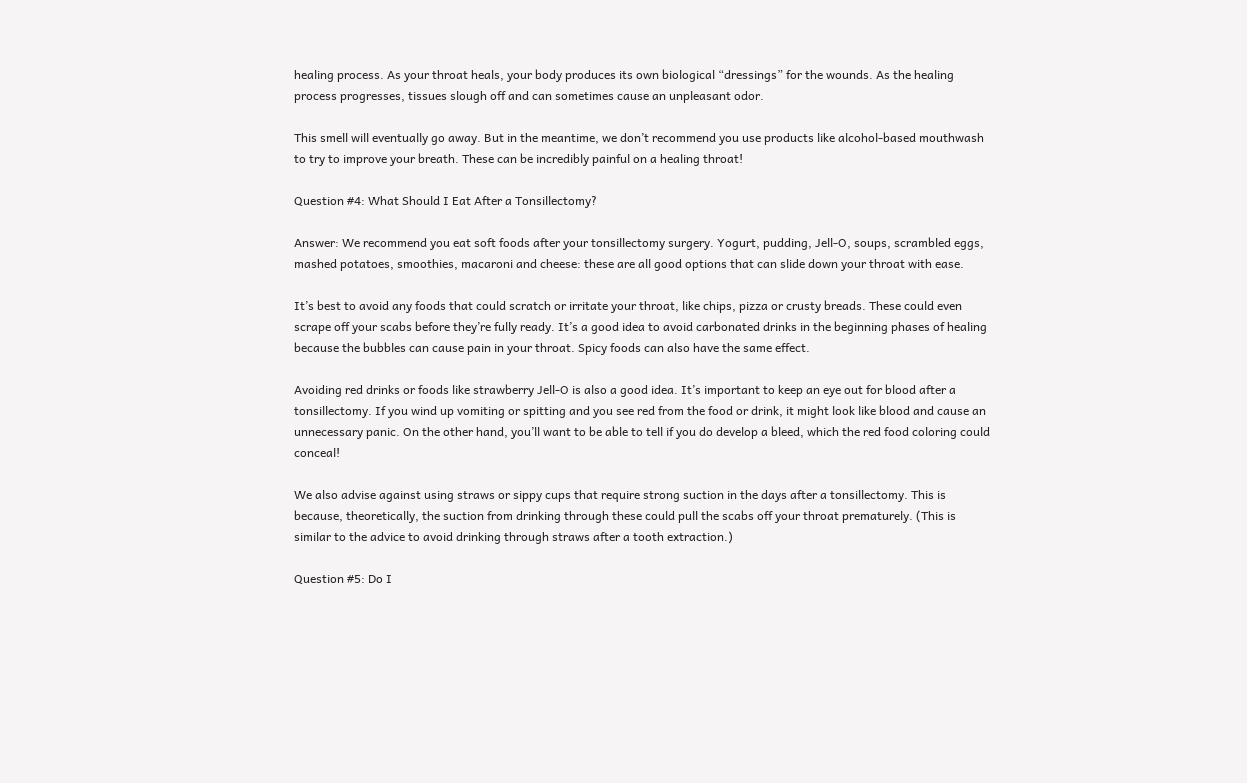healing process. As your throat heals, your body produces its own biological “dressings” for the wounds. As the healing process progresses, tissues slough off and can sometimes cause an unpleasant odor.

This smell will eventually go away. But in the meantime, we don’t recommend you use products like alcohol-based mouthwash to try to improve your breath. These can be incredibly painful on a healing throat!

Question #4: What Should I Eat After a Tonsillectomy?

Answer: We recommend you eat soft foods after your tonsillectomy surgery. Yogurt, pudding, Jell-O, soups, scrambled eggs, mashed potatoes, smoothies, macaroni and cheese: these are all good options that can slide down your throat with ease.

It’s best to avoid any foods that could scratch or irritate your throat, like chips, pizza or crusty breads. These could even scrape off your scabs before they’re fully ready. It’s a good idea to avoid carbonated drinks in the beginning phases of healing because the bubbles can cause pain in your throat. Spicy foods can also have the same effect.

Avoiding red drinks or foods like strawberry Jell-O is also a good idea. It’s important to keep an eye out for blood after a tonsillectomy. If you wind up vomiting or spitting and you see red from the food or drink, it might look like blood and cause an unnecessary panic. On the other hand, you’ll want to be able to tell if you do develop a bleed, which the red food coloring could conceal!

We also advise against using straws or sippy cups that require strong suction in the days after a tonsillectomy. This is because, theoretically, the suction from drinking through these could pull the scabs off your throat prematurely. (This is similar to the advice to avoid drinking through straws after a tooth extraction.)

Question #5: Do I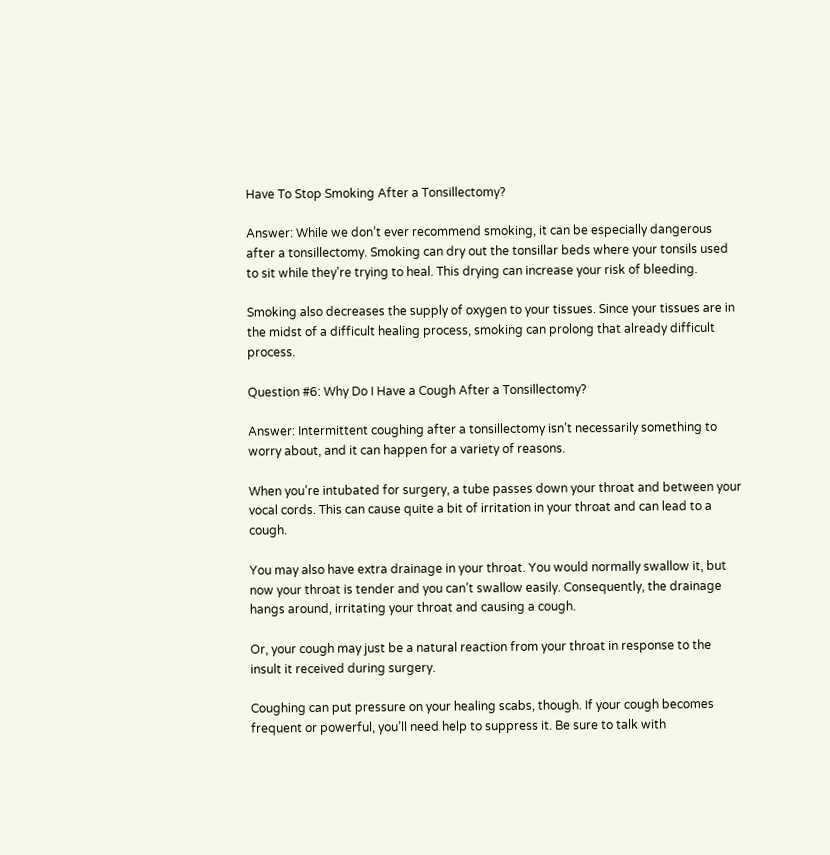Have To Stop Smoking After a Tonsillectomy?

Answer: While we don’t ever recommend smoking, it can be especially dangerous after a tonsillectomy. Smoking can dry out the tonsillar beds where your tonsils used to sit while they’re trying to heal. This drying can increase your risk of bleeding.

Smoking also decreases the supply of oxygen to your tissues. Since your tissues are in the midst of a difficult healing process, smoking can prolong that already difficult process.

Question #6: Why Do I Have a Cough After a Tonsillectomy?

Answer: Intermittent coughing after a tonsillectomy isn’t necessarily something to worry about, and it can happen for a variety of reasons.

When you’re intubated for surgery, a tube passes down your throat and between your vocal cords. This can cause quite a bit of irritation in your throat and can lead to a cough.

You may also have extra drainage in your throat. You would normally swallow it, but now your throat is tender and you can’t swallow easily. Consequently, the drainage hangs around, irritating your throat and causing a cough.

Or, your cough may just be a natural reaction from your throat in response to the insult it received during surgery.

Coughing can put pressure on your healing scabs, though. If your cough becomes frequent or powerful, you’ll need help to suppress it. Be sure to talk with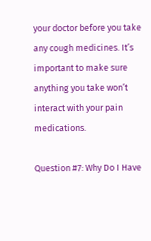your doctor before you take any cough medicines. It’s important to make sure anything you take won’t interact with your pain medications.

Question #7: Why Do I Have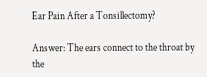Ear Pain After a Tonsillectomy?

Answer: The ears connect to the throat by the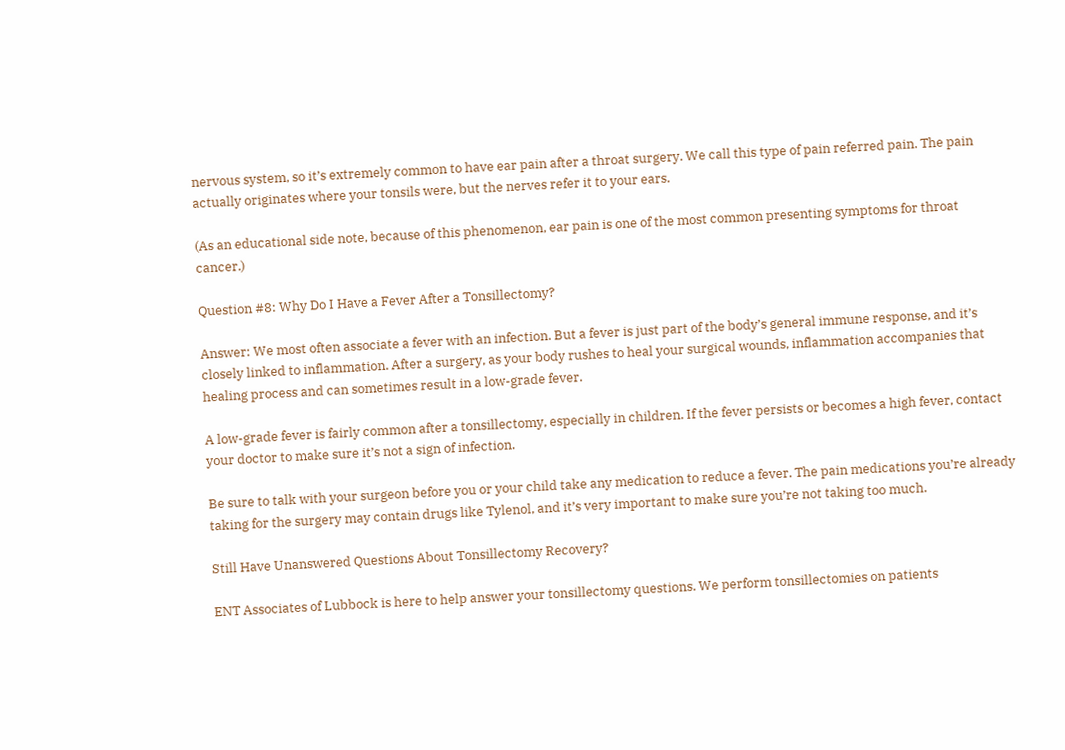nervous system, so it’s extremely common to have ear pain after a throat surgery. We call this type of pain referred pain. The pain actually originates where your tonsils were, but the nerves refer it to your ears.

(As an educational side note, because of this phenomenon, ear pain is one of the most common presenting symptoms for throat cancer.)

Question #8: Why Do I Have a Fever After a Tonsillectomy?

Answer: We most often associate a fever with an infection. But a fever is just part of the body’s general immune response, and it’s closely linked to inflammation. After a surgery, as your body rushes to heal your surgical wounds, inflammation accompanies that healing process and can sometimes result in a low-grade fever.

A low-grade fever is fairly common after a tonsillectomy, especially in children. If the fever persists or becomes a high fever, contact your doctor to make sure it’s not a sign of infection.

Be sure to talk with your surgeon before you or your child take any medication to reduce a fever. The pain medications you’re already taking for the surgery may contain drugs like Tylenol, and it’s very important to make sure you’re not taking too much.

Still Have Unanswered Questions About Tonsillectomy Recovery?

ENT Associates of Lubbock is here to help answer your tonsillectomy questions. We perform tonsillectomies on patients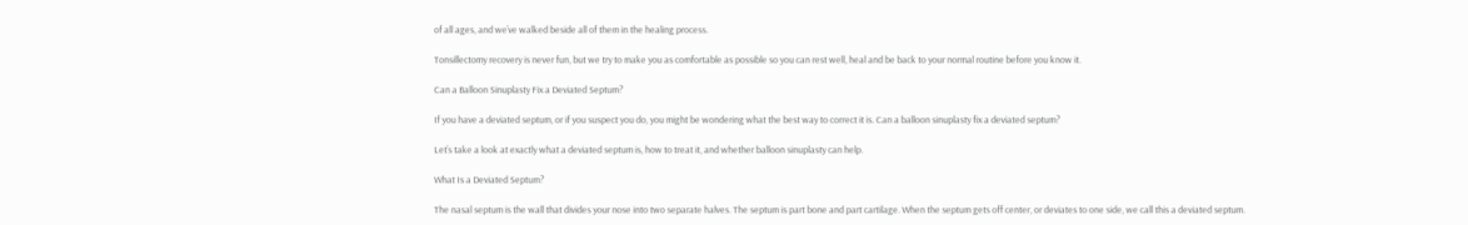of all ages, and we’ve walked beside all of them in the healing process.

Tonsillectomy recovery is never fun, but we try to make you as comfortable as possible so you can rest well, heal and be back to your normal routine before you know it.

Can a Balloon Sinuplasty Fix a Deviated Septum?

If you have a deviated septum, or if you suspect you do, you might be wondering what the best way to correct it is. Can a balloon sinuplasty fix a deviated septum?

Let’s take a look at exactly what a deviated septum is, how to treat it, and whether balloon sinuplasty can help.

What Is a Deviated Septum?

The nasal septum is the wall that divides your nose into two separate halves. The septum is part bone and part cartilage. When the septum gets off center, or deviates to one side, we call this a deviated septum.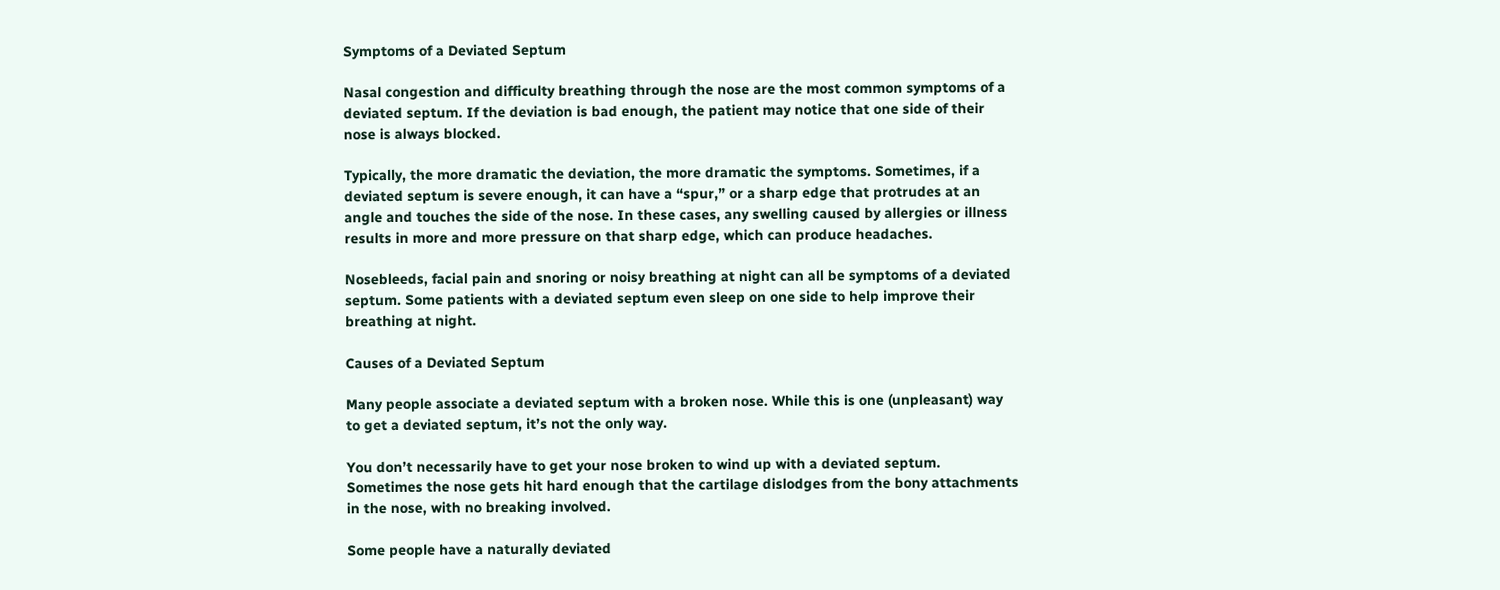Symptoms of a Deviated Septum

Nasal congestion and difficulty breathing through the nose are the most common symptoms of a deviated septum. If the deviation is bad enough, the patient may notice that one side of their nose is always blocked.

Typically, the more dramatic the deviation, the more dramatic the symptoms. Sometimes, if a deviated septum is severe enough, it can have a “spur,” or a sharp edge that protrudes at an angle and touches the side of the nose. In these cases, any swelling caused by allergies or illness results in more and more pressure on that sharp edge, which can produce headaches.

Nosebleeds, facial pain and snoring or noisy breathing at night can all be symptoms of a deviated septum. Some patients with a deviated septum even sleep on one side to help improve their breathing at night.

Causes of a Deviated Septum

Many people associate a deviated septum with a broken nose. While this is one (unpleasant) way to get a deviated septum, it’s not the only way.

You don’t necessarily have to get your nose broken to wind up with a deviated septum. Sometimes the nose gets hit hard enough that the cartilage dislodges from the bony attachments in the nose, with no breaking involved.

Some people have a naturally deviated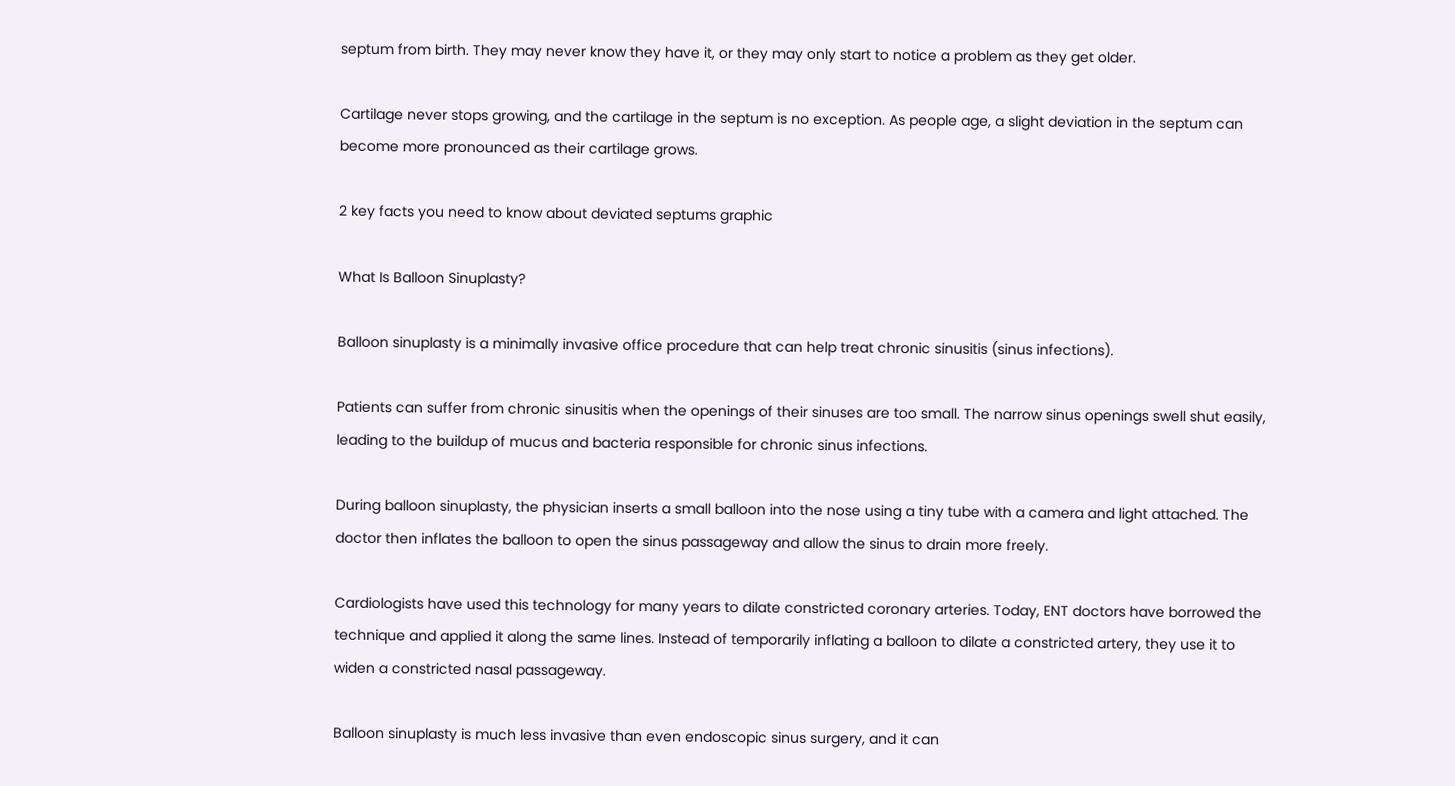septum from birth. They may never know they have it, or they may only start to notice a problem as they get older.

Cartilage never stops growing, and the cartilage in the septum is no exception. As people age, a slight deviation in the septum can become more pronounced as their cartilage grows.

2 key facts you need to know about deviated septums graphic

What Is Balloon Sinuplasty?

Balloon sinuplasty is a minimally invasive office procedure that can help treat chronic sinusitis (sinus infections).

Patients can suffer from chronic sinusitis when the openings of their sinuses are too small. The narrow sinus openings swell shut easily, leading to the buildup of mucus and bacteria responsible for chronic sinus infections.

During balloon sinuplasty, the physician inserts a small balloon into the nose using a tiny tube with a camera and light attached. The doctor then inflates the balloon to open the sinus passageway and allow the sinus to drain more freely.

Cardiologists have used this technology for many years to dilate constricted coronary arteries. Today, ENT doctors have borrowed the technique and applied it along the same lines. Instead of temporarily inflating a balloon to dilate a constricted artery, they use it to widen a constricted nasal passageway.

Balloon sinuplasty is much less invasive than even endoscopic sinus surgery, and it can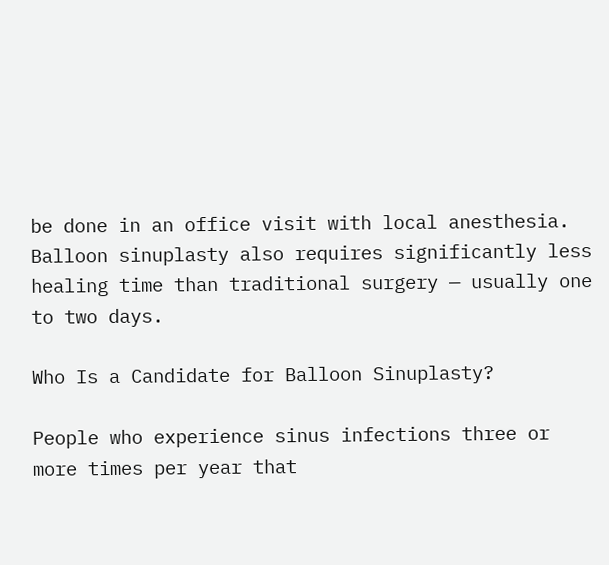be done in an office visit with local anesthesia. Balloon sinuplasty also requires significantly less healing time than traditional surgery — usually one to two days.

Who Is a Candidate for Balloon Sinuplasty?

People who experience sinus infections three or more times per year that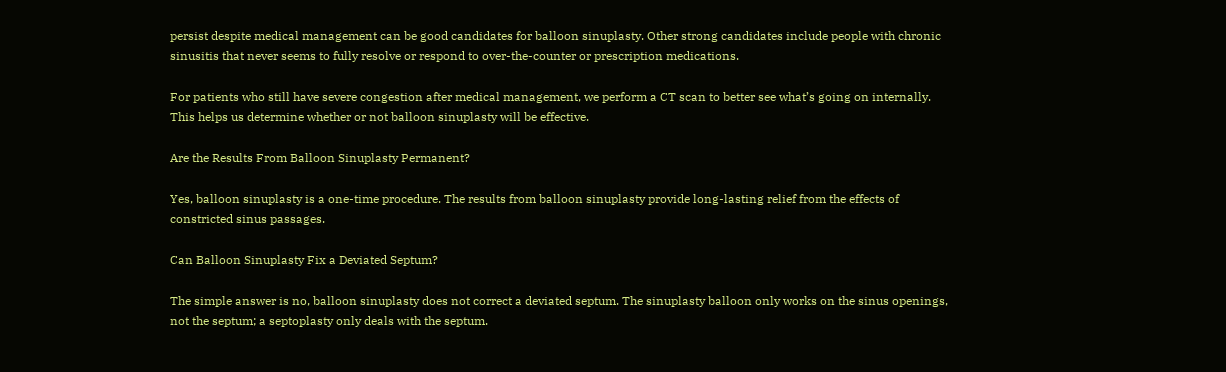persist despite medical management can be good candidates for balloon sinuplasty. Other strong candidates include people with chronic sinusitis that never seems to fully resolve or respond to over-the-counter or prescription medications.

For patients who still have severe congestion after medical management, we perform a CT scan to better see what’s going on internally. This helps us determine whether or not balloon sinuplasty will be effective.

Are the Results From Balloon Sinuplasty Permanent?

Yes, balloon sinuplasty is a one-time procedure. The results from balloon sinuplasty provide long-lasting relief from the effects of constricted sinus passages.

Can Balloon Sinuplasty Fix a Deviated Septum?

The simple answer is no, balloon sinuplasty does not correct a deviated septum. The sinuplasty balloon only works on the sinus openings, not the septum; a septoplasty only deals with the septum.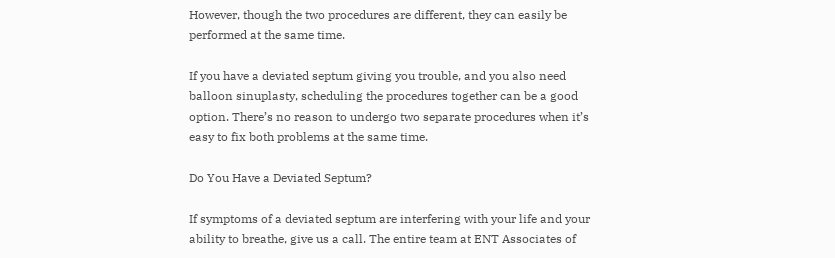However, though the two procedures are different, they can easily be performed at the same time.

If you have a deviated septum giving you trouble, and you also need balloon sinuplasty, scheduling the procedures together can be a good option. There’s no reason to undergo two separate procedures when it’s easy to fix both problems at the same time.

Do You Have a Deviated Septum?

If symptoms of a deviated septum are interfering with your life and your ability to breathe, give us a call. The entire team at ENT Associates of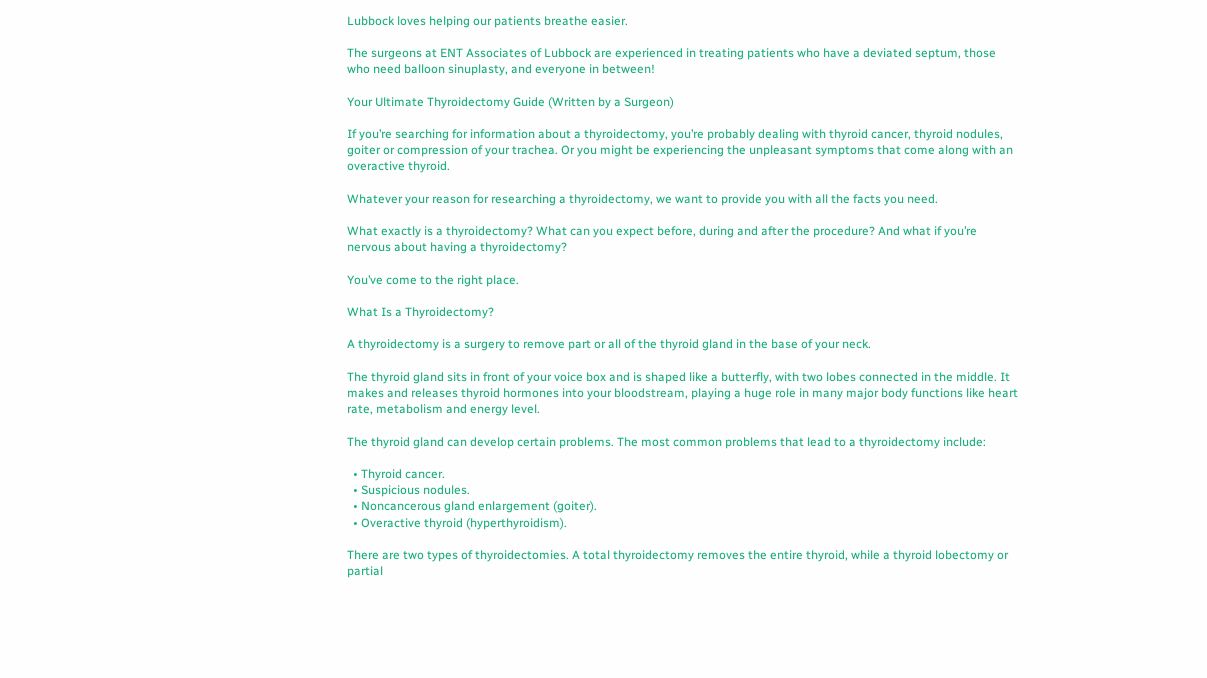Lubbock loves helping our patients breathe easier.

The surgeons at ENT Associates of Lubbock are experienced in treating patients who have a deviated septum, those who need balloon sinuplasty, and everyone in between!

Your Ultimate Thyroidectomy Guide (Written by a Surgeon)

If you’re searching for information about a thyroidectomy, you’re probably dealing with thyroid cancer, thyroid nodules, goiter or compression of your trachea. Or you might be experiencing the unpleasant symptoms that come along with an overactive thyroid.

Whatever your reason for researching a thyroidectomy, we want to provide you with all the facts you need.

What exactly is a thyroidectomy? What can you expect before, during and after the procedure? And what if you’re nervous about having a thyroidectomy?

You’ve come to the right place.

What Is a Thyroidectomy?

A thyroidectomy is a surgery to remove part or all of the thyroid gland in the base of your neck.

The thyroid gland sits in front of your voice box and is shaped like a butterfly, with two lobes connected in the middle. It makes and releases thyroid hormones into your bloodstream, playing a huge role in many major body functions like heart rate, metabolism and energy level.

The thyroid gland can develop certain problems. The most common problems that lead to a thyroidectomy include:

  • Thyroid cancer.
  • Suspicious nodules.
  • Noncancerous gland enlargement (goiter).
  • Overactive thyroid (hyperthyroidism).

There are two types of thyroidectomies. A total thyroidectomy removes the entire thyroid, while a thyroid lobectomy or partial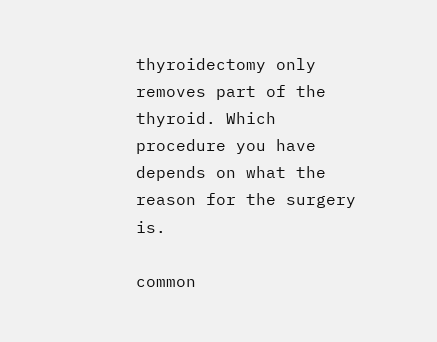thyroidectomy only removes part of the thyroid. Which procedure you have depends on what the reason for the surgery is.

common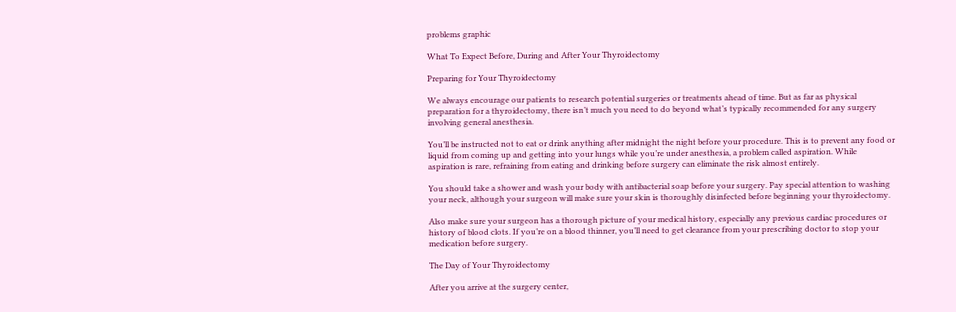problems graphic

What To Expect Before, During and After Your Thyroidectomy

Preparing for Your Thyroidectomy

We always encourage our patients to research potential surgeries or treatments ahead of time. But as far as physical preparation for a thyroidectomy, there isn’t much you need to do beyond what’s typically recommended for any surgery involving general anesthesia.

You’ll be instructed not to eat or drink anything after midnight the night before your procedure. This is to prevent any food or liquid from coming up and getting into your lungs while you’re under anesthesia, a problem called aspiration. While aspiration is rare, refraining from eating and drinking before surgery can eliminate the risk almost entirely.

You should take a shower and wash your body with antibacterial soap before your surgery. Pay special attention to washing your neck, although your surgeon will make sure your skin is thoroughly disinfected before beginning your thyroidectomy.

Also make sure your surgeon has a thorough picture of your medical history, especially any previous cardiac procedures or history of blood clots. If you’re on a blood thinner, you’ll need to get clearance from your prescribing doctor to stop your medication before surgery.

The Day of Your Thyroidectomy

After you arrive at the surgery center,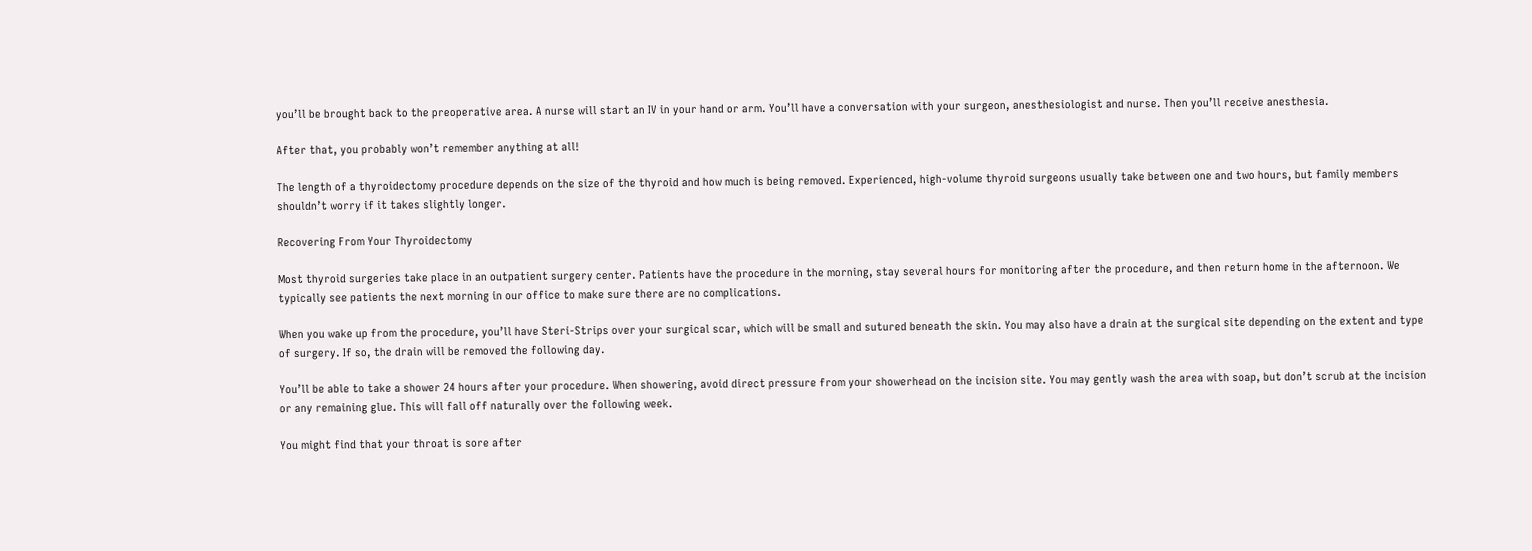you’ll be brought back to the preoperative area. A nurse will start an IV in your hand or arm. You’ll have a conversation with your surgeon, anesthesiologist and nurse. Then you’ll receive anesthesia.

After that, you probably won’t remember anything at all!

The length of a thyroidectomy procedure depends on the size of the thyroid and how much is being removed. Experienced, high-volume thyroid surgeons usually take between one and two hours, but family members shouldn’t worry if it takes slightly longer.

Recovering From Your Thyroidectomy

Most thyroid surgeries take place in an outpatient surgery center. Patients have the procedure in the morning, stay several hours for monitoring after the procedure, and then return home in the afternoon. We typically see patients the next morning in our office to make sure there are no complications.

When you wake up from the procedure, you’ll have Steri-Strips over your surgical scar, which will be small and sutured beneath the skin. You may also have a drain at the surgical site depending on the extent and type of surgery. If so, the drain will be removed the following day.

You’ll be able to take a shower 24 hours after your procedure. When showering, avoid direct pressure from your showerhead on the incision site. You may gently wash the area with soap, but don’t scrub at the incision or any remaining glue. This will fall off naturally over the following week.

You might find that your throat is sore after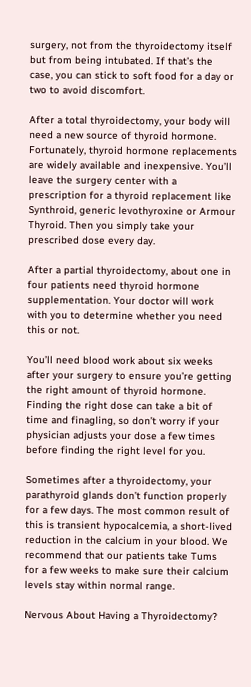surgery, not from the thyroidectomy itself but from being intubated. If that’s the case, you can stick to soft food for a day or two to avoid discomfort.

After a total thyroidectomy, your body will need a new source of thyroid hormone. Fortunately, thyroid hormone replacements are widely available and inexpensive. You’ll leave the surgery center with a prescription for a thyroid replacement like Synthroid, generic levothyroxine or Armour Thyroid. Then you simply take your prescribed dose every day.

After a partial thyroidectomy, about one in four patients need thyroid hormone supplementation. Your doctor will work with you to determine whether you need this or not.

You’ll need blood work about six weeks after your surgery to ensure you’re getting the right amount of thyroid hormone. Finding the right dose can take a bit of time and finagling, so don’t worry if your physician adjusts your dose a few times before finding the right level for you.

Sometimes after a thyroidectomy, your parathyroid glands don’t function properly for a few days. The most common result of this is transient hypocalcemia, a short-lived reduction in the calcium in your blood. We recommend that our patients take Tums for a few weeks to make sure their calcium levels stay within normal range.

Nervous About Having a Thyroidectomy?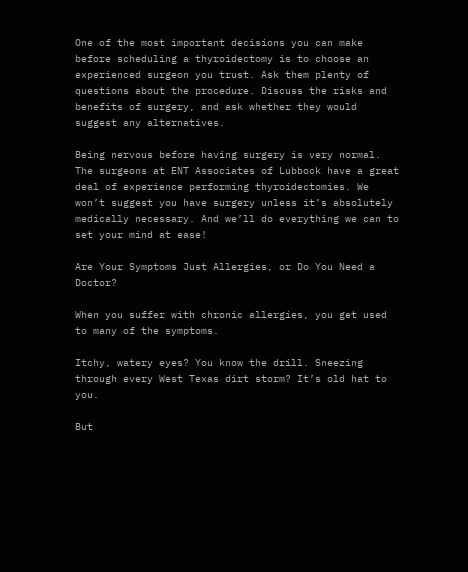One of the most important decisions you can make before scheduling a thyroidectomy is to choose an experienced surgeon you trust. Ask them plenty of questions about the procedure. Discuss the risks and benefits of surgery, and ask whether they would suggest any alternatives.

Being nervous before having surgery is very normal. The surgeons at ENT Associates of Lubbock have a great deal of experience performing thyroidectomies. We won’t suggest you have surgery unless it’s absolutely medically necessary. And we’ll do everything we can to set your mind at ease!

Are Your Symptoms Just Allergies, or Do You Need a Doctor?

When you suffer with chronic allergies, you get used to many of the symptoms.

Itchy, watery eyes? You know the drill. Sneezing through every West Texas dirt storm? It’s old hat to you.

But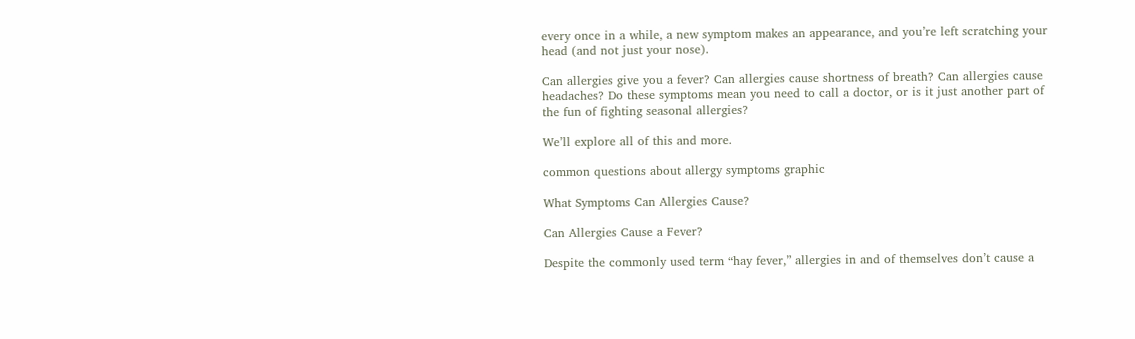every once in a while, a new symptom makes an appearance, and you’re left scratching your head (and not just your nose).

Can allergies give you a fever? Can allergies cause shortness of breath? Can allergies cause headaches? Do these symptoms mean you need to call a doctor, or is it just another part of the fun of fighting seasonal allergies?

We’ll explore all of this and more.

common questions about allergy symptoms graphic

What Symptoms Can Allergies Cause?

Can Allergies Cause a Fever?

Despite the commonly used term “hay fever,” allergies in and of themselves don’t cause a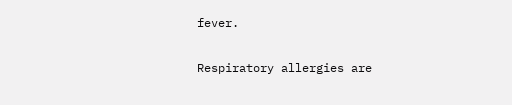fever.

Respiratory allergies are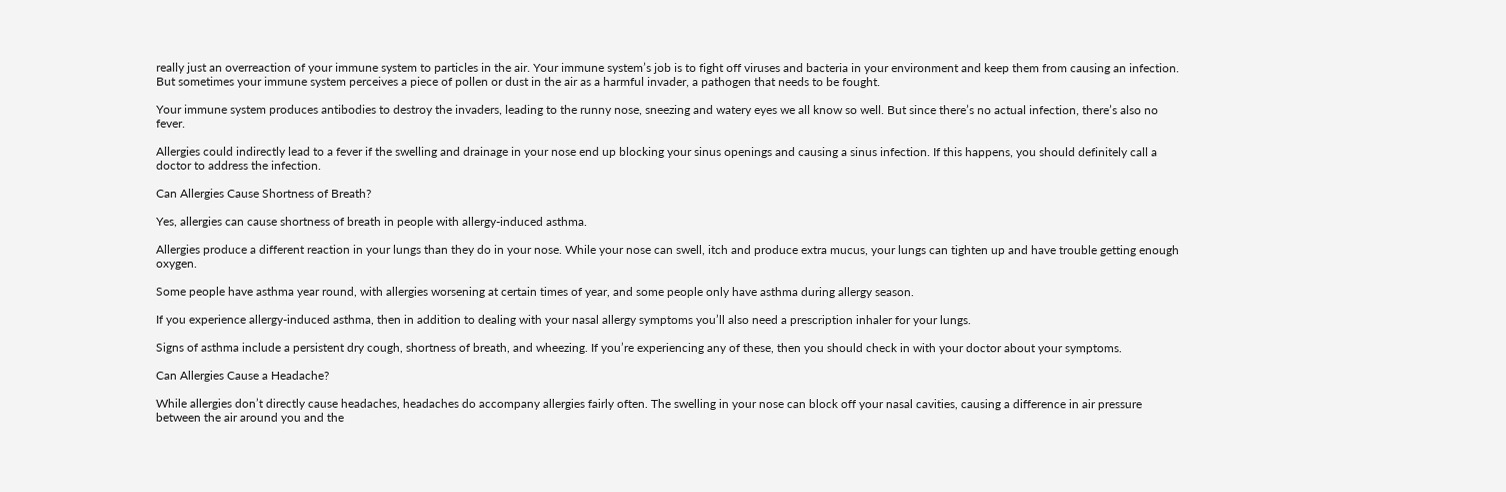really just an overreaction of your immune system to particles in the air. Your immune system’s job is to fight off viruses and bacteria in your environment and keep them from causing an infection. But sometimes your immune system perceives a piece of pollen or dust in the air as a harmful invader, a pathogen that needs to be fought.

Your immune system produces antibodies to destroy the invaders, leading to the runny nose, sneezing and watery eyes we all know so well. But since there’s no actual infection, there’s also no fever.

Allergies could indirectly lead to a fever if the swelling and drainage in your nose end up blocking your sinus openings and causing a sinus infection. If this happens, you should definitely call a doctor to address the infection.

Can Allergies Cause Shortness of Breath?

Yes, allergies can cause shortness of breath in people with allergy-induced asthma.

Allergies produce a different reaction in your lungs than they do in your nose. While your nose can swell, itch and produce extra mucus, your lungs can tighten up and have trouble getting enough oxygen.

Some people have asthma year round, with allergies worsening at certain times of year, and some people only have asthma during allergy season.

If you experience allergy-induced asthma, then in addition to dealing with your nasal allergy symptoms you’ll also need a prescription inhaler for your lungs.

Signs of asthma include a persistent dry cough, shortness of breath, and wheezing. If you’re experiencing any of these, then you should check in with your doctor about your symptoms.

Can Allergies Cause a Headache?

While allergies don’t directly cause headaches, headaches do accompany allergies fairly often. The swelling in your nose can block off your nasal cavities, causing a difference in air pressure between the air around you and the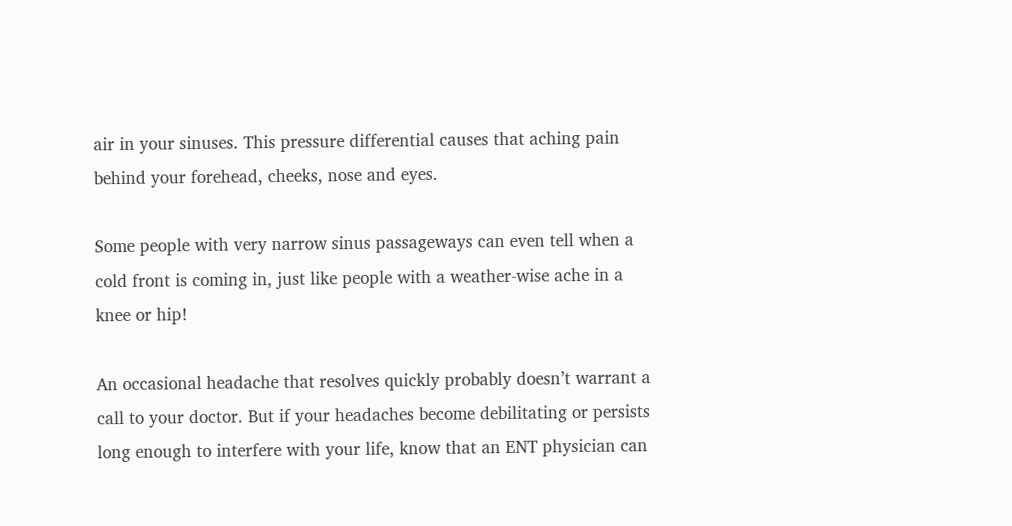air in your sinuses. This pressure differential causes that aching pain behind your forehead, cheeks, nose and eyes.

Some people with very narrow sinus passageways can even tell when a cold front is coming in, just like people with a weather-wise ache in a knee or hip!

An occasional headache that resolves quickly probably doesn’t warrant a call to your doctor. But if your headaches become debilitating or persists long enough to interfere with your life, know that an ENT physician can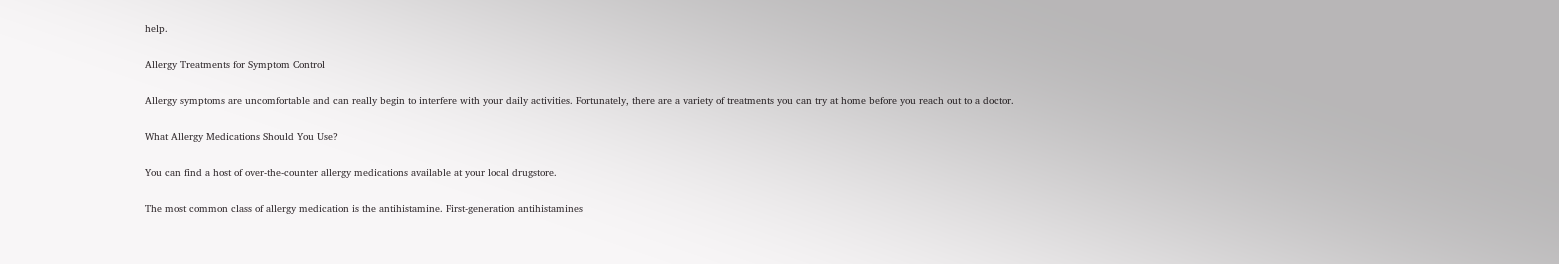help.

Allergy Treatments for Symptom Control

Allergy symptoms are uncomfortable and can really begin to interfere with your daily activities. Fortunately, there are a variety of treatments you can try at home before you reach out to a doctor.

What Allergy Medications Should You Use?

You can find a host of over-the-counter allergy medications available at your local drugstore.

The most common class of allergy medication is the antihistamine. First-generation antihistamines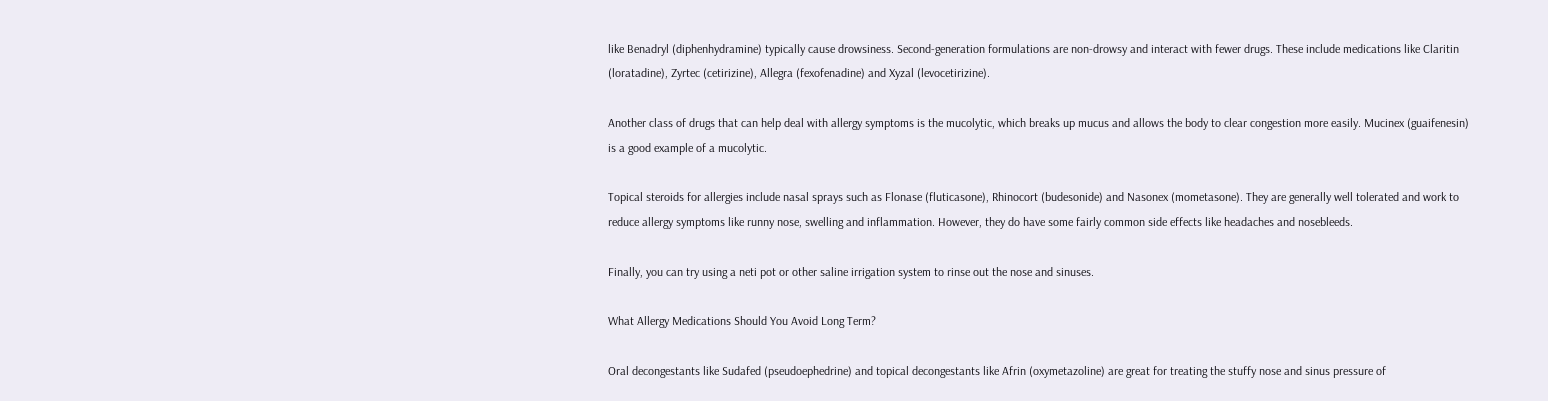like Benadryl (diphenhydramine) typically cause drowsiness. Second-generation formulations are non-drowsy and interact with fewer drugs. These include medications like Claritin (loratadine), Zyrtec (cetirizine), Allegra (fexofenadine) and Xyzal (levocetirizine).

Another class of drugs that can help deal with allergy symptoms is the mucolytic, which breaks up mucus and allows the body to clear congestion more easily. Mucinex (guaifenesin) is a good example of a mucolytic.

Topical steroids for allergies include nasal sprays such as Flonase (fluticasone), Rhinocort (budesonide) and Nasonex (mometasone). They are generally well tolerated and work to reduce allergy symptoms like runny nose, swelling and inflammation. However, they do have some fairly common side effects like headaches and nosebleeds.

Finally, you can try using a neti pot or other saline irrigation system to rinse out the nose and sinuses.

What Allergy Medications Should You Avoid Long Term?

Oral decongestants like Sudafed (pseudoephedrine) and topical decongestants like Afrin (oxymetazoline) are great for treating the stuffy nose and sinus pressure of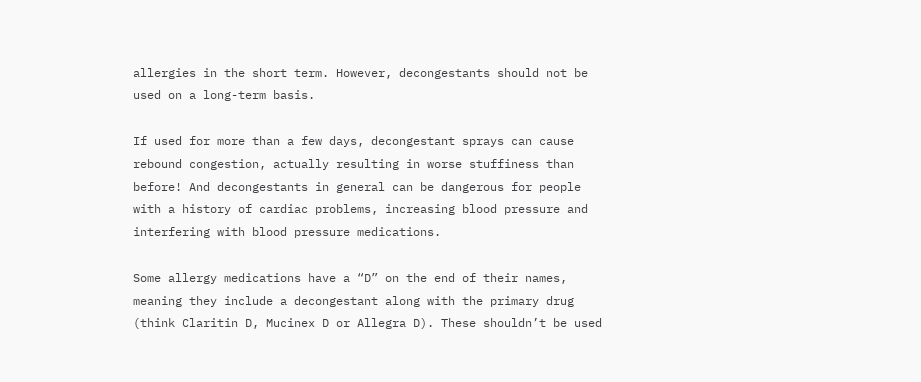allergies in the short term. However, decongestants should not be used on a long-term basis.

If used for more than a few days, decongestant sprays can cause rebound congestion, actually resulting in worse stuffiness than before! And decongestants in general can be dangerous for people with a history of cardiac problems, increasing blood pressure and interfering with blood pressure medications.

Some allergy medications have a “D” on the end of their names, meaning they include a decongestant along with the primary drug (think Claritin D, Mucinex D or Allegra D). These shouldn’t be used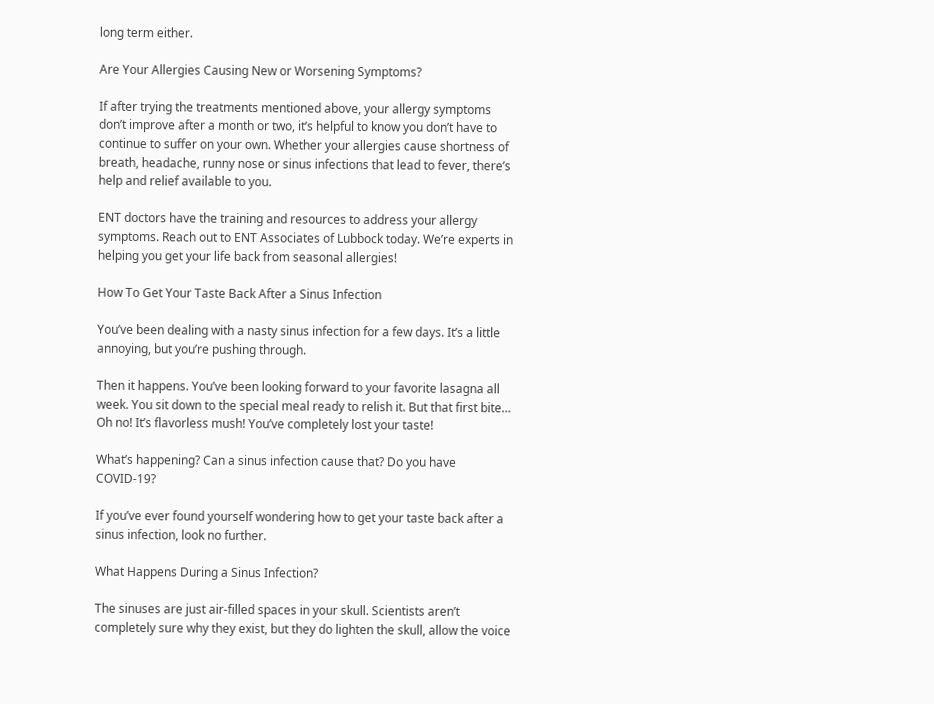long term either.

Are Your Allergies Causing New or Worsening Symptoms?

If after trying the treatments mentioned above, your allergy symptoms don’t improve after a month or two, it’s helpful to know you don’t have to continue to suffer on your own. Whether your allergies cause shortness of breath, headache, runny nose or sinus infections that lead to fever, there’s help and relief available to you.

ENT doctors have the training and resources to address your allergy symptoms. Reach out to ENT Associates of Lubbock today. We’re experts in helping you get your life back from seasonal allergies!

How To Get Your Taste Back After a Sinus Infection

You’ve been dealing with a nasty sinus infection for a few days. It’s a little annoying, but you’re pushing through.

Then it happens. You’ve been looking forward to your favorite lasagna all week. You sit down to the special meal ready to relish it. But that first bite… Oh no! It’s flavorless mush! You’ve completely lost your taste!

What’s happening? Can a sinus infection cause that? Do you have COVID-19?

If you’ve ever found yourself wondering how to get your taste back after a sinus infection, look no further.

What Happens During a Sinus Infection?

The sinuses are just air-filled spaces in your skull. Scientists aren’t completely sure why they exist, but they do lighten the skull, allow the voice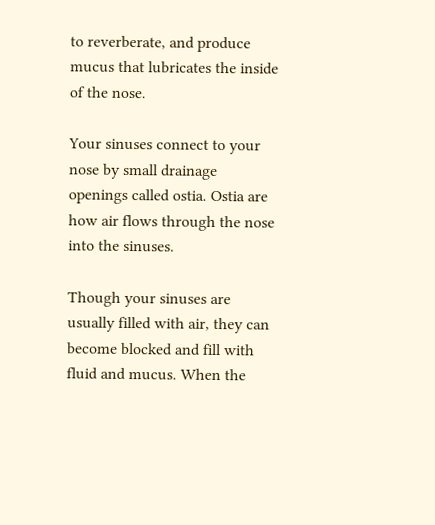to reverberate, and produce mucus that lubricates the inside of the nose.

Your sinuses connect to your nose by small drainage openings called ostia. Ostia are how air flows through the nose into the sinuses.

Though your sinuses are usually filled with air, they can become blocked and fill with fluid and mucus. When the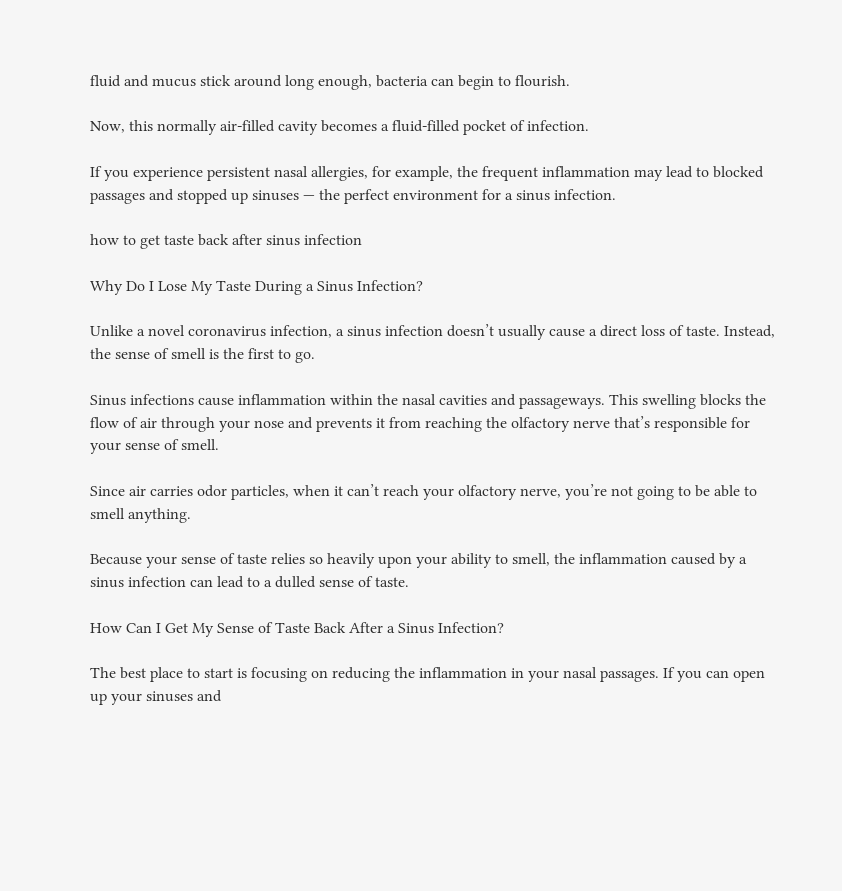fluid and mucus stick around long enough, bacteria can begin to flourish.

Now, this normally air-filled cavity becomes a fluid-filled pocket of infection.

If you experience persistent nasal allergies, for example, the frequent inflammation may lead to blocked passages and stopped up sinuses — the perfect environment for a sinus infection.

how to get taste back after sinus infection

Why Do I Lose My Taste During a Sinus Infection?

Unlike a novel coronavirus infection, a sinus infection doesn’t usually cause a direct loss of taste. Instead, the sense of smell is the first to go.

Sinus infections cause inflammation within the nasal cavities and passageways. This swelling blocks the flow of air through your nose and prevents it from reaching the olfactory nerve that’s responsible for your sense of smell.

Since air carries odor particles, when it can’t reach your olfactory nerve, you’re not going to be able to smell anything.

Because your sense of taste relies so heavily upon your ability to smell, the inflammation caused by a sinus infection can lead to a dulled sense of taste.

How Can I Get My Sense of Taste Back After a Sinus Infection?

The best place to start is focusing on reducing the inflammation in your nasal passages. If you can open up your sinuses and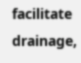facilitate drainage,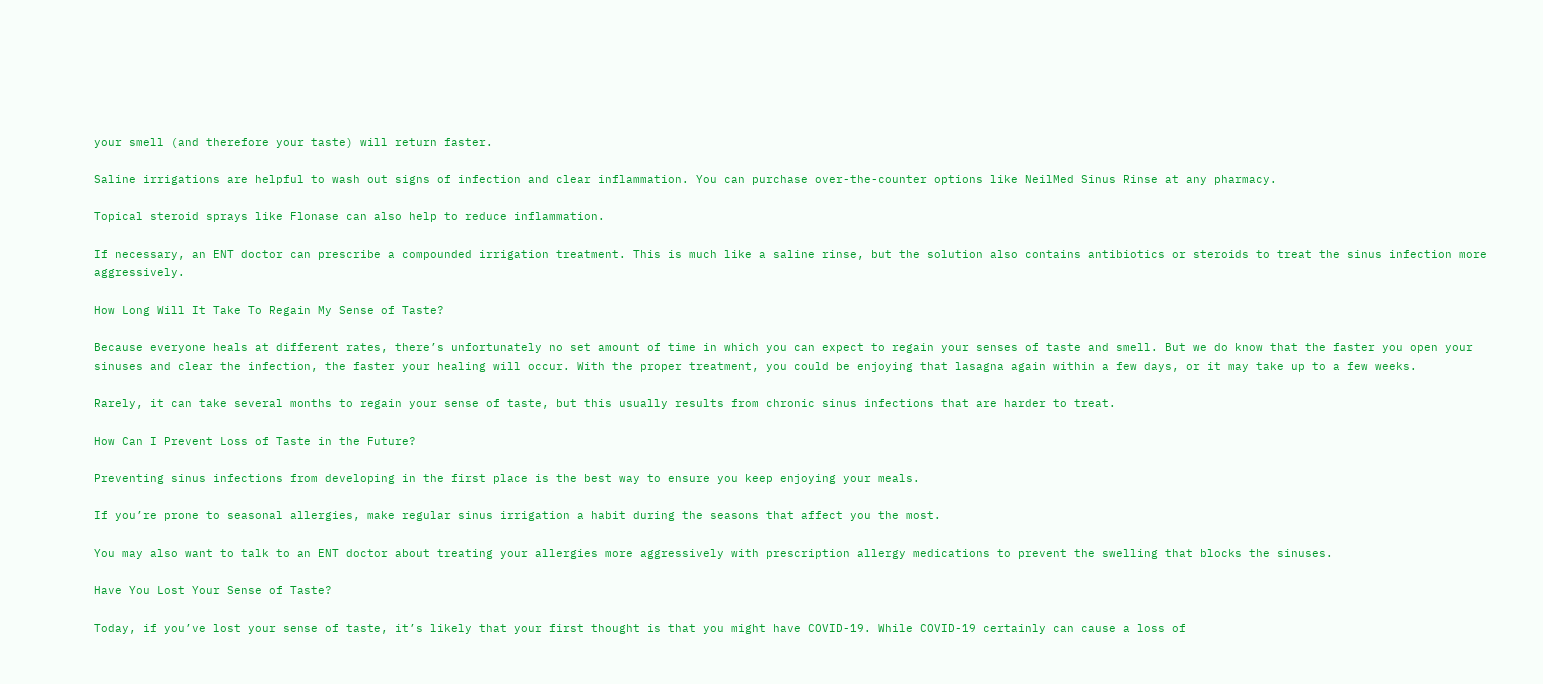your smell (and therefore your taste) will return faster.

Saline irrigations are helpful to wash out signs of infection and clear inflammation. You can purchase over-the-counter options like NeilMed Sinus Rinse at any pharmacy.

Topical steroid sprays like Flonase can also help to reduce inflammation.

If necessary, an ENT doctor can prescribe a compounded irrigation treatment. This is much like a saline rinse, but the solution also contains antibiotics or steroids to treat the sinus infection more aggressively.

How Long Will It Take To Regain My Sense of Taste?

Because everyone heals at different rates, there’s unfortunately no set amount of time in which you can expect to regain your senses of taste and smell. But we do know that the faster you open your sinuses and clear the infection, the faster your healing will occur. With the proper treatment, you could be enjoying that lasagna again within a few days, or it may take up to a few weeks.

Rarely, it can take several months to regain your sense of taste, but this usually results from chronic sinus infections that are harder to treat.

How Can I Prevent Loss of Taste in the Future?

Preventing sinus infections from developing in the first place is the best way to ensure you keep enjoying your meals.

If you’re prone to seasonal allergies, make regular sinus irrigation a habit during the seasons that affect you the most.

You may also want to talk to an ENT doctor about treating your allergies more aggressively with prescription allergy medications to prevent the swelling that blocks the sinuses.

Have You Lost Your Sense of Taste?

Today, if you’ve lost your sense of taste, it’s likely that your first thought is that you might have COVID-19. While COVID-19 certainly can cause a loss of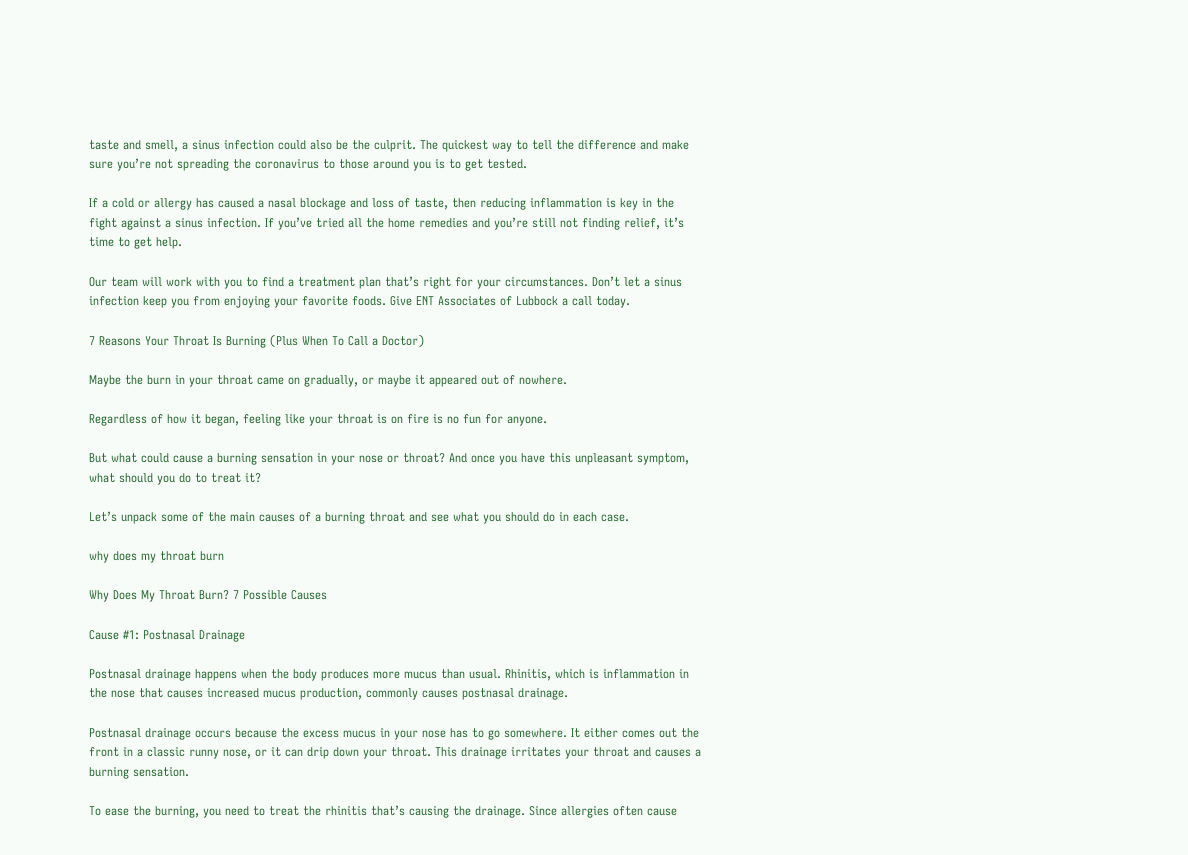taste and smell, a sinus infection could also be the culprit. The quickest way to tell the difference and make sure you’re not spreading the coronavirus to those around you is to get tested.

If a cold or allergy has caused a nasal blockage and loss of taste, then reducing inflammation is key in the fight against a sinus infection. If you’ve tried all the home remedies and you’re still not finding relief, it’s time to get help.

Our team will work with you to find a treatment plan that’s right for your circumstances. Don’t let a sinus infection keep you from enjoying your favorite foods. Give ENT Associates of Lubbock a call today.

7 Reasons Your Throat Is Burning (Plus When To Call a Doctor)

Maybe the burn in your throat came on gradually, or maybe it appeared out of nowhere.

Regardless of how it began, feeling like your throat is on fire is no fun for anyone.

But what could cause a burning sensation in your nose or throat? And once you have this unpleasant symptom, what should you do to treat it?

Let’s unpack some of the main causes of a burning throat and see what you should do in each case.

why does my throat burn

Why Does My Throat Burn? 7 Possible Causes

Cause #1: Postnasal Drainage

Postnasal drainage happens when the body produces more mucus than usual. Rhinitis, which is inflammation in the nose that causes increased mucus production, commonly causes postnasal drainage.

Postnasal drainage occurs because the excess mucus in your nose has to go somewhere. It either comes out the front in a classic runny nose, or it can drip down your throat. This drainage irritates your throat and causes a burning sensation.

To ease the burning, you need to treat the rhinitis that’s causing the drainage. Since allergies often cause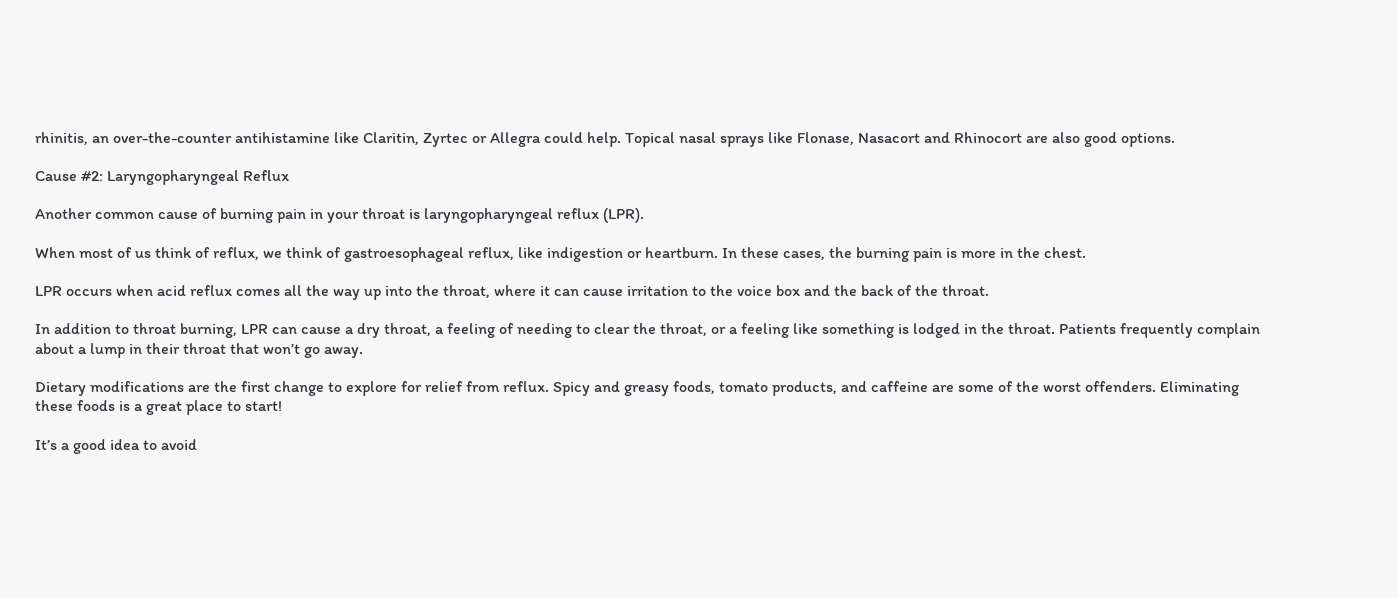rhinitis, an over-the-counter antihistamine like Claritin, Zyrtec or Allegra could help. Topical nasal sprays like Flonase, Nasacort and Rhinocort are also good options.

Cause #2: Laryngopharyngeal Reflux

Another common cause of burning pain in your throat is laryngopharyngeal reflux (LPR).

When most of us think of reflux, we think of gastroesophageal reflux, like indigestion or heartburn. In these cases, the burning pain is more in the chest.

LPR occurs when acid reflux comes all the way up into the throat, where it can cause irritation to the voice box and the back of the throat.

In addition to throat burning, LPR can cause a dry throat, a feeling of needing to clear the throat, or a feeling like something is lodged in the throat. Patients frequently complain about a lump in their throat that won’t go away.

Dietary modifications are the first change to explore for relief from reflux. Spicy and greasy foods, tomato products, and caffeine are some of the worst offenders. Eliminating these foods is a great place to start!

It’s a good idea to avoid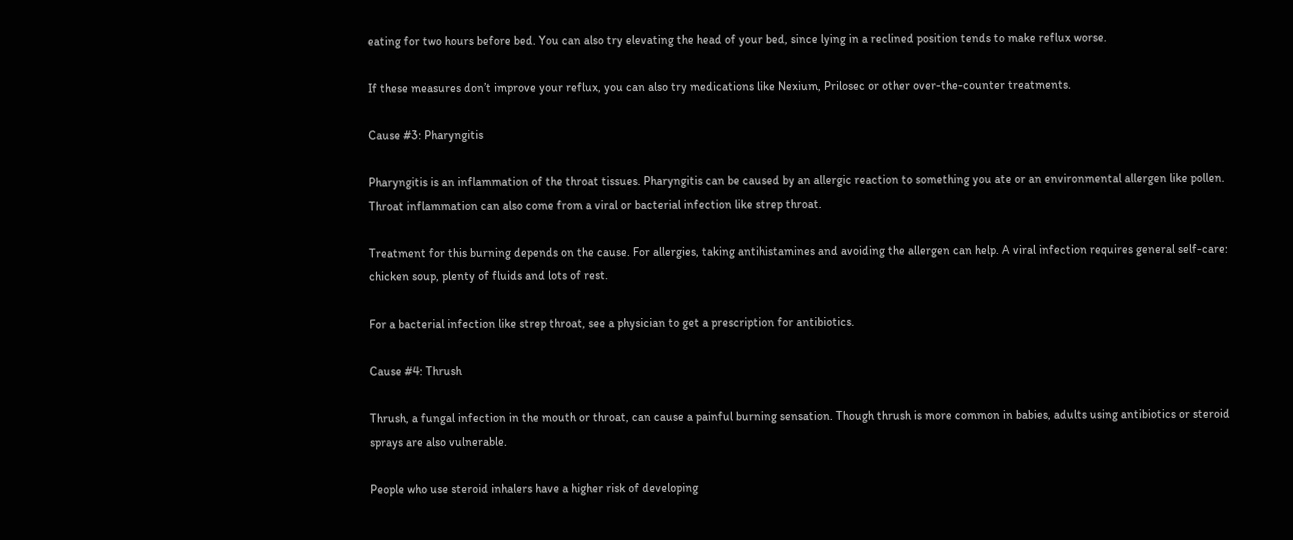eating for two hours before bed. You can also try elevating the head of your bed, since lying in a reclined position tends to make reflux worse.

If these measures don’t improve your reflux, you can also try medications like Nexium, Prilosec or other over-the-counter treatments.

Cause #3: Pharyngitis

Pharyngitis is an inflammation of the throat tissues. Pharyngitis can be caused by an allergic reaction to something you ate or an environmental allergen like pollen. Throat inflammation can also come from a viral or bacterial infection like strep throat.

Treatment for this burning depends on the cause. For allergies, taking antihistamines and avoiding the allergen can help. A viral infection requires general self-care: chicken soup, plenty of fluids and lots of rest.

For a bacterial infection like strep throat, see a physician to get a prescription for antibiotics.

Cause #4: Thrush

Thrush, a fungal infection in the mouth or throat, can cause a painful burning sensation. Though thrush is more common in babies, adults using antibiotics or steroid sprays are also vulnerable.

People who use steroid inhalers have a higher risk of developing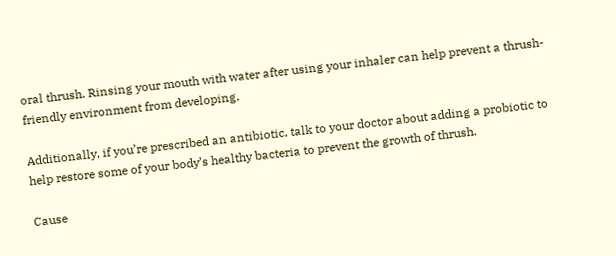oral thrush. Rinsing your mouth with water after using your inhaler can help prevent a thrush-friendly environment from developing.

Additionally, if you’re prescribed an antibiotic, talk to your doctor about adding a probiotic to help restore some of your body’s healthy bacteria to prevent the growth of thrush.

Cause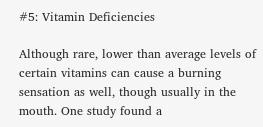#5: Vitamin Deficiencies

Although rare, lower than average levels of certain vitamins can cause a burning sensation as well, though usually in the mouth. One study found a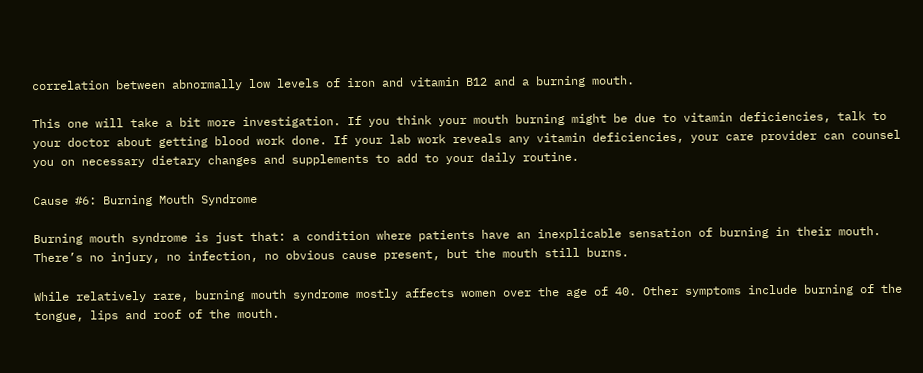correlation between abnormally low levels of iron and vitamin B12 and a burning mouth.

This one will take a bit more investigation. If you think your mouth burning might be due to vitamin deficiencies, talk to your doctor about getting blood work done. If your lab work reveals any vitamin deficiencies, your care provider can counsel you on necessary dietary changes and supplements to add to your daily routine.

Cause #6: Burning Mouth Syndrome

Burning mouth syndrome is just that: a condition where patients have an inexplicable sensation of burning in their mouth. There’s no injury, no infection, no obvious cause present, but the mouth still burns.

While relatively rare, burning mouth syndrome mostly affects women over the age of 40. Other symptoms include burning of the tongue, lips and roof of the mouth.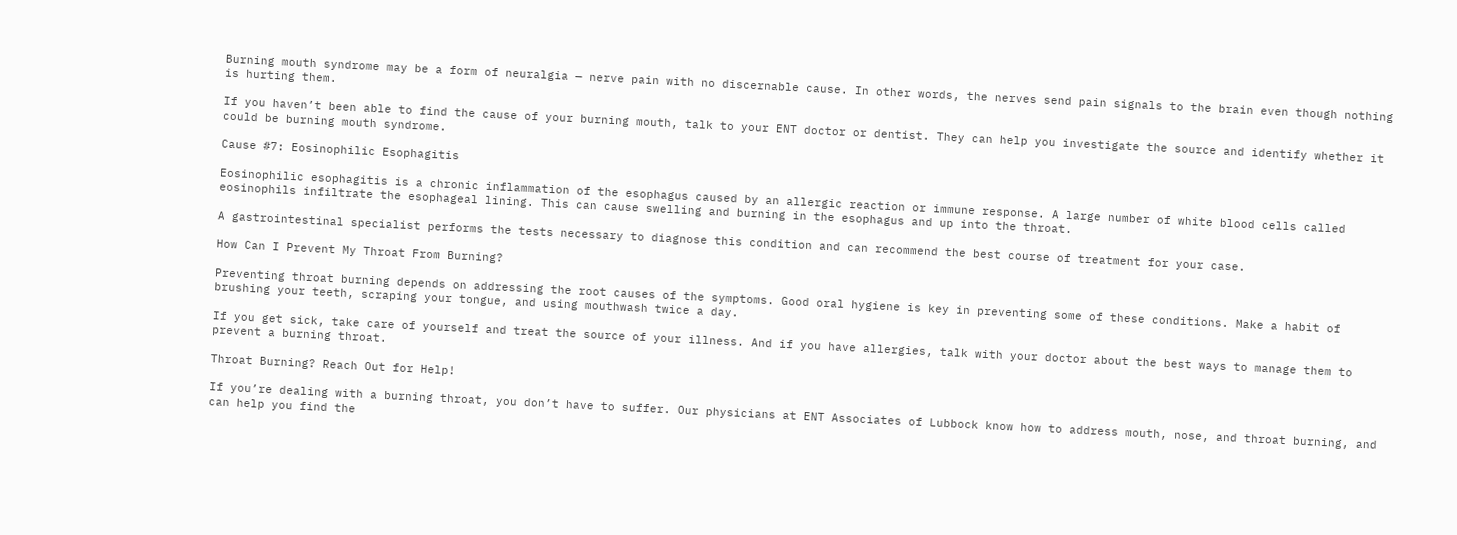Burning mouth syndrome may be a form of neuralgia — nerve pain with no discernable cause. In other words, the nerves send pain signals to the brain even though nothing is hurting them.

If you haven’t been able to find the cause of your burning mouth, talk to your ENT doctor or dentist. They can help you investigate the source and identify whether it could be burning mouth syndrome.

Cause #7: Eosinophilic Esophagitis

Eosinophilic esophagitis is a chronic inflammation of the esophagus caused by an allergic reaction or immune response. A large number of white blood cells called eosinophils infiltrate the esophageal lining. This can cause swelling and burning in the esophagus and up into the throat.

A gastrointestinal specialist performs the tests necessary to diagnose this condition and can recommend the best course of treatment for your case.

How Can I Prevent My Throat From Burning?

Preventing throat burning depends on addressing the root causes of the symptoms. Good oral hygiene is key in preventing some of these conditions. Make a habit of brushing your teeth, scraping your tongue, and using mouthwash twice a day.

If you get sick, take care of yourself and treat the source of your illness. And if you have allergies, talk with your doctor about the best ways to manage them to prevent a burning throat.

Throat Burning? Reach Out for Help!

If you’re dealing with a burning throat, you don’t have to suffer. Our physicians at ENT Associates of Lubbock know how to address mouth, nose, and throat burning, and can help you find the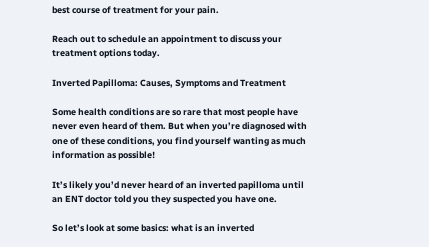best course of treatment for your pain.

Reach out to schedule an appointment to discuss your treatment options today.

Inverted Papilloma: Causes, Symptoms and Treatment

Some health conditions are so rare that most people have never even heard of them. But when you’re diagnosed with one of these conditions, you find yourself wanting as much information as possible!

It’s likely you’d never heard of an inverted papilloma until an ENT doctor told you they suspected you have one.

So let’s look at some basics: what is an inverted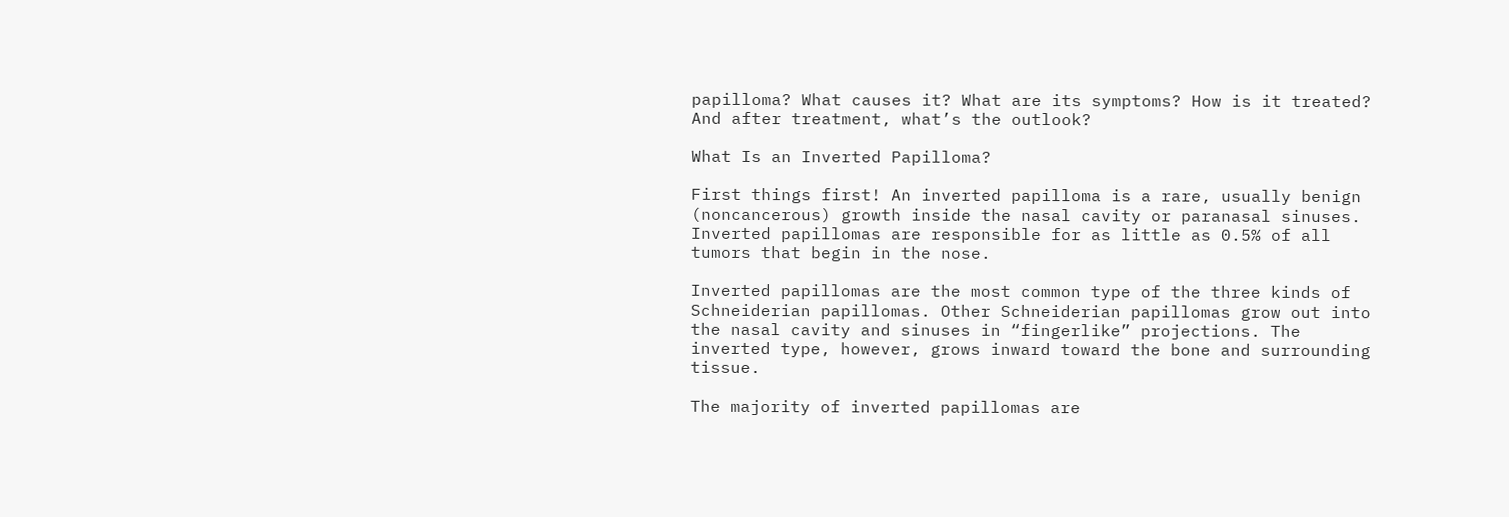papilloma? What causes it? What are its symptoms? How is it treated? And after treatment, what’s the outlook?

What Is an Inverted Papilloma?

First things first! An inverted papilloma is a rare, usually benign (noncancerous) growth inside the nasal cavity or paranasal sinuses. Inverted papillomas are responsible for as little as 0.5% of all tumors that begin in the nose.

Inverted papillomas are the most common type of the three kinds of Schneiderian papillomas. Other Schneiderian papillomas grow out into the nasal cavity and sinuses in “fingerlike” projections. The inverted type, however, grows inward toward the bone and surrounding tissue.

The majority of inverted papillomas are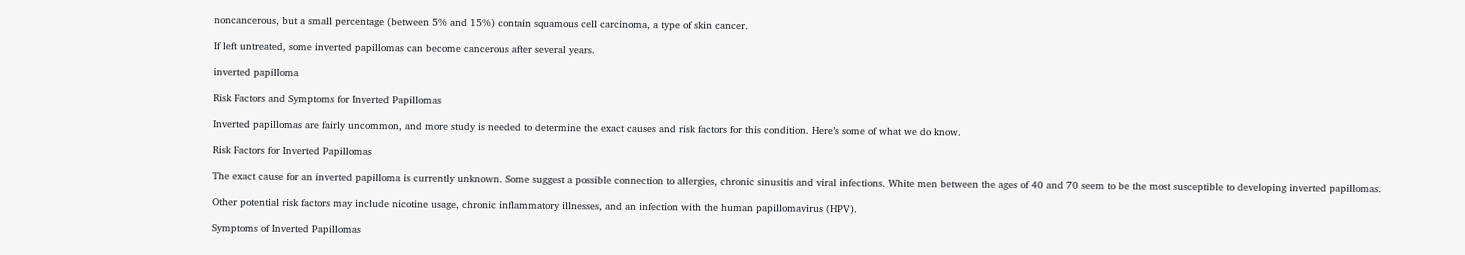noncancerous, but a small percentage (between 5% and 15%) contain squamous cell carcinoma, a type of skin cancer.

If left untreated, some inverted papillomas can become cancerous after several years.

inverted papilloma

Risk Factors and Symptoms for Inverted Papillomas

Inverted papillomas are fairly uncommon, and more study is needed to determine the exact causes and risk factors for this condition. Here’s some of what we do know.

Risk Factors for Inverted Papillomas

The exact cause for an inverted papilloma is currently unknown. Some suggest a possible connection to allergies, chronic sinusitis and viral infections. White men between the ages of 40 and 70 seem to be the most susceptible to developing inverted papillomas.

Other potential risk factors may include nicotine usage, chronic inflammatory illnesses, and an infection with the human papillomavirus (HPV).

Symptoms of Inverted Papillomas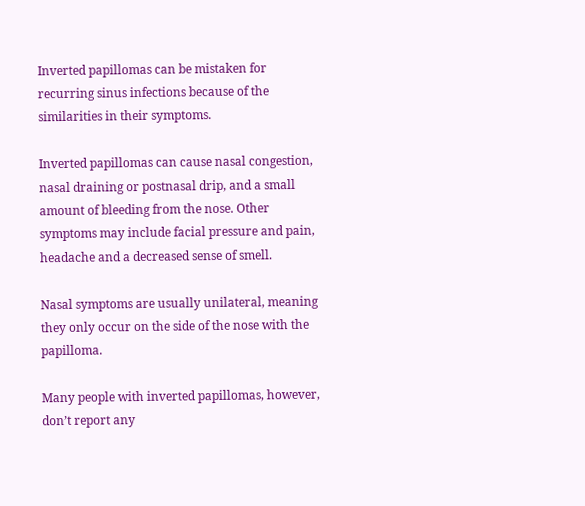Inverted papillomas can be mistaken for recurring sinus infections because of the similarities in their symptoms.

Inverted papillomas can cause nasal congestion, nasal draining or postnasal drip, and a small amount of bleeding from the nose. Other symptoms may include facial pressure and pain, headache and a decreased sense of smell.

Nasal symptoms are usually unilateral, meaning they only occur on the side of the nose with the papilloma.

Many people with inverted papillomas, however, don’t report any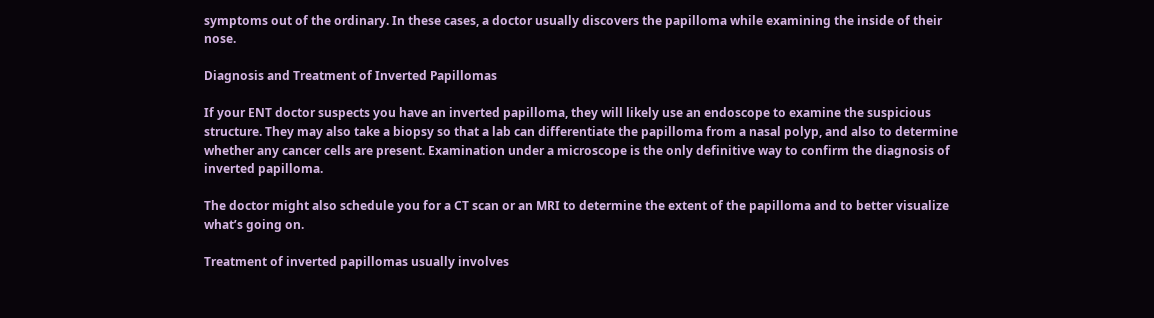symptoms out of the ordinary. In these cases, a doctor usually discovers the papilloma while examining the inside of their nose.

Diagnosis and Treatment of Inverted Papillomas

If your ENT doctor suspects you have an inverted papilloma, they will likely use an endoscope to examine the suspicious structure. They may also take a biopsy so that a lab can differentiate the papilloma from a nasal polyp, and also to determine whether any cancer cells are present. Examination under a microscope is the only definitive way to confirm the diagnosis of inverted papilloma.

The doctor might also schedule you for a CT scan or an MRI to determine the extent of the papilloma and to better visualize what’s going on.

Treatment of inverted papillomas usually involves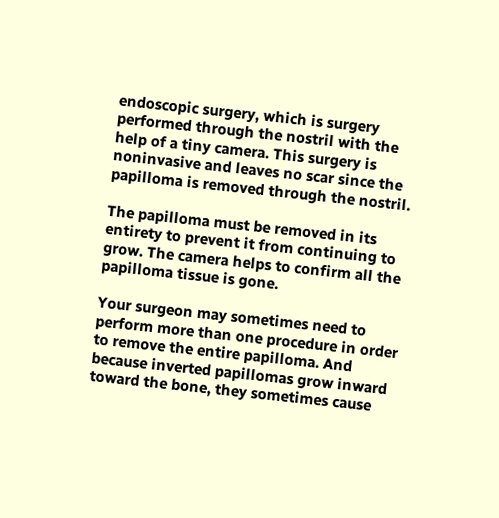endoscopic surgery, which is surgery performed through the nostril with the help of a tiny camera. This surgery is noninvasive and leaves no scar since the papilloma is removed through the nostril.

The papilloma must be removed in its entirety to prevent it from continuing to grow. The camera helps to confirm all the papilloma tissue is gone.

Your surgeon may sometimes need to perform more than one procedure in order to remove the entire papilloma. And because inverted papillomas grow inward toward the bone, they sometimes cause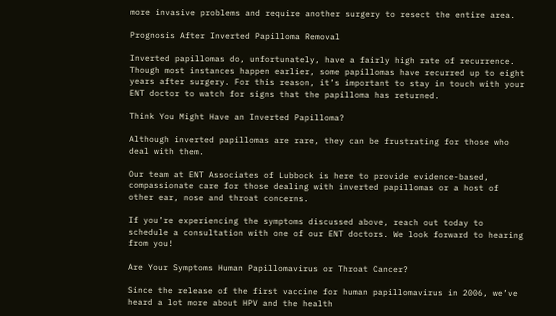more invasive problems and require another surgery to resect the entire area.

Prognosis After Inverted Papilloma Removal

Inverted papillomas do, unfortunately, have a fairly high rate of recurrence. Though most instances happen earlier, some papillomas have recurred up to eight years after surgery. For this reason, it’s important to stay in touch with your ENT doctor to watch for signs that the papilloma has returned.

Think You Might Have an Inverted Papilloma?

Although inverted papillomas are rare, they can be frustrating for those who deal with them.

Our team at ENT Associates of Lubbock is here to provide evidence-based, compassionate care for those dealing with inverted papillomas or a host of other ear, nose and throat concerns.

If you’re experiencing the symptoms discussed above, reach out today to schedule a consultation with one of our ENT doctors. We look forward to hearing from you!

Are Your Symptoms Human Papillomavirus or Throat Cancer?

Since the release of the first vaccine for human papillomavirus in 2006, we’ve heard a lot more about HPV and the health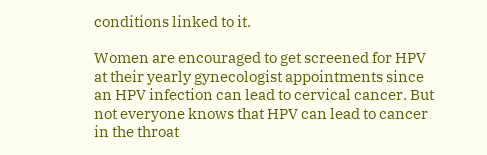conditions linked to it.

Women are encouraged to get screened for HPV at their yearly gynecologist appointments since an HPV infection can lead to cervical cancer. But not everyone knows that HPV can lead to cancer in the throat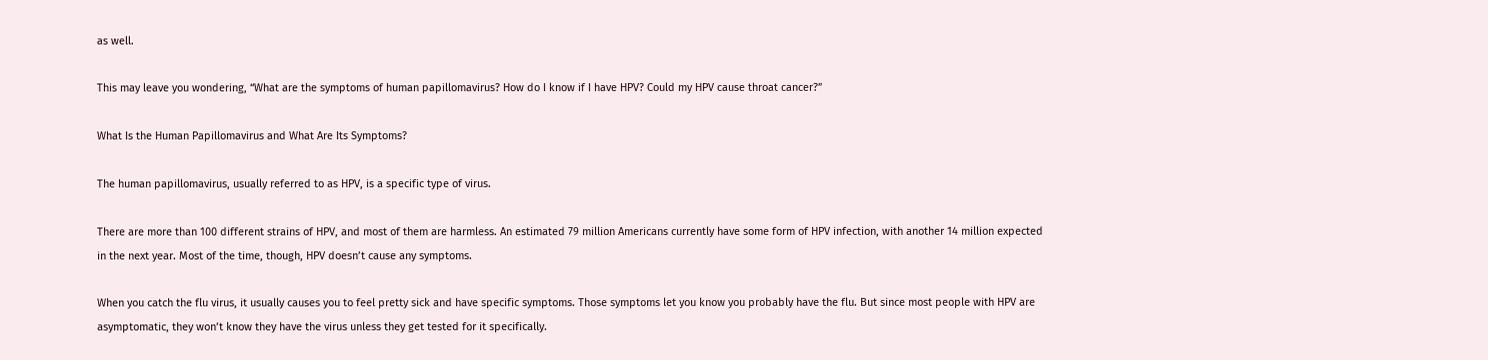as well.

This may leave you wondering, “What are the symptoms of human papillomavirus? How do I know if I have HPV? Could my HPV cause throat cancer?”

What Is the Human Papillomavirus and What Are Its Symptoms?

The human papillomavirus, usually referred to as HPV, is a specific type of virus.

There are more than 100 different strains of HPV, and most of them are harmless. An estimated 79 million Americans currently have some form of HPV infection, with another 14 million expected in the next year. Most of the time, though, HPV doesn’t cause any symptoms.

When you catch the flu virus, it usually causes you to feel pretty sick and have specific symptoms. Those symptoms let you know you probably have the flu. But since most people with HPV are asymptomatic, they won’t know they have the virus unless they get tested for it specifically.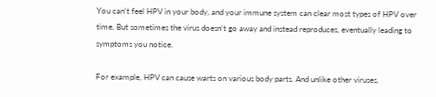You can’t feel HPV in your body, and your immune system can clear most types of HPV over time. But sometimes the virus doesn’t go away and instead reproduces, eventually leading to symptoms you notice.

For example, HPV can cause warts on various body parts. And unlike other viruses,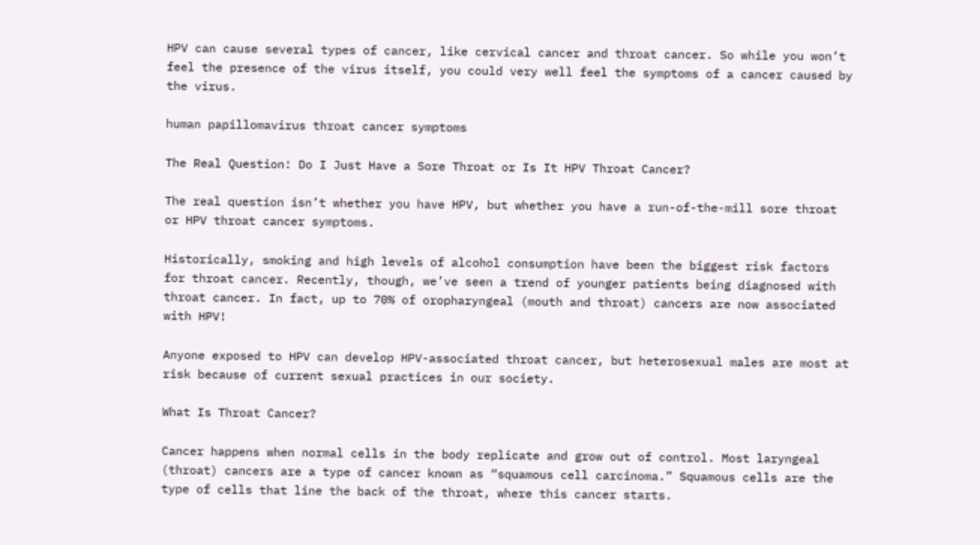HPV can cause several types of cancer, like cervical cancer and throat cancer. So while you won’t feel the presence of the virus itself, you could very well feel the symptoms of a cancer caused by the virus.

human papillomavirus throat cancer symptoms

The Real Question: Do I Just Have a Sore Throat or Is It HPV Throat Cancer?

The real question isn’t whether you have HPV, but whether you have a run-of-the-mill sore throat or HPV throat cancer symptoms.

Historically, smoking and high levels of alcohol consumption have been the biggest risk factors for throat cancer. Recently, though, we’ve seen a trend of younger patients being diagnosed with throat cancer. In fact, up to 70% of oropharyngeal (mouth and throat) cancers are now associated with HPV!

Anyone exposed to HPV can develop HPV-associated throat cancer, but heterosexual males are most at risk because of current sexual practices in our society.

What Is Throat Cancer?

Cancer happens when normal cells in the body replicate and grow out of control. Most laryngeal (throat) cancers are a type of cancer known as “squamous cell carcinoma.” Squamous cells are the type of cells that line the back of the throat, where this cancer starts.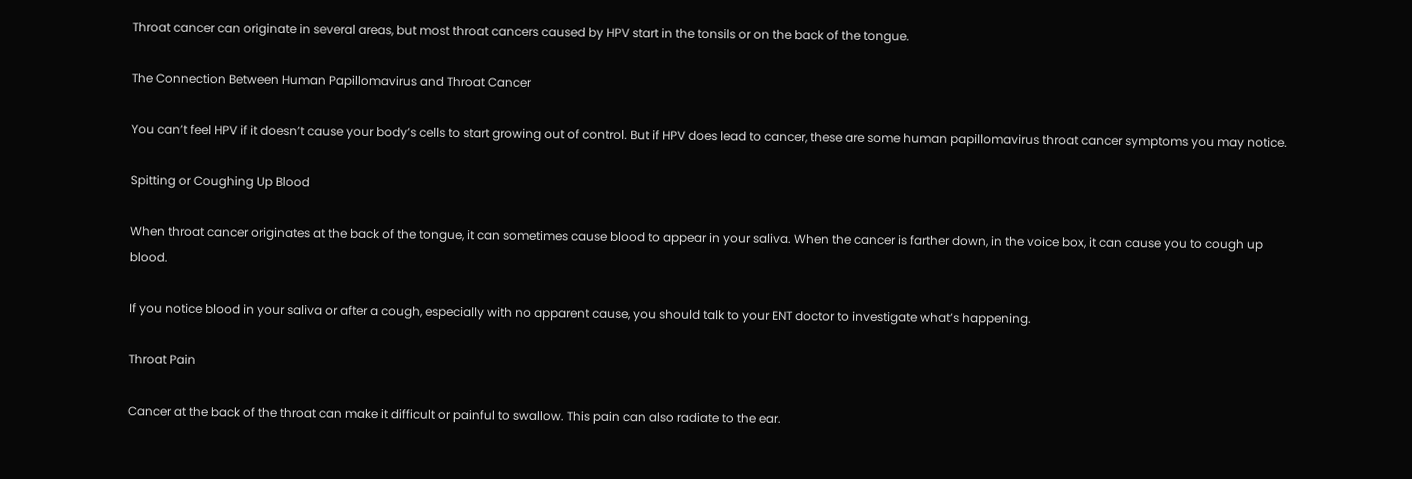Throat cancer can originate in several areas, but most throat cancers caused by HPV start in the tonsils or on the back of the tongue.

The Connection Between Human Papillomavirus and Throat Cancer

You can’t feel HPV if it doesn’t cause your body’s cells to start growing out of control. But if HPV does lead to cancer, these are some human papillomavirus throat cancer symptoms you may notice.

Spitting or Coughing Up Blood

When throat cancer originates at the back of the tongue, it can sometimes cause blood to appear in your saliva. When the cancer is farther down, in the voice box, it can cause you to cough up blood.

If you notice blood in your saliva or after a cough, especially with no apparent cause, you should talk to your ENT doctor to investigate what’s happening.

Throat Pain

Cancer at the back of the throat can make it difficult or painful to swallow. This pain can also radiate to the ear.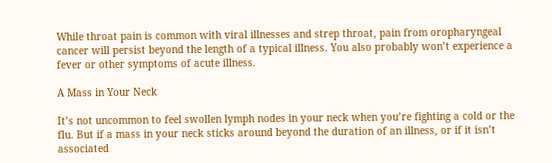While throat pain is common with viral illnesses and strep throat, pain from oropharyngeal cancer will persist beyond the length of a typical illness. You also probably won’t experience a fever or other symptoms of acute illness.

A Mass in Your Neck

It’s not uncommon to feel swollen lymph nodes in your neck when you’re fighting a cold or the flu. But if a mass in your neck sticks around beyond the duration of an illness, or if it isn’t associated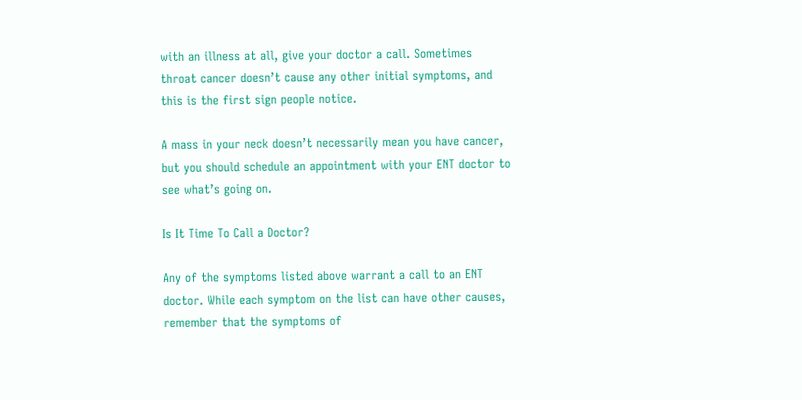with an illness at all, give your doctor a call. Sometimes throat cancer doesn’t cause any other initial symptoms, and this is the first sign people notice.

A mass in your neck doesn’t necessarily mean you have cancer, but you should schedule an appointment with your ENT doctor to see what’s going on.

Is It Time To Call a Doctor?

Any of the symptoms listed above warrant a call to an ENT doctor. While each symptom on the list can have other causes, remember that the symptoms of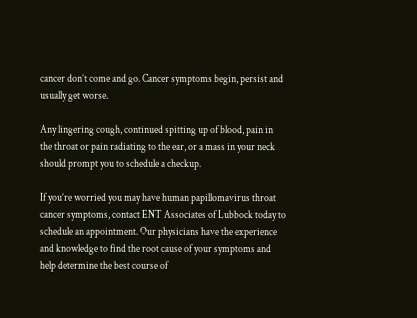cancer don’t come and go. Cancer symptoms begin, persist and usually get worse.

Any lingering cough, continued spitting up of blood, pain in the throat or pain radiating to the ear, or a mass in your neck should prompt you to schedule a checkup.

If you’re worried you may have human papillomavirus throat cancer symptoms, contact ENT Associates of Lubbock today to schedule an appointment. Our physicians have the experience and knowledge to find the root cause of your symptoms and help determine the best course of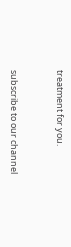treatment for you.


subscribe to our channel